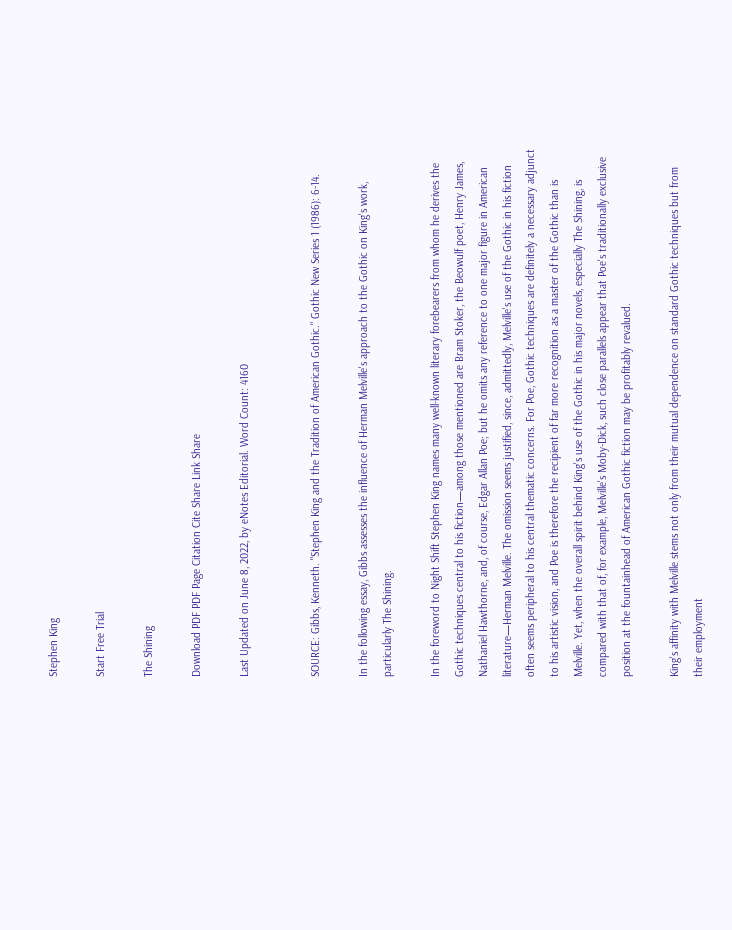Stephen King

Start Free Trial

The Shining

Download PDF PDF Page Citation Cite Share Link Share

Last Updated on June 8, 2022, by eNotes Editorial. Word Count: 4160


SOURCE: Gibbs, Kenneth. "Stephen King and the Tradition of American Gothic." Gothic New Series 1 (1986): 6-14.

In the following essay, Gibbs assesses the influence of Herman Melville's approach to the Gothic on King's work, particularly The Shining.

In the foreword to Night Shift Stephen King names many well-known literary forebearers from whom he derives the Gothic techniques central to his fiction—among those mentioned are Bram Stoker, the Beowulf poet, Henry James, Nathaniel Hawthorne, and, of course, Edgar Allan Poe; but he omits any reference to one major figure in American literature—Herman Melville. The omission seems justified, since, admittedly, Melville's use of the Gothic in his fiction often seems peripheral to his central thematic concerns. For Poe, Gothic techniques are definitely a necessary adjunct to his artistic vision, and Poe is therefore the recipient of far more recognition as a master of the Gothic than is Melville. Yet, when the overall spirit behind King's use of the Gothic in his major novels, especially The Shining, is compared with that of, for example, Melville's Moby-Dick, such close parallels appear that Poe's traditionally exclusive position at the fountainhead of American Gothic fiction may be profitably revalued.

King's affinity with Melville stems not only from their mutual dependence on standard Gothic techniques but from their employment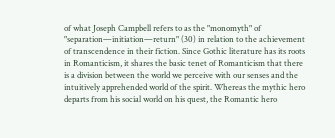of what Joseph Campbell refers to as the "monomyth" of "separation—initiation—return" (30) in relation to the achievement of transcendence in their fiction. Since Gothic literature has its roots in Romanticism, it shares the basic tenet of Romanticism that there is a division between the world we perceive with our senses and the intuitively apprehended world of the spirit. Whereas the mythic hero departs from his social world on his quest, the Romantic hero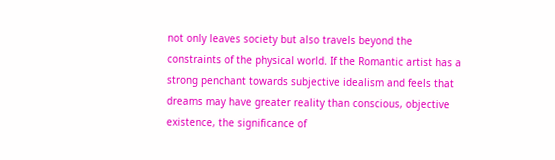not only leaves society but also travels beyond the constraints of the physical world. If the Romantic artist has a strong penchant towards subjective idealism and feels that dreams may have greater reality than conscious, objective existence, the significance of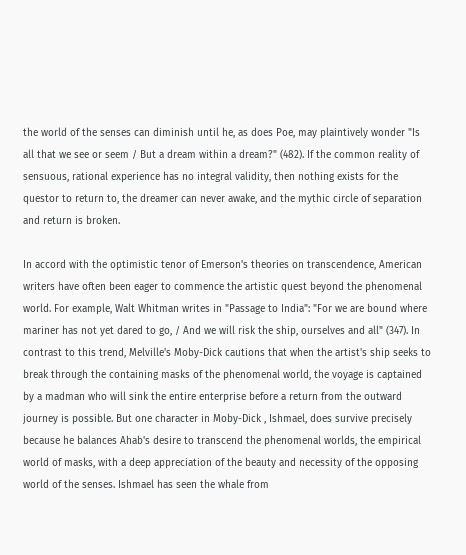the world of the senses can diminish until he, as does Poe, may plaintively wonder "Is all that we see or seem / But a dream within a dream?" (482). If the common reality of sensuous, rational experience has no integral validity, then nothing exists for the questor to return to, the dreamer can never awake, and the mythic circle of separation and return is broken.

In accord with the optimistic tenor of Emerson's theories on transcendence, American writers have often been eager to commence the artistic quest beyond the phenomenal world. For example, Walt Whitman writes in "Passage to India": "For we are bound where mariner has not yet dared to go, / And we will risk the ship, ourselves and all" (347). In contrast to this trend, Melville's Moby-Dick cautions that when the artist's ship seeks to break through the containing masks of the phenomenal world, the voyage is captained by a madman who will sink the entire enterprise before a return from the outward journey is possible. But one character in Moby-Dick , Ishmael, does survive precisely because he balances Ahab's desire to transcend the phenomenal worlds, the empirical world of masks, with a deep appreciation of the beauty and necessity of the opposing world of the senses. Ishmael has seen the whale from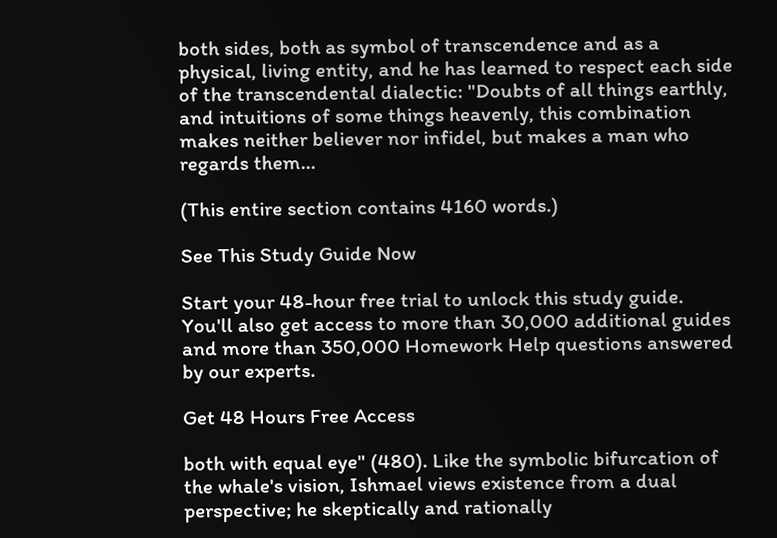both sides, both as symbol of transcendence and as a physical, living entity, and he has learned to respect each side of the transcendental dialectic: "Doubts of all things earthly, and intuitions of some things heavenly, this combination makes neither believer nor infidel, but makes a man who regards them...

(This entire section contains 4160 words.)

See This Study Guide Now

Start your 48-hour free trial to unlock this study guide. You'll also get access to more than 30,000 additional guides and more than 350,000 Homework Help questions answered by our experts.

Get 48 Hours Free Access

both with equal eye" (480). Like the symbolic bifurcation of the whale's vision, Ishmael views existence from a dual perspective; he skeptically and rationally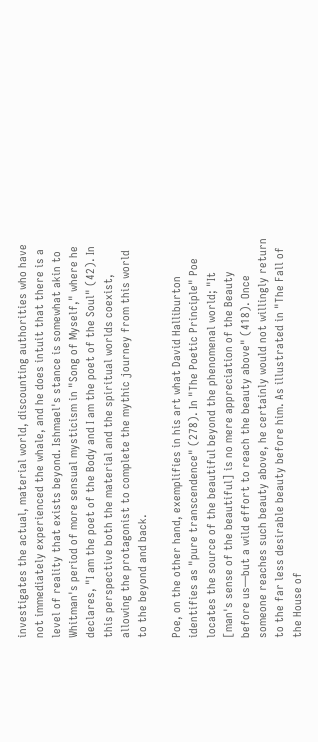investigates the actual, material world, discounting authorities who have not immediately experienced the whale, and he does intuit that there is a level of reality that exists beyond. Ishmael's stance is somewhat akin to Whitman's period of more sensual mysticism in "Song of Myself," where he declares, "I am the poet of the Body and I am the poet of the Soul" (42). In this perspective both the material and the spiritual worlds coexist, allowing the protagonist to complete the mythic journey from this world to the beyond and back.

Poe, on the other hand, exemplifies in his art what David Halliburton identifies as "pure transcendence" (278). In "The Poetic Principle" Poe locates the source of the beautiful beyond the phenomenal world; "It [man's sense of the beautiful] is no mere appreciation of the Beauty before us—but a wild effort to reach the beauty above" (418). Once someone reaches such beauty above, he certainly would not willingly return to the far less desirable beauty before him. As illustrated in "The Fall of the House of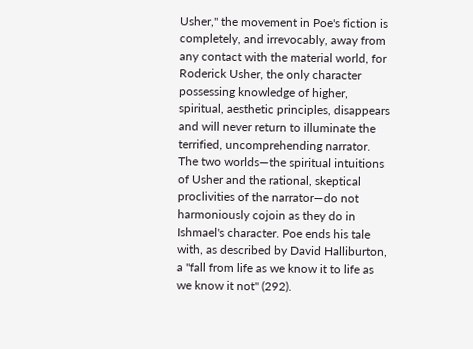Usher," the movement in Poe's fiction is completely, and irrevocably, away from any contact with the material world, for Roderick Usher, the only character possessing knowledge of higher, spiritual, aesthetic principles, disappears and will never return to illuminate the terrified, uncomprehending narrator. The two worlds—the spiritual intuitions of Usher and the rational, skeptical proclivities of the narrator—do not harmoniously cojoin as they do in Ishmael's character. Poe ends his tale with, as described by David Halliburton, a "fall from life as we know it to life as we know it not" (292).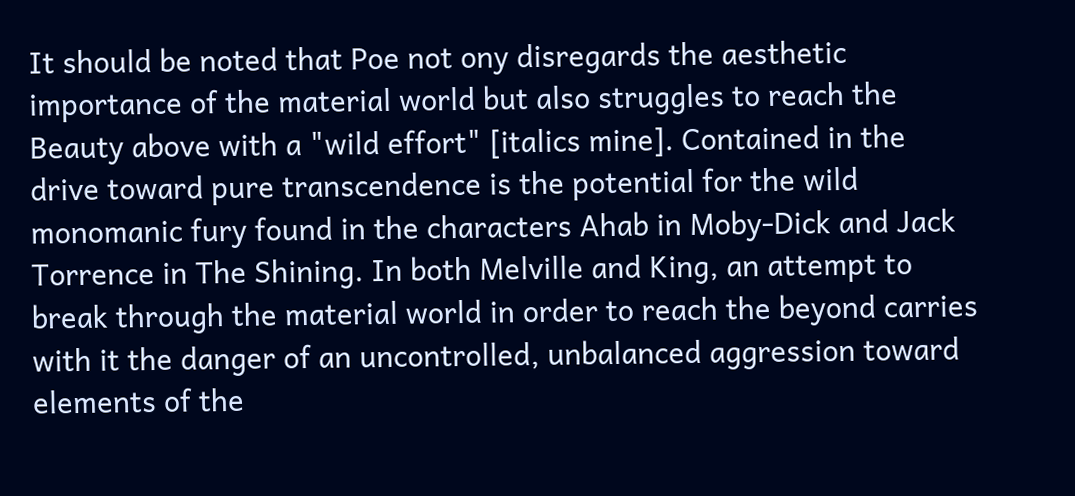It should be noted that Poe not ony disregards the aesthetic importance of the material world but also struggles to reach the Beauty above with a "wild effort" [italics mine]. Contained in the drive toward pure transcendence is the potential for the wild monomanic fury found in the characters Ahab in Moby-Dick and Jack Torrence in The Shining. In both Melville and King, an attempt to break through the material world in order to reach the beyond carries with it the danger of an uncontrolled, unbalanced aggression toward elements of the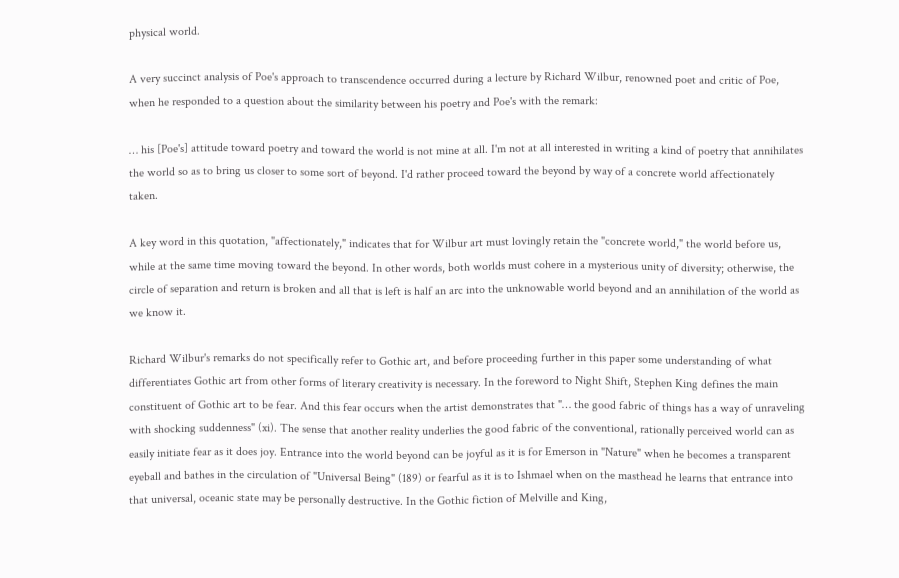physical world.

A very succinct analysis of Poe's approach to transcendence occurred during a lecture by Richard Wilbur, renowned poet and critic of Poe, when he responded to a question about the similarity between his poetry and Poe's with the remark:

… his [Poe's] attitude toward poetry and toward the world is not mine at all. I'm not at all interested in writing a kind of poetry that annihilates the world so as to bring us closer to some sort of beyond. I'd rather proceed toward the beyond by way of a concrete world affectionately taken.

A key word in this quotation, "affectionately," indicates that for Wilbur art must lovingly retain the "concrete world," the world before us, while at the same time moving toward the beyond. In other words, both worlds must cohere in a mysterious unity of diversity; otherwise, the circle of separation and return is broken and all that is left is half an arc into the unknowable world beyond and an annihilation of the world as we know it.

Richard Wilbur's remarks do not specifically refer to Gothic art, and before proceeding further in this paper some understanding of what differentiates Gothic art from other forms of literary creativity is necessary. In the foreword to Night Shift, Stephen King defines the main constituent of Gothic art to be fear. And this fear occurs when the artist demonstrates that "… the good fabric of things has a way of unraveling with shocking suddenness" (xi). The sense that another reality underlies the good fabric of the conventional, rationally perceived world can as easily initiate fear as it does joy. Entrance into the world beyond can be joyful as it is for Emerson in "Nature" when he becomes a transparent eyeball and bathes in the circulation of "Universal Being" (189) or fearful as it is to Ishmael when on the masthead he learns that entrance into that universal, oceanic state may be personally destructive. In the Gothic fiction of Melville and King,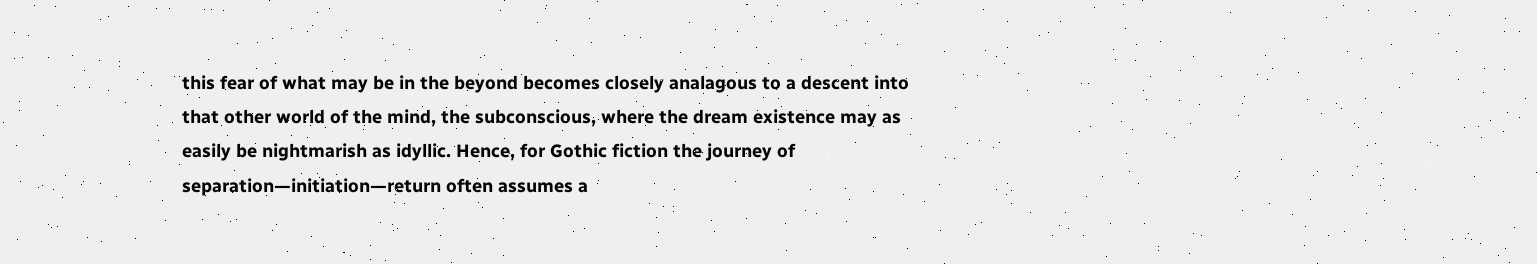this fear of what may be in the beyond becomes closely analagous to a descent into that other world of the mind, the subconscious, where the dream existence may as easily be nightmarish as idyllic. Hence, for Gothic fiction the journey of separation—initiation—return often assumes a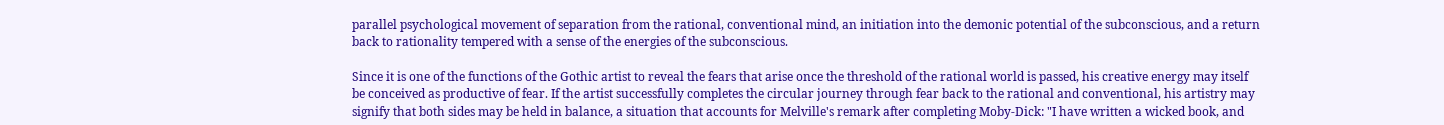parallel psychological movement of separation from the rational, conventional mind, an initiation into the demonic potential of the subconscious, and a return back to rationality tempered with a sense of the energies of the subconscious.

Since it is one of the functions of the Gothic artist to reveal the fears that arise once the threshold of the rational world is passed, his creative energy may itself be conceived as productive of fear. If the artist successfully completes the circular journey through fear back to the rational and conventional, his artistry may signify that both sides may be held in balance, a situation that accounts for Melville's remark after completing Moby-Dick: "I have written a wicked book, and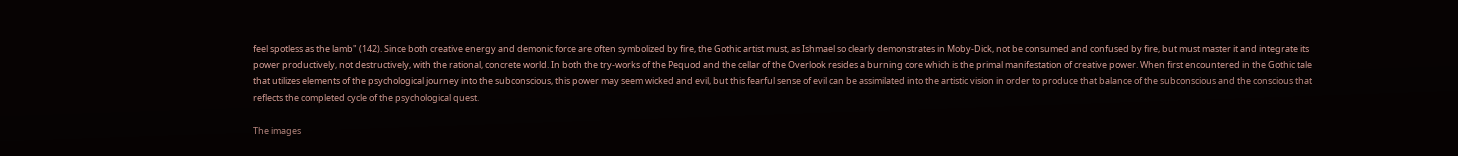feel spotless as the lamb" (142). Since both creative energy and demonic force are often symbolized by fire, the Gothic artist must, as Ishmael so clearly demonstrates in Moby-Dick, not be consumed and confused by fire, but must master it and integrate its power productively, not destructively, with the rational, concrete world. In both the try-works of the Pequod and the cellar of the Overlook resides a burning core which is the primal manifestation of creative power. When first encountered in the Gothic tale that utilizes elements of the psychological journey into the subconscious, this power may seem wicked and evil, but this fearful sense of evil can be assimilated into the artistic vision in order to produce that balance of the subconscious and the conscious that reflects the completed cycle of the psychological quest.

The images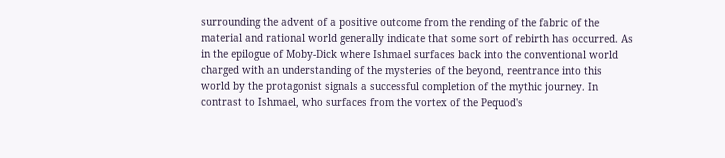surrounding the advent of a positive outcome from the rending of the fabric of the material and rational world generally indicate that some sort of rebirth has occurred. As in the epilogue of Moby-Dick where Ishmael surfaces back into the conventional world charged with an understanding of the mysteries of the beyond, reentrance into this world by the protagonist signals a successful completion of the mythic journey. In contrast to Ishmael, who surfaces from the vortex of the Pequod's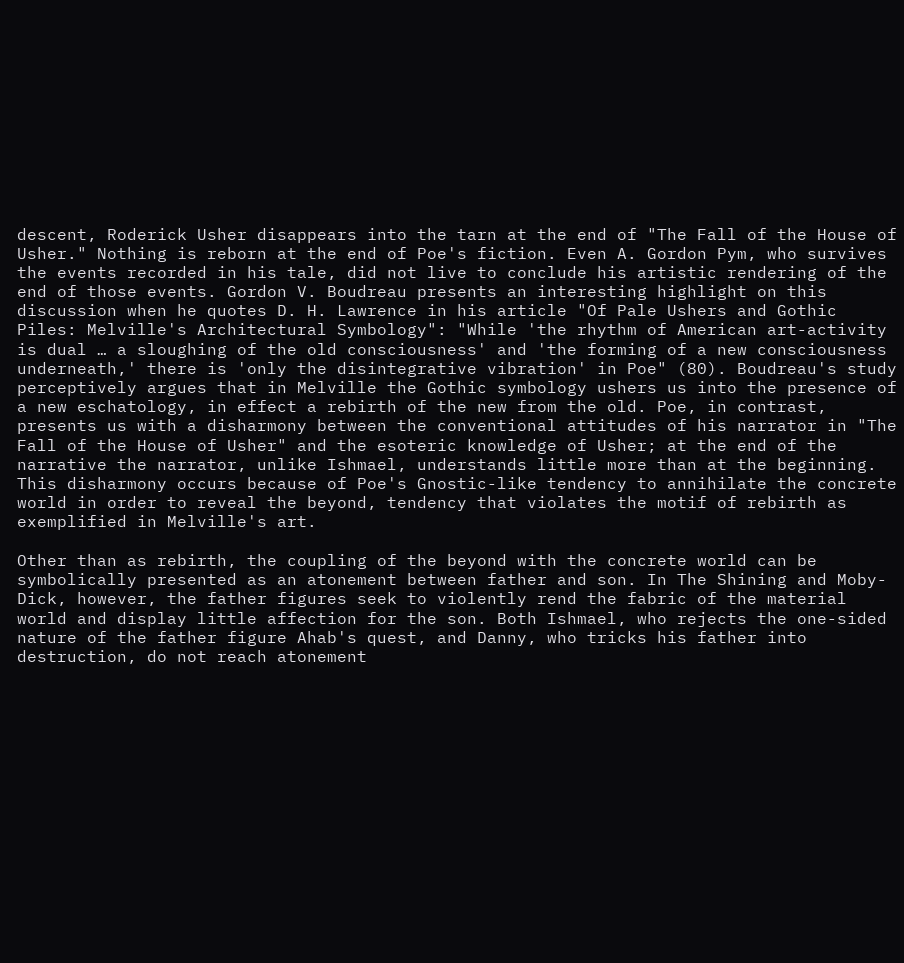descent, Roderick Usher disappears into the tarn at the end of "The Fall of the House of Usher." Nothing is reborn at the end of Poe's fiction. Even A. Gordon Pym, who survives the events recorded in his tale, did not live to conclude his artistic rendering of the end of those events. Gordon V. Boudreau presents an interesting highlight on this discussion when he quotes D. H. Lawrence in his article "Of Pale Ushers and Gothic Piles: Melville's Architectural Symbology": "While 'the rhythm of American art-activity is dual … a sloughing of the old consciousness' and 'the forming of a new consciousness underneath,' there is 'only the disintegrative vibration' in Poe" (80). Boudreau's study perceptively argues that in Melville the Gothic symbology ushers us into the presence of a new eschatology, in effect a rebirth of the new from the old. Poe, in contrast, presents us with a disharmony between the conventional attitudes of his narrator in "The Fall of the House of Usher" and the esoteric knowledge of Usher; at the end of the narrative the narrator, unlike Ishmael, understands little more than at the beginning. This disharmony occurs because of Poe's Gnostic-like tendency to annihilate the concrete world in order to reveal the beyond, tendency that violates the motif of rebirth as exemplified in Melville's art.

Other than as rebirth, the coupling of the beyond with the concrete world can be symbolically presented as an atonement between father and son. In The Shining and Moby-Dick, however, the father figures seek to violently rend the fabric of the material world and display little affection for the son. Both Ishmael, who rejects the one-sided nature of the father figure Ahab's quest, and Danny, who tricks his father into destruction, do not reach atonement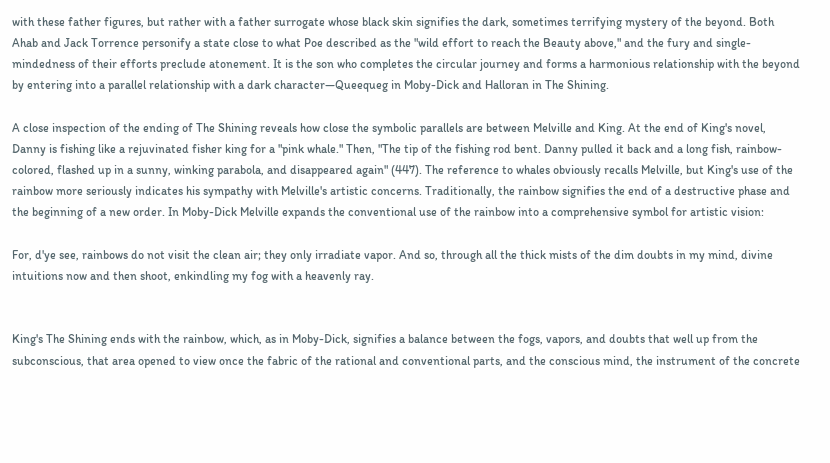with these father figures, but rather with a father surrogate whose black skin signifies the dark, sometimes terrifying mystery of the beyond. Both Ahab and Jack Torrence personify a state close to what Poe described as the "wild effort to reach the Beauty above," and the fury and single-mindedness of their efforts preclude atonement. It is the son who completes the circular journey and forms a harmonious relationship with the beyond by entering into a parallel relationship with a dark character—Queequeg in Moby-Dick and Halloran in The Shining.

A close inspection of the ending of The Shining reveals how close the symbolic parallels are between Melville and King. At the end of King's novel, Danny is fishing like a rejuvinated fisher king for a "pink whale." Then, "The tip of the fishing rod bent. Danny pulled it back and a long fish, rainbow-colored, flashed up in a sunny, winking parabola, and disappeared again" (447). The reference to whales obviously recalls Melville, but King's use of the rainbow more seriously indicates his sympathy with Melville's artistic concerns. Traditionally, the rainbow signifies the end of a destructive phase and the beginning of a new order. In Moby-Dick Melville expands the conventional use of the rainbow into a comprehensive symbol for artistic vision:

For, d'ye see, rainbows do not visit the clean air; they only irradiate vapor. And so, through all the thick mists of the dim doubts in my mind, divine intuitions now and then shoot, enkindling my fog with a heavenly ray.


King's The Shining ends with the rainbow, which, as in Moby-Dick, signifies a balance between the fogs, vapors, and doubts that well up from the subconscious, that area opened to view once the fabric of the rational and conventional parts, and the conscious mind, the instrument of the concrete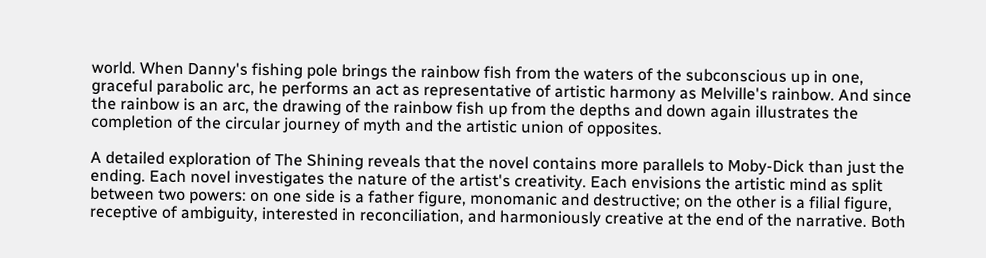world. When Danny's fishing pole brings the rainbow fish from the waters of the subconscious up in one, graceful parabolic arc, he performs an act as representative of artistic harmony as Melville's rainbow. And since the rainbow is an arc, the drawing of the rainbow fish up from the depths and down again illustrates the completion of the circular journey of myth and the artistic union of opposites.

A detailed exploration of The Shining reveals that the novel contains more parallels to Moby-Dick than just the ending. Each novel investigates the nature of the artist's creativity. Each envisions the artistic mind as split between two powers: on one side is a father figure, monomanic and destructive; on the other is a filial figure, receptive of ambiguity, interested in reconciliation, and harmoniously creative at the end of the narrative. Both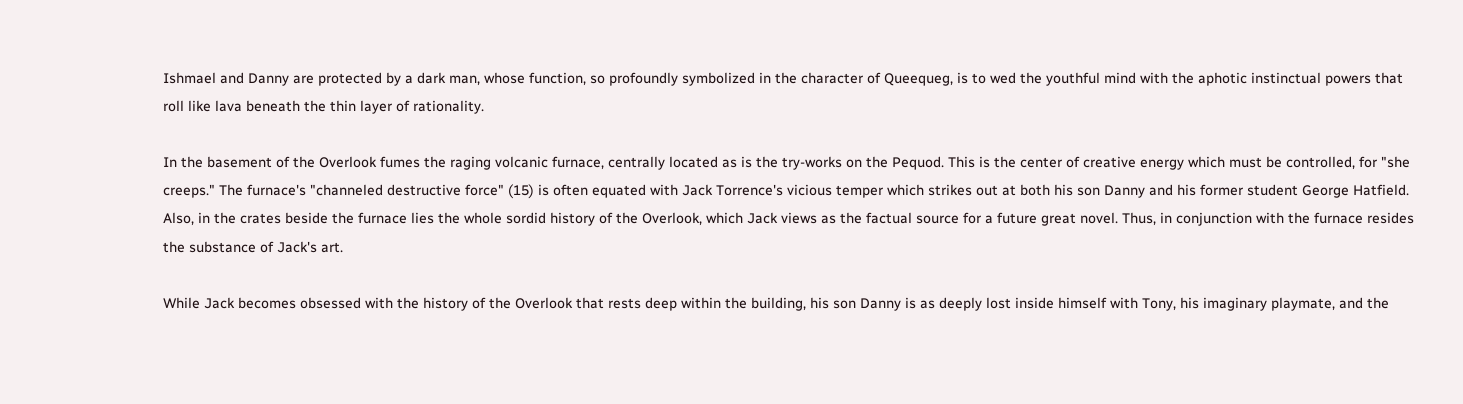Ishmael and Danny are protected by a dark man, whose function, so profoundly symbolized in the character of Queequeg, is to wed the youthful mind with the aphotic instinctual powers that roll like lava beneath the thin layer of rationality.

In the basement of the Overlook fumes the raging volcanic furnace, centrally located as is the try-works on the Pequod. This is the center of creative energy which must be controlled, for "she creeps." The furnace's "channeled destructive force" (15) is often equated with Jack Torrence's vicious temper which strikes out at both his son Danny and his former student George Hatfield. Also, in the crates beside the furnace lies the whole sordid history of the Overlook, which Jack views as the factual source for a future great novel. Thus, in conjunction with the furnace resides the substance of Jack's art.

While Jack becomes obsessed with the history of the Overlook that rests deep within the building, his son Danny is as deeply lost inside himself with Tony, his imaginary playmate, and the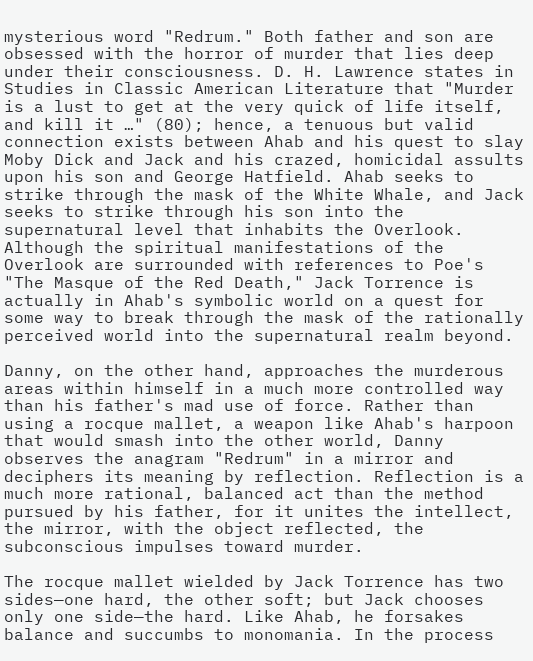mysterious word "Redrum." Both father and son are obsessed with the horror of murder that lies deep under their consciousness. D. H. Lawrence states in Studies in Classic American Literature that "Murder is a lust to get at the very quick of life itself, and kill it …" (80); hence, a tenuous but valid connection exists between Ahab and his quest to slay Moby Dick and Jack and his crazed, homicidal assults upon his son and George Hatfield. Ahab seeks to strike through the mask of the White Whale, and Jack seeks to strike through his son into the supernatural level that inhabits the Overlook. Although the spiritual manifestations of the Overlook are surrounded with references to Poe's "The Masque of the Red Death," Jack Torrence is actually in Ahab's symbolic world on a quest for some way to break through the mask of the rationally perceived world into the supernatural realm beyond.

Danny, on the other hand, approaches the murderous areas within himself in a much more controlled way than his father's mad use of force. Rather than using a rocque mallet, a weapon like Ahab's harpoon that would smash into the other world, Danny observes the anagram "Redrum" in a mirror and deciphers its meaning by reflection. Reflection is a much more rational, balanced act than the method pursued by his father, for it unites the intellect, the mirror, with the object reflected, the subconscious impulses toward murder.

The rocque mallet wielded by Jack Torrence has two sides—one hard, the other soft; but Jack chooses only one side—the hard. Like Ahab, he forsakes balance and succumbs to monomania. In the process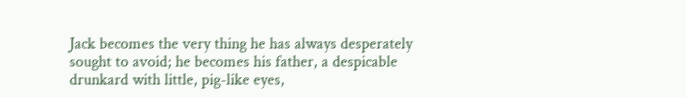Jack becomes the very thing he has always desperately sought to avoid; he becomes his father, a despicable drunkard with little, pig-like eyes,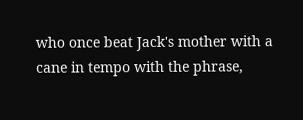who once beat Jack's mother with a cane in tempo with the phrase,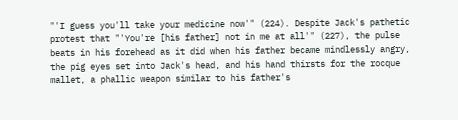"'I guess you'll take your medicine now'" (224). Despite Jack's pathetic protest that "'You're [his father] not in me at all'" (227), the pulse beats in his forehead as it did when his father became mindlessly angry, the pig eyes set into Jack's head, and his hand thirsts for the rocque mallet, a phallic weapon similar to his father's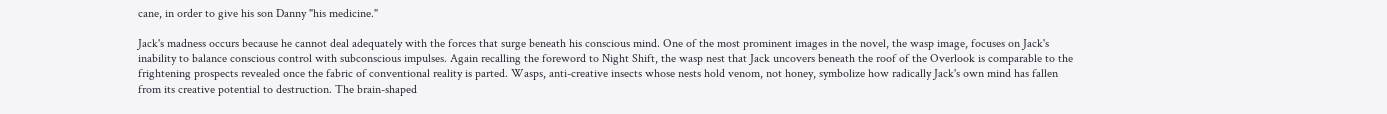cane, in order to give his son Danny "his medicine."

Jack's madness occurs because he cannot deal adequately with the forces that surge beneath his conscious mind. One of the most prominent images in the novel, the wasp image, focuses on Jack's inability to balance conscious control with subconscious impulses. Again recalling the foreword to Night Shift, the wasp nest that Jack uncovers beneath the roof of the Overlook is comparable to the frightening prospects revealed once the fabric of conventional reality is parted. Wasps, anti-creative insects whose nests hold venom, not honey, symbolize how radically Jack's own mind has fallen from its creative potential to destruction. The brain-shaped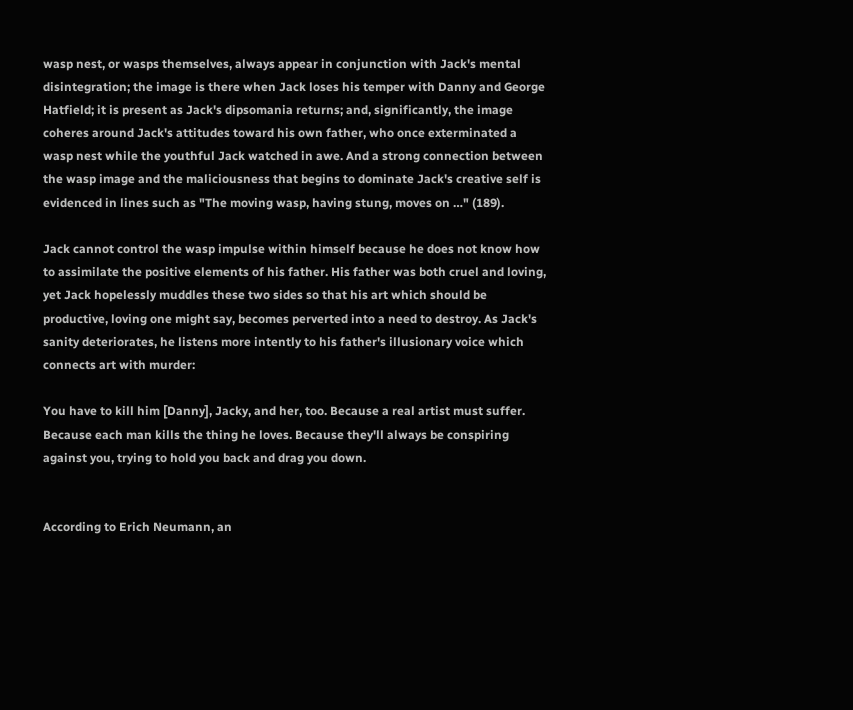wasp nest, or wasps themselves, always appear in conjunction with Jack's mental disintegration; the image is there when Jack loses his temper with Danny and George Hatfield; it is present as Jack's dipsomania returns; and, significantly, the image coheres around Jack's attitudes toward his own father, who once exterminated a wasp nest while the youthful Jack watched in awe. And a strong connection between the wasp image and the maliciousness that begins to dominate Jack's creative self is evidenced in lines such as "The moving wasp, having stung, moves on …" (189).

Jack cannot control the wasp impulse within himself because he does not know how to assimilate the positive elements of his father. His father was both cruel and loving, yet Jack hopelessly muddles these two sides so that his art which should be productive, loving one might say, becomes perverted into a need to destroy. As Jack's sanity deteriorates, he listens more intently to his father's illusionary voice which connects art with murder:

You have to kill him [Danny], Jacky, and her, too. Because a real artist must suffer. Because each man kills the thing he loves. Because they'll always be conspiring against you, trying to hold you back and drag you down.


According to Erich Neumann, an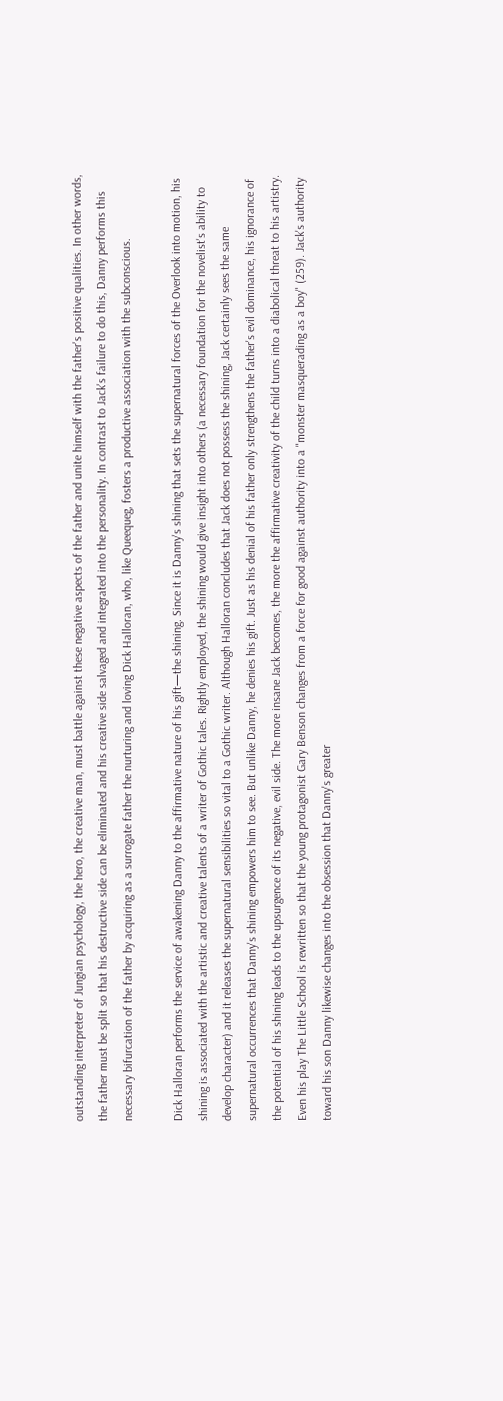outstanding interpreter of Jungian psychology, the hero, the creative man, must battle against these negative aspects of the father and unite himself with the father's positive qualities. In other words, the father must be split so that his destructive side can be eliminated and his creative side salvaged and integrated into the personality. In contrast to Jack's failure to do this, Danny performs this necessary bifurcation of the father by acquiring as a surrogate father the nurturing and loving Dick Halloran, who, like Queequeg, fosters a productive association with the subconscious.

Dick Halloran performs the service of awakening Danny to the affirmative nature of his gift—the shining. Since it is Danny's shining that sets the supernatural forces of the Overlook into motion, his shining is associated with the artistic and creative talents of a writer of Gothic tales. Rightly employed, the shining would give insight into others (a necessary foundation for the novelist's ability to develop character) and it releases the supernatural sensibilities so vital to a Gothic writer. Although Halloran concludes that Jack does not possess the shining, Jack certainly sees the same supernatural occurrences that Danny's shining empowers him to see. But unlike Danny, he denies his gift. Just as his denial of his father only strengthens the father's evil dominance, his ignorance of the potential of his shining leads to the upsurgence of its negative, evil side. The more insane Jack becomes, the more the affirmative creativity of the child turns into a diabolical threat to his artistry. Even his play The Little School is rewritten so that the young protagonist Gary Benson changes from a force for good against authority into a "monster masquerading as a boy" (259). Jack's authority toward his son Danny likewise changes into the obsession that Danny's greater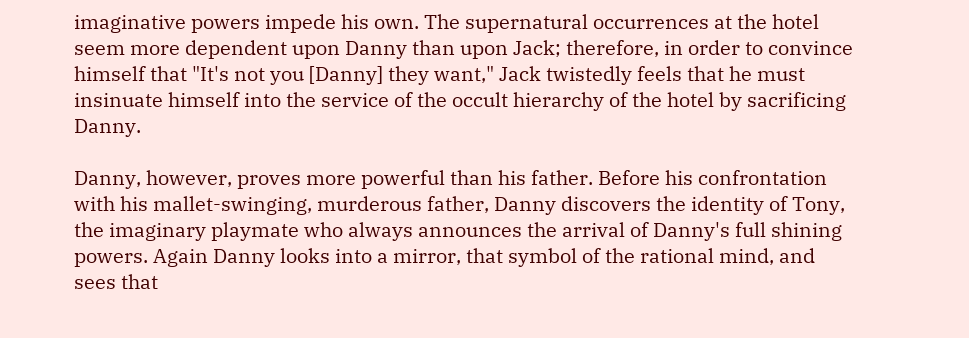imaginative powers impede his own. The supernatural occurrences at the hotel seem more dependent upon Danny than upon Jack; therefore, in order to convince himself that "It's not you [Danny] they want," Jack twistedly feels that he must insinuate himself into the service of the occult hierarchy of the hotel by sacrificing Danny.

Danny, however, proves more powerful than his father. Before his confrontation with his mallet-swinging, murderous father, Danny discovers the identity of Tony, the imaginary playmate who always announces the arrival of Danny's full shining powers. Again Danny looks into a mirror, that symbol of the rational mind, and sees that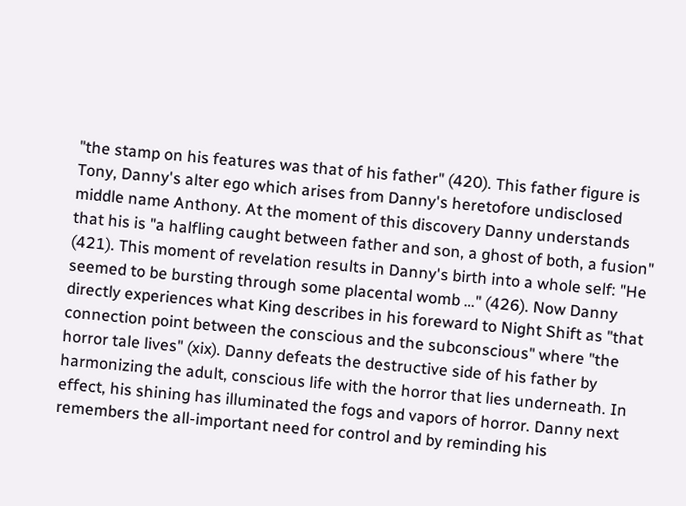"the stamp on his features was that of his father" (420). This father figure is Tony, Danny's alter ego which arises from Danny's heretofore undisclosed middle name Anthony. At the moment of this discovery Danny understands that his is "a halfling caught between father and son, a ghost of both, a fusion" (421). This moment of revelation results in Danny's birth into a whole self: "He seemed to be bursting through some placental womb …" (426). Now Danny directly experiences what King describes in his foreward to Night Shift as "that connection point between the conscious and the subconscious" where "the horror tale lives" (xix). Danny defeats the destructive side of his father by harmonizing the adult, conscious life with the horror that lies underneath. In effect, his shining has illuminated the fogs and vapors of horror. Danny next remembers the all-important need for control and by reminding his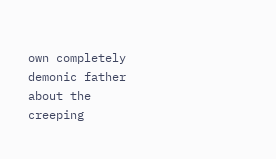own completely demonic father about the creeping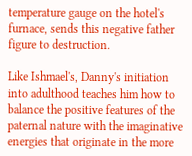temperature gauge on the hotel's furnace, sends this negative father figure to destruction.

Like Ishmael's, Danny's initiation into adulthood teaches him how to balance the positive features of the paternal nature with the imaginative energies that originate in the more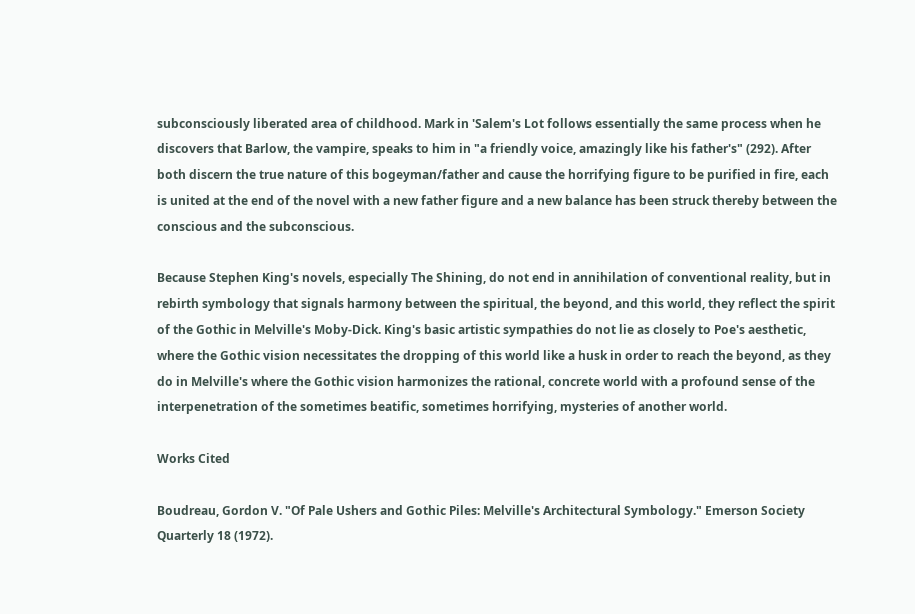subconsciously liberated area of childhood. Mark in 'Salem's Lot follows essentially the same process when he discovers that Barlow, the vampire, speaks to him in "a friendly voice, amazingly like his father's" (292). After both discern the true nature of this bogeyman/father and cause the horrifying figure to be purified in fire, each is united at the end of the novel with a new father figure and a new balance has been struck thereby between the conscious and the subconscious.

Because Stephen King's novels, especially The Shining, do not end in annihilation of conventional reality, but in rebirth symbology that signals harmony between the spiritual, the beyond, and this world, they reflect the spirit of the Gothic in Melville's Moby-Dick. King's basic artistic sympathies do not lie as closely to Poe's aesthetic, where the Gothic vision necessitates the dropping of this world like a husk in order to reach the beyond, as they do in Melville's where the Gothic vision harmonizes the rational, concrete world with a profound sense of the interpenetration of the sometimes beatific, sometimes horrifying, mysteries of another world.

Works Cited

Boudreau, Gordon V. "Of Pale Ushers and Gothic Piles: Melville's Architectural Symbology." Emerson Society Quarterly 18 (1972).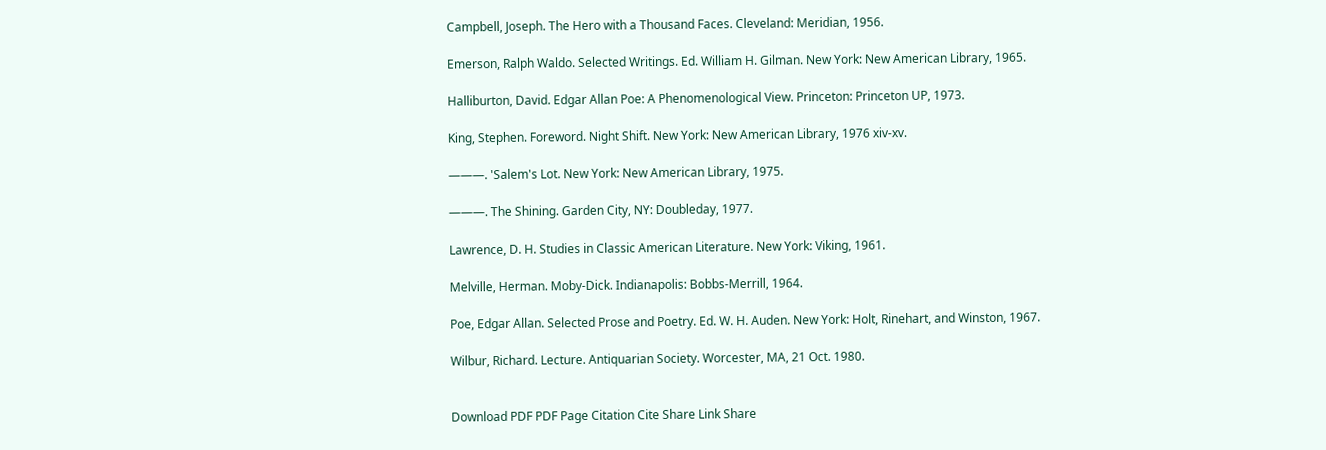Campbell, Joseph. The Hero with a Thousand Faces. Cleveland: Meridian, 1956.

Emerson, Ralph Waldo. Selected Writings. Ed. William H. Gilman. New York: New American Library, 1965.

Halliburton, David. Edgar Allan Poe: A Phenomenological View. Princeton: Princeton UP, 1973.

King, Stephen. Foreword. Night Shift. New York: New American Library, 1976 xiv-xv.

―――. 'Salem's Lot. New York: New American Library, 1975.

―――. The Shining. Garden City, NY: Doubleday, 1977.

Lawrence, D. H. Studies in Classic American Literature. New York: Viking, 1961.

Melville, Herman. Moby-Dick. Indianapolis: Bobbs-Merrill, 1964.

Poe, Edgar Allan. Selected Prose and Poetry. Ed. W. H. Auden. New York: Holt, Rinehart, and Winston, 1967.

Wilbur, Richard. Lecture. Antiquarian Society. Worcester, MA, 21 Oct. 1980.


Download PDF PDF Page Citation Cite Share Link Share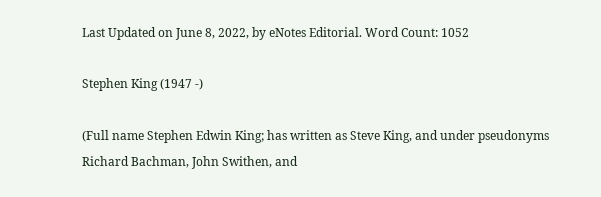Last Updated on June 8, 2022, by eNotes Editorial. Word Count: 1052

Stephen King (1947 -)

(Full name Stephen Edwin King; has written as Steve King, and under pseudonyms Richard Bachman, John Swithen, and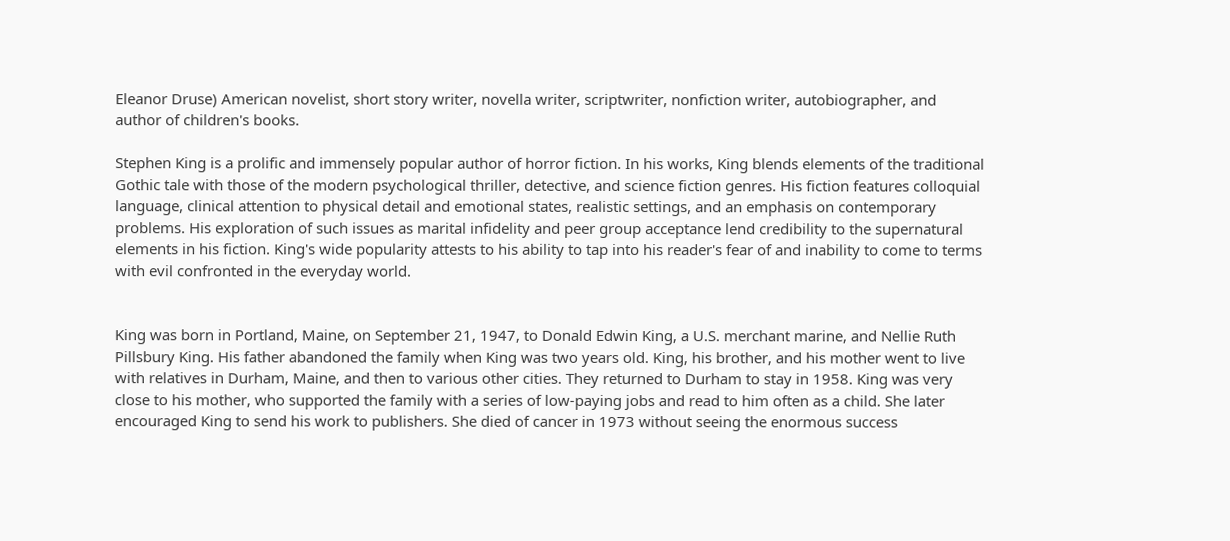Eleanor Druse) American novelist, short story writer, novella writer, scriptwriter, nonfiction writer, autobiographer, and author of children's books.

Stephen King is a prolific and immensely popular author of horror fiction. In his works, King blends elements of the traditional Gothic tale with those of the modern psychological thriller, detective, and science fiction genres. His fiction features colloquial language, clinical attention to physical detail and emotional states, realistic settings, and an emphasis on contemporary problems. His exploration of such issues as marital infidelity and peer group acceptance lend credibility to the supernatural elements in his fiction. King's wide popularity attests to his ability to tap into his reader's fear of and inability to come to terms with evil confronted in the everyday world.


King was born in Portland, Maine, on September 21, 1947, to Donald Edwin King, a U.S. merchant marine, and Nellie Ruth Pillsbury King. His father abandoned the family when King was two years old. King, his brother, and his mother went to live with relatives in Durham, Maine, and then to various other cities. They returned to Durham to stay in 1958. King was very close to his mother, who supported the family with a series of low-paying jobs and read to him often as a child. She later encouraged King to send his work to publishers. She died of cancer in 1973 without seeing the enormous success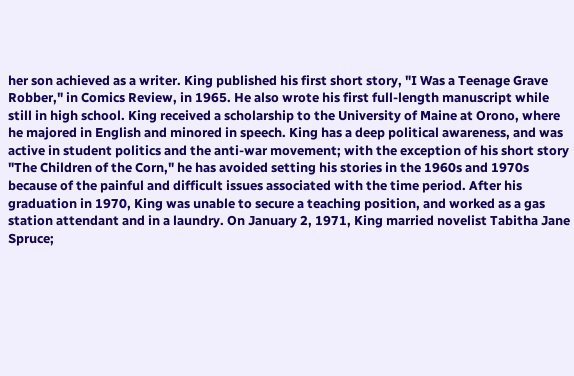her son achieved as a writer. King published his first short story, "I Was a Teenage Grave Robber," in Comics Review, in 1965. He also wrote his first full-length manuscript while still in high school. King received a scholarship to the University of Maine at Orono, where he majored in English and minored in speech. King has a deep political awareness, and was active in student politics and the anti-war movement; with the exception of his short story "The Children of the Corn," he has avoided setting his stories in the 1960s and 1970s because of the painful and difficult issues associated with the time period. After his graduation in 1970, King was unable to secure a teaching position, and worked as a gas station attendant and in a laundry. On January 2, 1971, King married novelist Tabitha Jane Spruce;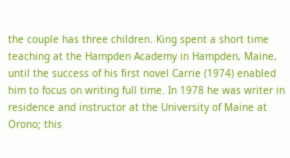the couple has three children. King spent a short time teaching at the Hampden Academy in Hampden, Maine, until the success of his first novel Carrie (1974) enabled him to focus on writing full time. In 1978 he was writer in residence and instructor at the University of Maine at Orono; this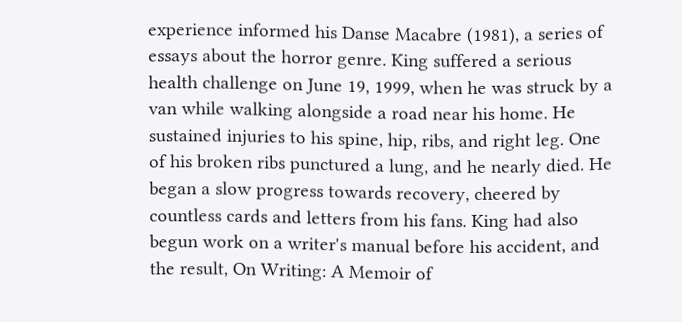experience informed his Danse Macabre (1981), a series of essays about the horror genre. King suffered a serious health challenge on June 19, 1999, when he was struck by a van while walking alongside a road near his home. He sustained injuries to his spine, hip, ribs, and right leg. One of his broken ribs punctured a lung, and he nearly died. He began a slow progress towards recovery, cheered by countless cards and letters from his fans. King had also begun work on a writer's manual before his accident, and the result, On Writing: A Memoir of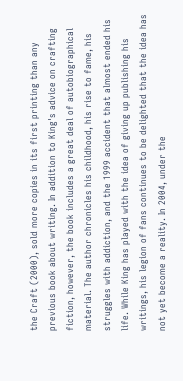the Craft (2000), sold more copies in its first printing than any previous book about writing. In addition to King's advice on crafting fiction, however, the book includes a great deal of autobiographical material. The author chronicles his childhood, his rise to fame, his struggles with addiction, and the 1999 accident that almost ended his life. While King has played with the idea of giving up publishing his writings, his legion of fans continues to be delighted that the idea has not yet become a reality. In 2004, under the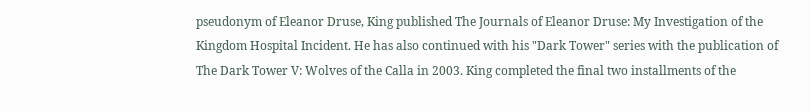pseudonym of Eleanor Druse, King published The Journals of Eleanor Druse: My Investigation of the Kingdom Hospital Incident. He has also continued with his "Dark Tower" series with the publication of The Dark Tower V: Wolves of the Calla in 2003. King completed the final two installments of the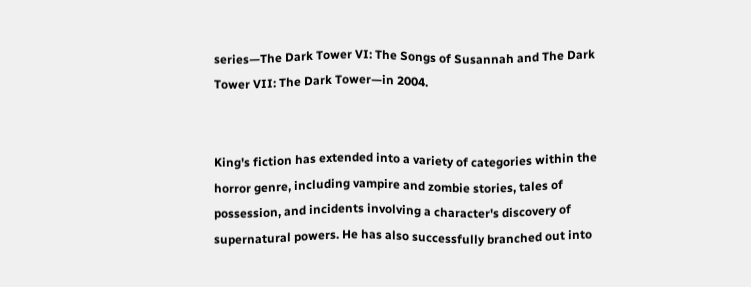series—The Dark Tower VI: The Songs of Susannah and The Dark Tower VII: The Dark Tower—in 2004.


King's fiction has extended into a variety of categories within the horror genre, including vampire and zombie stories, tales of possession, and incidents involving a character's discovery of supernatural powers. He has also successfully branched out into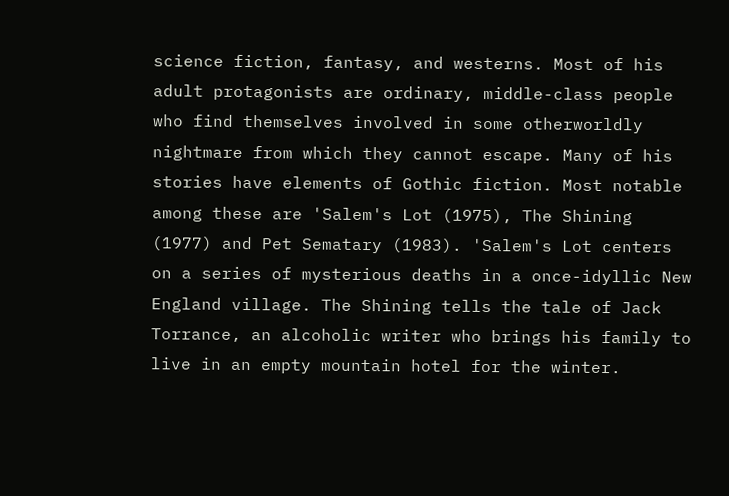science fiction, fantasy, and westerns. Most of his adult protagonists are ordinary, middle-class people who find themselves involved in some otherworldly nightmare from which they cannot escape. Many of his stories have elements of Gothic fiction. Most notable among these are 'Salem's Lot (1975), The Shining (1977) and Pet Sematary (1983). 'Salem's Lot centers on a series of mysterious deaths in a once-idyllic New England village. The Shining tells the tale of Jack Torrance, an alcoholic writer who brings his family to live in an empty mountain hotel for the winter.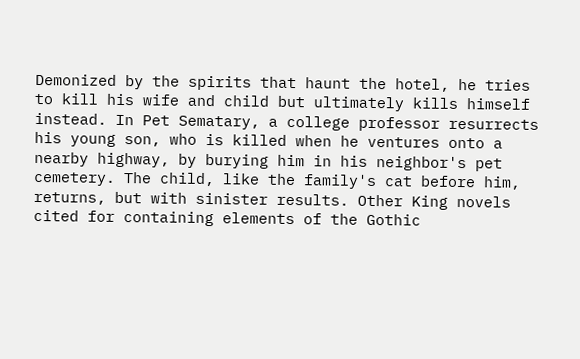Demonized by the spirits that haunt the hotel, he tries to kill his wife and child but ultimately kills himself instead. In Pet Sematary, a college professor resurrects his young son, who is killed when he ventures onto a nearby highway, by burying him in his neighbor's pet cemetery. The child, like the family's cat before him, returns, but with sinister results. Other King novels cited for containing elements of the Gothic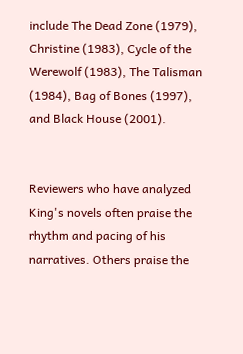include The Dead Zone (1979), Christine (1983), Cycle of the Werewolf (1983), The Talisman (1984), Bag of Bones (1997), and Black House (2001).


Reviewers who have analyzed King's novels often praise the rhythm and pacing of his narratives. Others praise the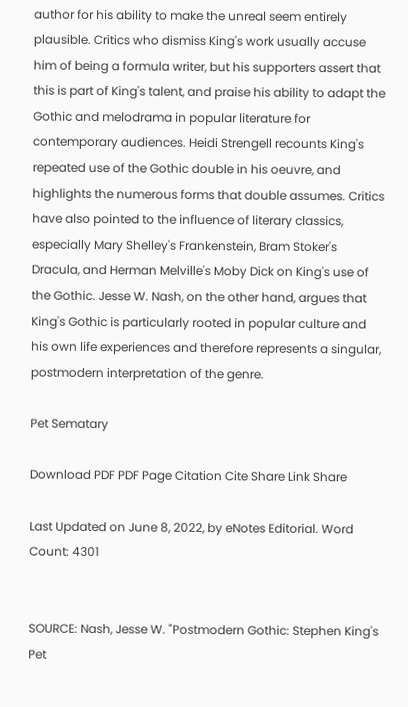author for his ability to make the unreal seem entirely plausible. Critics who dismiss King's work usually accuse him of being a formula writer, but his supporters assert that this is part of King's talent, and praise his ability to adapt the Gothic and melodrama in popular literature for contemporary audiences. Heidi Strengell recounts King's repeated use of the Gothic double in his oeuvre, and highlights the numerous forms that double assumes. Critics have also pointed to the influence of literary classics, especially Mary Shelley's Frankenstein, Bram Stoker's Dracula, and Herman Melville's Moby Dick on King's use of the Gothic. Jesse W. Nash, on the other hand, argues that King's Gothic is particularly rooted in popular culture and his own life experiences and therefore represents a singular, postmodern interpretation of the genre.

Pet Sematary

Download PDF PDF Page Citation Cite Share Link Share

Last Updated on June 8, 2022, by eNotes Editorial. Word Count: 4301


SOURCE: Nash, Jesse W. "Postmodern Gothic: Stephen King's Pet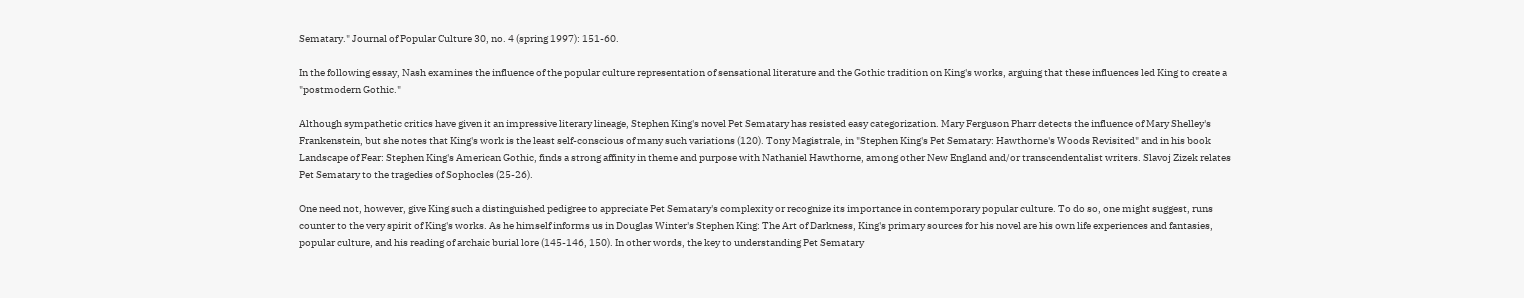Sematary." Journal of Popular Culture 30, no. 4 (spring 1997): 151-60.

In the following essay, Nash examines the influence of the popular culture representation of sensational literature and the Gothic tradition on King's works, arguing that these influences led King to create a "postmodern Gothic."

Although sympathetic critics have given it an impressive literary lineage, Stephen King's novel Pet Sematary has resisted easy categorization. Mary Ferguson Pharr detects the influence of Mary Shelley's Frankenstein, but she notes that King's work is the least self-conscious of many such variations (120). Tony Magistrale, in "Stephen King's Pet Sematary: Hawthorne's Woods Revisited" and in his book Landscape of Fear: Stephen King's American Gothic, finds a strong affinity in theme and purpose with Nathaniel Hawthorne, among other New England and/or transcendentalist writers. Slavoj Zizek relates Pet Sematary to the tragedies of Sophocles (25-26).

One need not, however, give King such a distinguished pedigree to appreciate Pet Sematary's complexity or recognize its importance in contemporary popular culture. To do so, one might suggest, runs counter to the very spirit of King's works. As he himself informs us in Douglas Winter's Stephen King: The Art of Darkness, King's primary sources for his novel are his own life experiences and fantasies, popular culture, and his reading of archaic burial lore (145-146, 150). In other words, the key to understanding Pet Sematary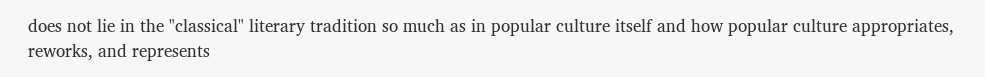does not lie in the "classical" literary tradition so much as in popular culture itself and how popular culture appropriates, reworks, and represents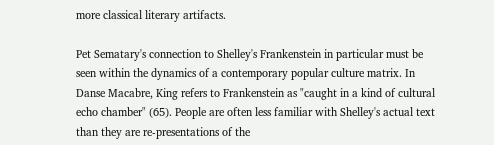more classical literary artifacts.

Pet Sematary's connection to Shelley's Frankenstein in particular must be seen within the dynamics of a contemporary popular culture matrix. In Danse Macabre, King refers to Frankenstein as "caught in a kind of cultural echo chamber" (65). People are often less familiar with Shelley's actual text than they are re-presentations of the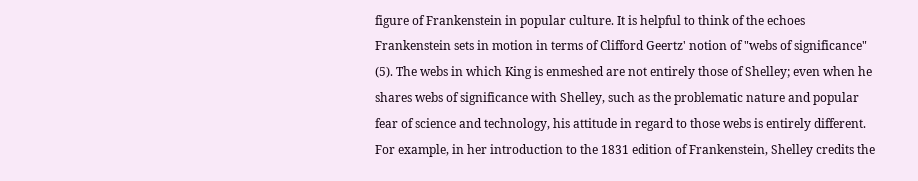figure of Frankenstein in popular culture. It is helpful to think of the echoes Frankenstein sets in motion in terms of Clifford Geertz' notion of "webs of significance" (5). The webs in which King is enmeshed are not entirely those of Shelley; even when he shares webs of significance with Shelley, such as the problematic nature and popular fear of science and technology, his attitude in regard to those webs is entirely different. For example, in her introduction to the 1831 edition of Frankenstein, Shelley credits the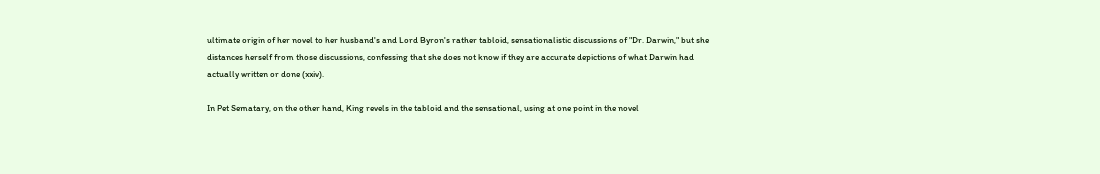ultimate origin of her novel to her husband's and Lord Byron's rather tabloid, sensationalistic discussions of "Dr. Darwin," but she distances herself from those discussions, confessing that she does not know if they are accurate depictions of what Darwin had actually written or done (xxiv).

In Pet Sematary, on the other hand, King revels in the tabloid and the sensational, using at one point in the novel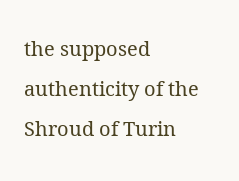the supposed authenticity of the Shroud of Turin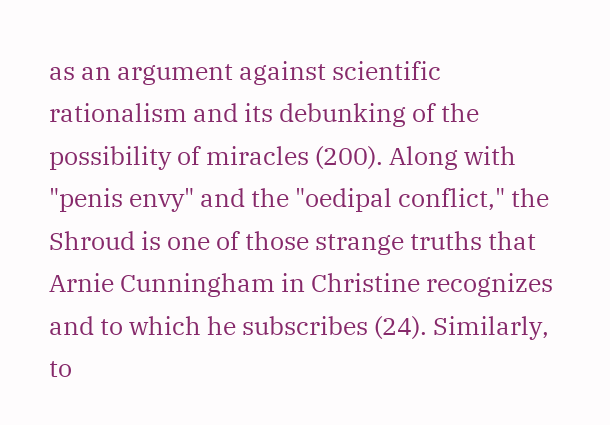as an argument against scientific rationalism and its debunking of the possibility of miracles (200). Along with "penis envy" and the "oedipal conflict," the Shroud is one of those strange truths that Arnie Cunningham in Christine recognizes and to which he subscribes (24). Similarly, to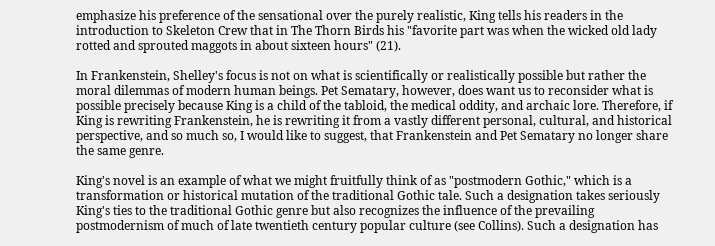emphasize his preference of the sensational over the purely realistic, King tells his readers in the introduction to Skeleton Crew that in The Thorn Birds his "favorite part was when the wicked old lady rotted and sprouted maggots in about sixteen hours" (21).

In Frankenstein, Shelley's focus is not on what is scientifically or realistically possible but rather the moral dilemmas of modern human beings. Pet Sematary, however, does want us to reconsider what is possible precisely because King is a child of the tabloid, the medical oddity, and archaic lore. Therefore, if King is rewriting Frankenstein, he is rewriting it from a vastly different personal, cultural, and historical perspective, and so much so, I would like to suggest, that Frankenstein and Pet Sematary no longer share the same genre.

King's novel is an example of what we might fruitfully think of as "postmodern Gothic," which is a transformation or historical mutation of the traditional Gothic tale. Such a designation takes seriously King's ties to the traditional Gothic genre but also recognizes the influence of the prevailing postmodernism of much of late twentieth century popular culture (see Collins). Such a designation has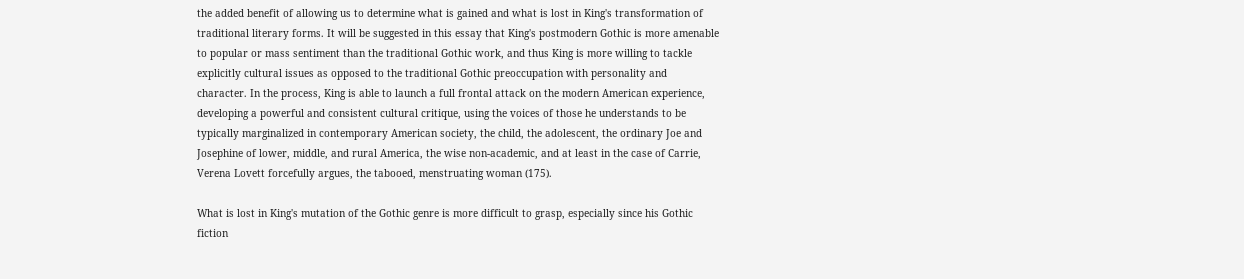the added benefit of allowing us to determine what is gained and what is lost in King's transformation of traditional literary forms. It will be suggested in this essay that King's postmodern Gothic is more amenable to popular or mass sentiment than the traditional Gothic work, and thus King is more willing to tackle explicitly cultural issues as opposed to the traditional Gothic preoccupation with personality and character. In the process, King is able to launch a full frontal attack on the modern American experience, developing a powerful and consistent cultural critique, using the voices of those he understands to be typically marginalized in contemporary American society, the child, the adolescent, the ordinary Joe and Josephine of lower, middle, and rural America, the wise non-academic, and at least in the case of Carrie, Verena Lovett forcefully argues, the tabooed, menstruating woman (175).

What is lost in King's mutation of the Gothic genre is more difficult to grasp, especially since his Gothic fiction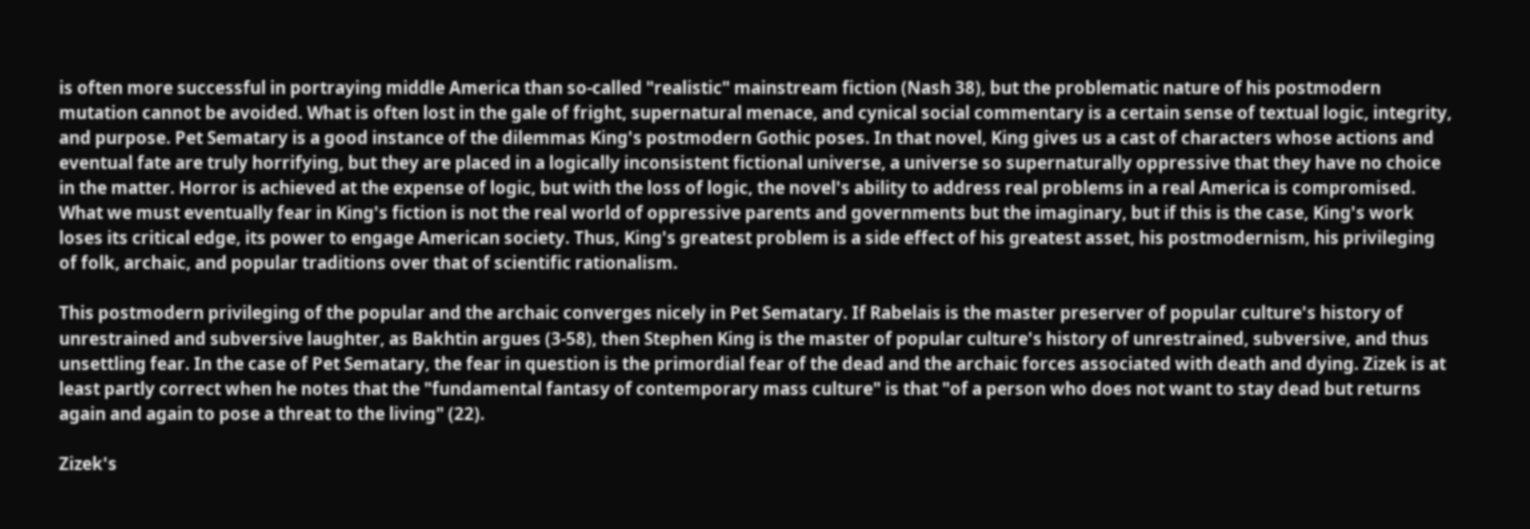is often more successful in portraying middle America than so-called "realistic" mainstream fiction (Nash 38), but the problematic nature of his postmodern mutation cannot be avoided. What is often lost in the gale of fright, supernatural menace, and cynical social commentary is a certain sense of textual logic, integrity, and purpose. Pet Sematary is a good instance of the dilemmas King's postmodern Gothic poses. In that novel, King gives us a cast of characters whose actions and eventual fate are truly horrifying, but they are placed in a logically inconsistent fictional universe, a universe so supernaturally oppressive that they have no choice in the matter. Horror is achieved at the expense of logic, but with the loss of logic, the novel's ability to address real problems in a real America is compromised. What we must eventually fear in King's fiction is not the real world of oppressive parents and governments but the imaginary, but if this is the case, King's work loses its critical edge, its power to engage American society. Thus, King's greatest problem is a side effect of his greatest asset, his postmodernism, his privileging of folk, archaic, and popular traditions over that of scientific rationalism.

This postmodern privileging of the popular and the archaic converges nicely in Pet Sematary. If Rabelais is the master preserver of popular culture's history of unrestrained and subversive laughter, as Bakhtin argues (3-58), then Stephen King is the master of popular culture's history of unrestrained, subversive, and thus unsettling fear. In the case of Pet Sematary, the fear in question is the primordial fear of the dead and the archaic forces associated with death and dying. Zizek is at least partly correct when he notes that the "fundamental fantasy of contemporary mass culture" is that "of a person who does not want to stay dead but returns again and again to pose a threat to the living" (22).

Zizek's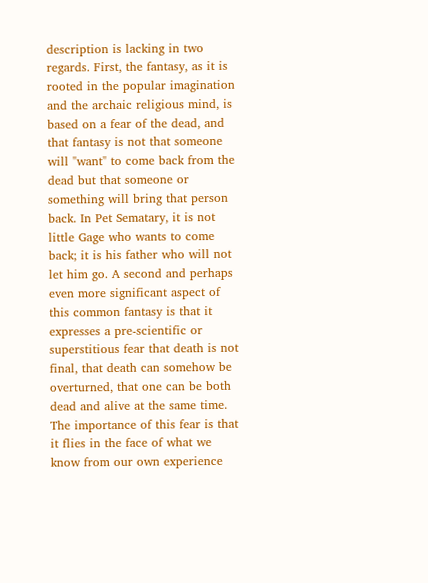description is lacking in two regards. First, the fantasy, as it is rooted in the popular imagination and the archaic religious mind, is based on a fear of the dead, and that fantasy is not that someone will "want" to come back from the dead but that someone or something will bring that person back. In Pet Sematary, it is not little Gage who wants to come back; it is his father who will not let him go. A second and perhaps even more significant aspect of this common fantasy is that it expresses a pre-scientific or superstitious fear that death is not final, that death can somehow be overturned, that one can be both dead and alive at the same time. The importance of this fear is that it flies in the face of what we know from our own experience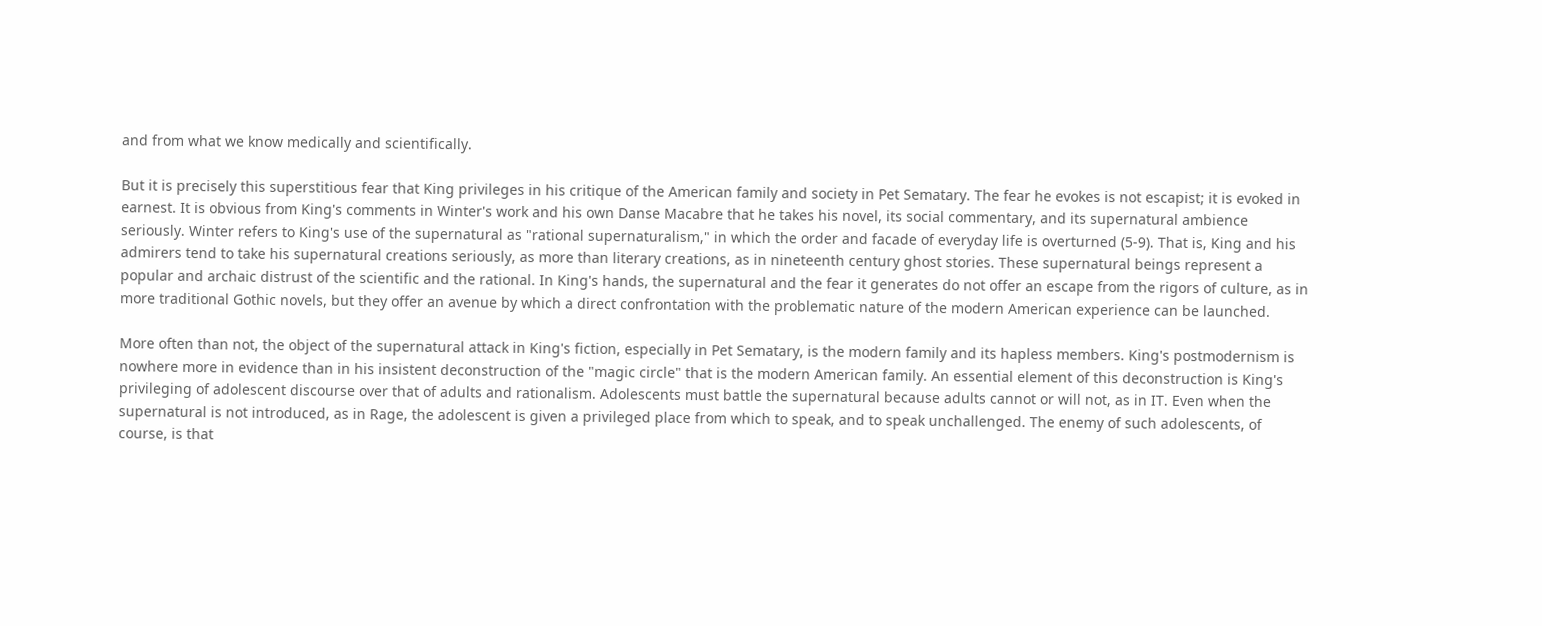and from what we know medically and scientifically.

But it is precisely this superstitious fear that King privileges in his critique of the American family and society in Pet Sematary. The fear he evokes is not escapist; it is evoked in earnest. It is obvious from King's comments in Winter's work and his own Danse Macabre that he takes his novel, its social commentary, and its supernatural ambience seriously. Winter refers to King's use of the supernatural as "rational supernaturalism," in which the order and facade of everyday life is overturned (5-9). That is, King and his admirers tend to take his supernatural creations seriously, as more than literary creations, as in nineteenth century ghost stories. These supernatural beings represent a popular and archaic distrust of the scientific and the rational. In King's hands, the supernatural and the fear it generates do not offer an escape from the rigors of culture, as in more traditional Gothic novels, but they offer an avenue by which a direct confrontation with the problematic nature of the modern American experience can be launched.

More often than not, the object of the supernatural attack in King's fiction, especially in Pet Sematary, is the modern family and its hapless members. King's postmodernism is nowhere more in evidence than in his insistent deconstruction of the "magic circle" that is the modern American family. An essential element of this deconstruction is King's privileging of adolescent discourse over that of adults and rationalism. Adolescents must battle the supernatural because adults cannot or will not, as in IT. Even when the supernatural is not introduced, as in Rage, the adolescent is given a privileged place from which to speak, and to speak unchallenged. The enemy of such adolescents, of course, is that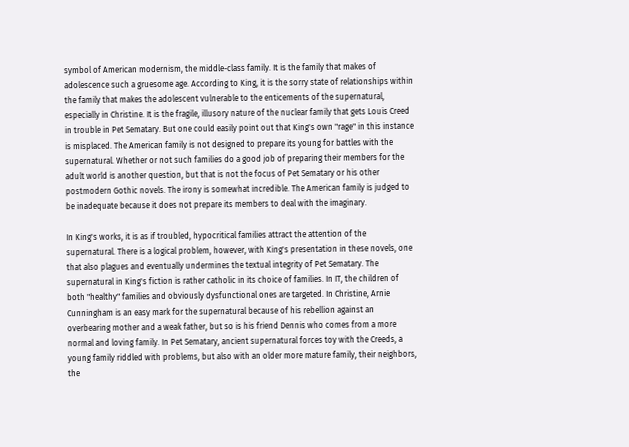symbol of American modernism, the middle-class family. It is the family that makes of adolescence such a gruesome age. According to King, it is the sorry state of relationships within the family that makes the adolescent vulnerable to the enticements of the supernatural, especially in Christine. It is the fragile, illusory nature of the nuclear family that gets Louis Creed in trouble in Pet Sematary. But one could easily point out that King's own "rage" in this instance is misplaced. The American family is not designed to prepare its young for battles with the supernatural. Whether or not such families do a good job of preparing their members for the adult world is another question, but that is not the focus of Pet Sematary or his other postmodern Gothic novels. The irony is somewhat incredible. The American family is judged to be inadequate because it does not prepare its members to deal with the imaginary.

In King's works, it is as if troubled, hypocritical families attract the attention of the supernatural. There is a logical problem, however, with King's presentation in these novels, one that also plagues and eventually undermines the textual integrity of Pet Sematary. The supernatural in King's fiction is rather catholic in its choice of families. In IT, the children of both "healthy" families and obviously dysfunctional ones are targeted. In Christine, Arnie Cunningham is an easy mark for the supernatural because of his rebellion against an overbearing mother and a weak father, but so is his friend Dennis who comes from a more normal and loving family. In Pet Sematary, ancient supernatural forces toy with the Creeds, a young family riddled with problems, but also with an older more mature family, their neighbors, the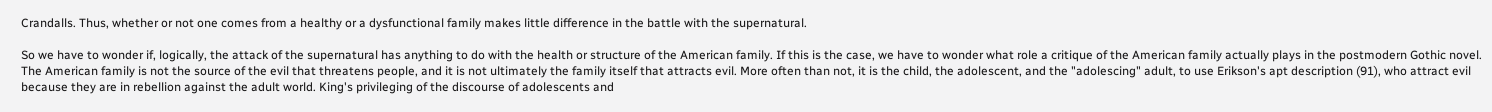Crandalls. Thus, whether or not one comes from a healthy or a dysfunctional family makes little difference in the battle with the supernatural.

So we have to wonder if, logically, the attack of the supernatural has anything to do with the health or structure of the American family. If this is the case, we have to wonder what role a critique of the American family actually plays in the postmodern Gothic novel. The American family is not the source of the evil that threatens people, and it is not ultimately the family itself that attracts evil. More often than not, it is the child, the adolescent, and the "adolescing" adult, to use Erikson's apt description (91), who attract evil because they are in rebellion against the adult world. King's privileging of the discourse of adolescents and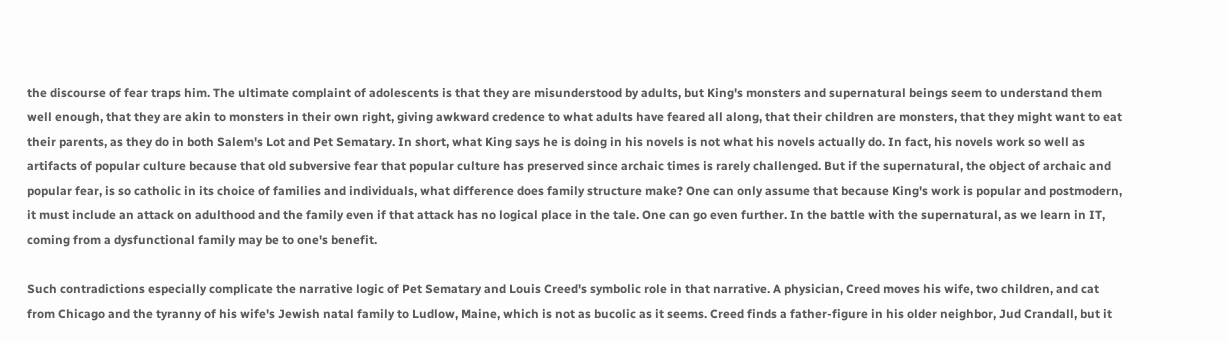the discourse of fear traps him. The ultimate complaint of adolescents is that they are misunderstood by adults, but King's monsters and supernatural beings seem to understand them well enough, that they are akin to monsters in their own right, giving awkward credence to what adults have feared all along, that their children are monsters, that they might want to eat their parents, as they do in both Salem's Lot and Pet Sematary. In short, what King says he is doing in his novels is not what his novels actually do. In fact, his novels work so well as artifacts of popular culture because that old subversive fear that popular culture has preserved since archaic times is rarely challenged. But if the supernatural, the object of archaic and popular fear, is so catholic in its choice of families and individuals, what difference does family structure make? One can only assume that because King's work is popular and postmodern, it must include an attack on adulthood and the family even if that attack has no logical place in the tale. One can go even further. In the battle with the supernatural, as we learn in IT, coming from a dysfunctional family may be to one's benefit.

Such contradictions especially complicate the narrative logic of Pet Sematary and Louis Creed's symbolic role in that narrative. A physician, Creed moves his wife, two children, and cat from Chicago and the tyranny of his wife's Jewish natal family to Ludlow, Maine, which is not as bucolic as it seems. Creed finds a father-figure in his older neighbor, Jud Crandall, but it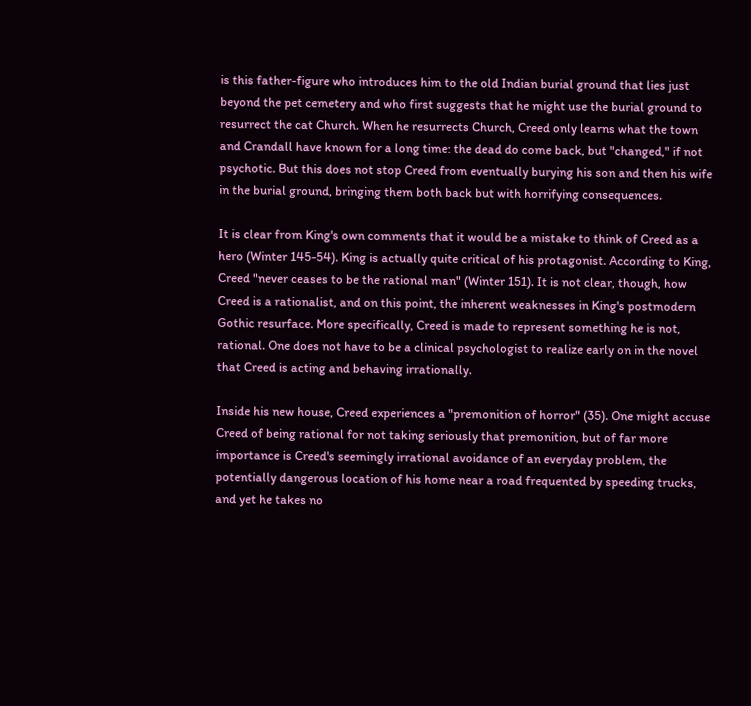is this father-figure who introduces him to the old Indian burial ground that lies just beyond the pet cemetery and who first suggests that he might use the burial ground to resurrect the cat Church. When he resurrects Church, Creed only learns what the town and Crandall have known for a long time: the dead do come back, but "changed," if not psychotic. But this does not stop Creed from eventually burying his son and then his wife in the burial ground, bringing them both back but with horrifying consequences.

It is clear from King's own comments that it would be a mistake to think of Creed as a hero (Winter 145-54). King is actually quite critical of his protagonist. According to King, Creed "never ceases to be the rational man" (Winter 151). It is not clear, though, how Creed is a rationalist, and on this point, the inherent weaknesses in King's postmodern Gothic resurface. More specifically, Creed is made to represent something he is not, rational. One does not have to be a clinical psychologist to realize early on in the novel that Creed is acting and behaving irrationally.

Inside his new house, Creed experiences a "premonition of horror" (35). One might accuse Creed of being rational for not taking seriously that premonition, but of far more importance is Creed's seemingly irrational avoidance of an everyday problem, the potentially dangerous location of his home near a road frequented by speeding trucks, and yet he takes no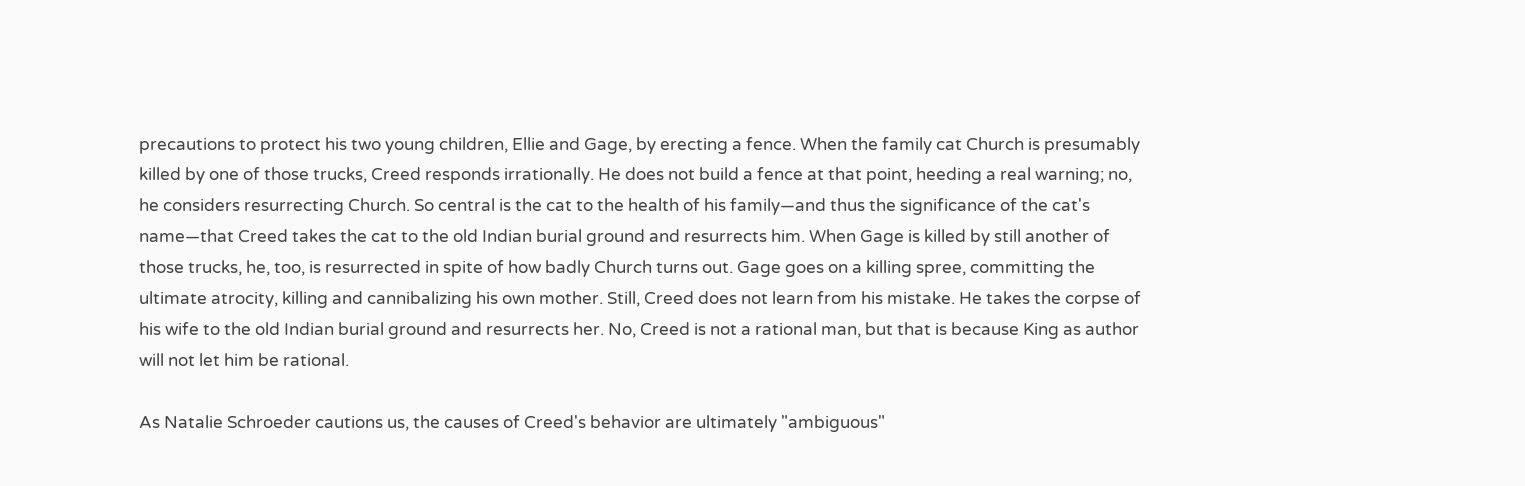precautions to protect his two young children, Ellie and Gage, by erecting a fence. When the family cat Church is presumably killed by one of those trucks, Creed responds irrationally. He does not build a fence at that point, heeding a real warning; no, he considers resurrecting Church. So central is the cat to the health of his family—and thus the significance of the cat's name—that Creed takes the cat to the old Indian burial ground and resurrects him. When Gage is killed by still another of those trucks, he, too, is resurrected in spite of how badly Church turns out. Gage goes on a killing spree, committing the ultimate atrocity, killing and cannibalizing his own mother. Still, Creed does not learn from his mistake. He takes the corpse of his wife to the old Indian burial ground and resurrects her. No, Creed is not a rational man, but that is because King as author will not let him be rational.

As Natalie Schroeder cautions us, the causes of Creed's behavior are ultimately "ambiguous"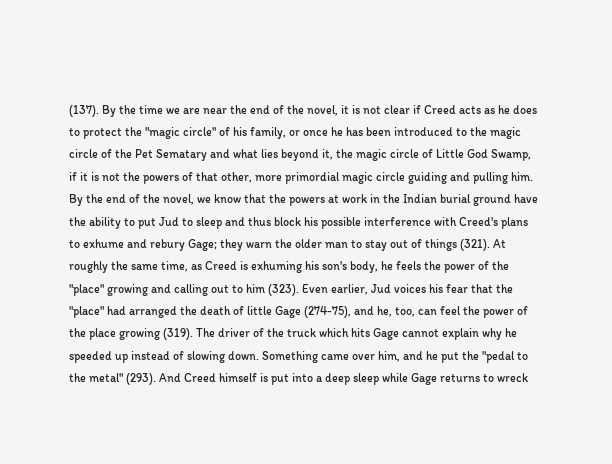(137). By the time we are near the end of the novel, it is not clear if Creed acts as he does to protect the "magic circle" of his family, or once he has been introduced to the magic circle of the Pet Sematary and what lies beyond it, the magic circle of Little God Swamp, if it is not the powers of that other, more primordial magic circle guiding and pulling him. By the end of the novel, we know that the powers at work in the Indian burial ground have the ability to put Jud to sleep and thus block his possible interference with Creed's plans to exhume and rebury Gage; they warn the older man to stay out of things (321). At roughly the same time, as Creed is exhuming his son's body, he feels the power of the "place" growing and calling out to him (323). Even earlier, Jud voices his fear that the "place" had arranged the death of little Gage (274-75), and he, too, can feel the power of the place growing (319). The driver of the truck which hits Gage cannot explain why he speeded up instead of slowing down. Something came over him, and he put the "pedal to the metal" (293). And Creed himself is put into a deep sleep while Gage returns to wreck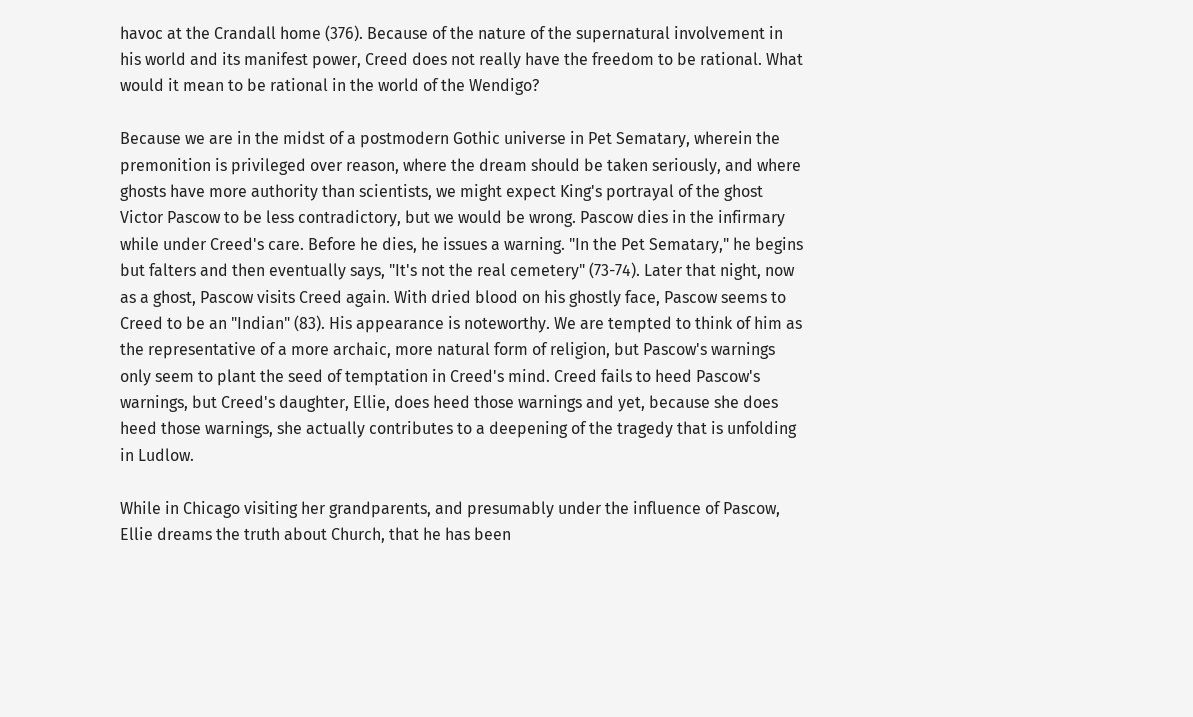havoc at the Crandall home (376). Because of the nature of the supernatural involvement in his world and its manifest power, Creed does not really have the freedom to be rational. What would it mean to be rational in the world of the Wendigo?

Because we are in the midst of a postmodern Gothic universe in Pet Sematary, wherein the premonition is privileged over reason, where the dream should be taken seriously, and where ghosts have more authority than scientists, we might expect King's portrayal of the ghost Victor Pascow to be less contradictory, but we would be wrong. Pascow dies in the infirmary while under Creed's care. Before he dies, he issues a warning. "In the Pet Sematary," he begins but falters and then eventually says, "It's not the real cemetery" (73-74). Later that night, now as a ghost, Pascow visits Creed again. With dried blood on his ghostly face, Pascow seems to Creed to be an "Indian" (83). His appearance is noteworthy. We are tempted to think of him as the representative of a more archaic, more natural form of religion, but Pascow's warnings only seem to plant the seed of temptation in Creed's mind. Creed fails to heed Pascow's warnings, but Creed's daughter, Ellie, does heed those warnings and yet, because she does heed those warnings, she actually contributes to a deepening of the tragedy that is unfolding in Ludlow.

While in Chicago visiting her grandparents, and presumably under the influence of Pascow, Ellie dreams the truth about Church, that he has been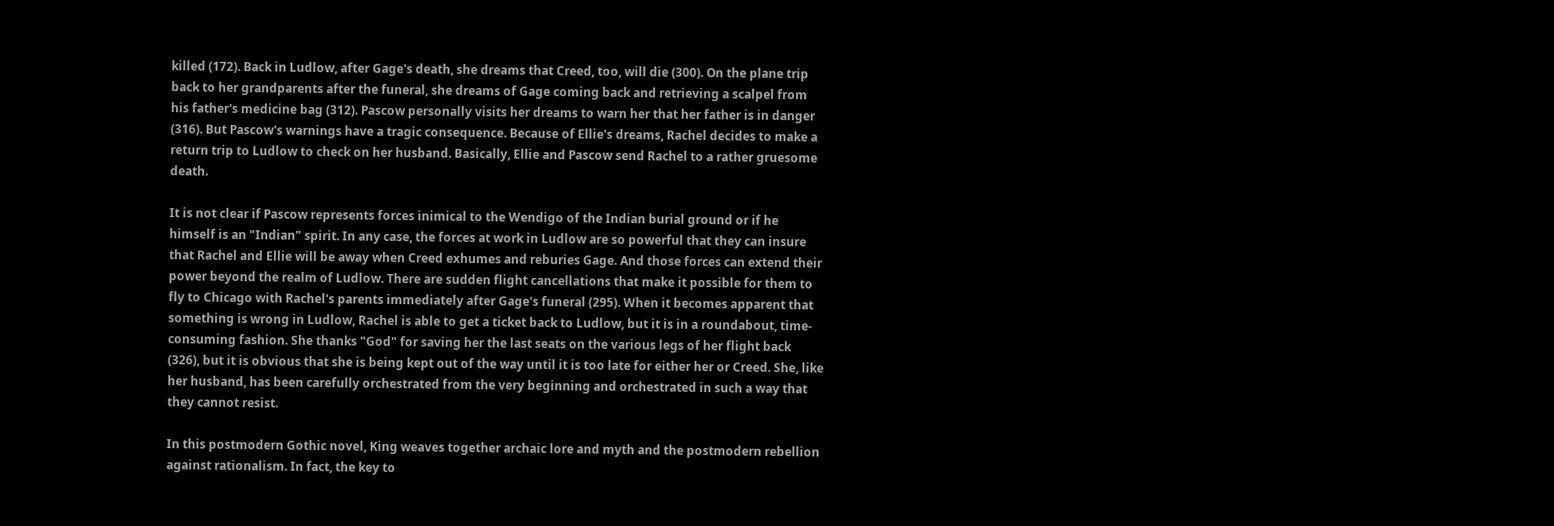killed (172). Back in Ludlow, after Gage's death, she dreams that Creed, too, will die (300). On the plane trip back to her grandparents after the funeral, she dreams of Gage coming back and retrieving a scalpel from his father's medicine bag (312). Pascow personally visits her dreams to warn her that her father is in danger (316). But Pascow's warnings have a tragic consequence. Because of Ellie's dreams, Rachel decides to make a return trip to Ludlow to check on her husband. Basically, Ellie and Pascow send Rachel to a rather gruesome death.

It is not clear if Pascow represents forces inimical to the Wendigo of the Indian burial ground or if he himself is an "Indian" spirit. In any case, the forces at work in Ludlow are so powerful that they can insure that Rachel and Ellie will be away when Creed exhumes and reburies Gage. And those forces can extend their power beyond the realm of Ludlow. There are sudden flight cancellations that make it possible for them to fly to Chicago with Rachel's parents immediately after Gage's funeral (295). When it becomes apparent that something is wrong in Ludlow, Rachel is able to get a ticket back to Ludlow, but it is in a roundabout, time-consuming fashion. She thanks "God" for saving her the last seats on the various legs of her flight back (326), but it is obvious that she is being kept out of the way until it is too late for either her or Creed. She, like her husband, has been carefully orchestrated from the very beginning and orchestrated in such a way that they cannot resist.

In this postmodern Gothic novel, King weaves together archaic lore and myth and the postmodern rebellion against rationalism. In fact, the key to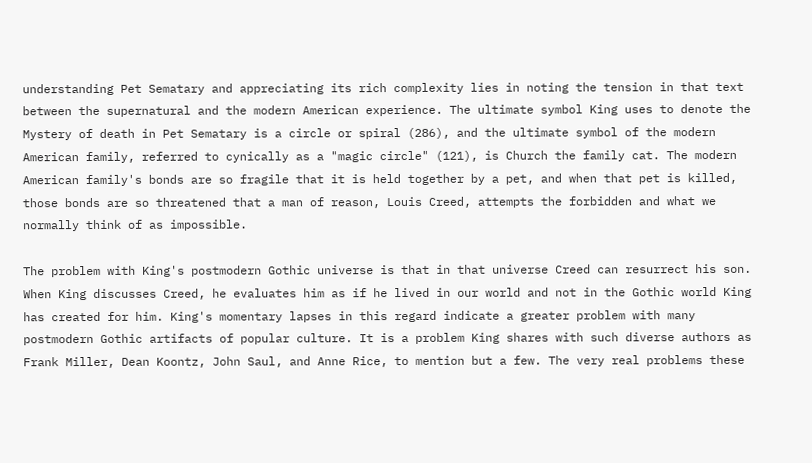understanding Pet Sematary and appreciating its rich complexity lies in noting the tension in that text between the supernatural and the modern American experience. The ultimate symbol King uses to denote the Mystery of death in Pet Sematary is a circle or spiral (286), and the ultimate symbol of the modern American family, referred to cynically as a "magic circle" (121), is Church the family cat. The modern American family's bonds are so fragile that it is held together by a pet, and when that pet is killed, those bonds are so threatened that a man of reason, Louis Creed, attempts the forbidden and what we normally think of as impossible.

The problem with King's postmodern Gothic universe is that in that universe Creed can resurrect his son. When King discusses Creed, he evaluates him as if he lived in our world and not in the Gothic world King has created for him. King's momentary lapses in this regard indicate a greater problem with many postmodern Gothic artifacts of popular culture. It is a problem King shares with such diverse authors as Frank Miller, Dean Koontz, John Saul, and Anne Rice, to mention but a few. The very real problems these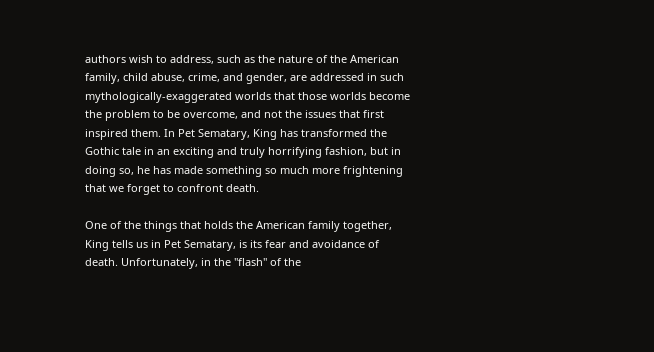authors wish to address, such as the nature of the American family, child abuse, crime, and gender, are addressed in such mythologically-exaggerated worlds that those worlds become the problem to be overcome, and not the issues that first inspired them. In Pet Sematary, King has transformed the Gothic tale in an exciting and truly horrifying fashion, but in doing so, he has made something so much more frightening that we forget to confront death.

One of the things that holds the American family together, King tells us in Pet Sematary, is its fear and avoidance of death. Unfortunately, in the "flash" of the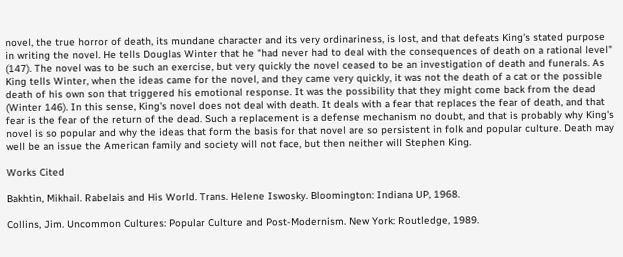novel, the true horror of death, its mundane character and its very ordinariness, is lost, and that defeats King's stated purpose in writing the novel. He tells Douglas Winter that he "had never had to deal with the consequences of death on a rational level" (147). The novel was to be such an exercise, but very quickly the novel ceased to be an investigation of death and funerals. As King tells Winter, when the ideas came for the novel, and they came very quickly, it was not the death of a cat or the possible death of his own son that triggered his emotional response. It was the possibility that they might come back from the dead (Winter 146). In this sense, King's novel does not deal with death. It deals with a fear that replaces the fear of death, and that fear is the fear of the return of the dead. Such a replacement is a defense mechanism no doubt, and that is probably why King's novel is so popular and why the ideas that form the basis for that novel are so persistent in folk and popular culture. Death may well be an issue the American family and society will not face, but then neither will Stephen King.

Works Cited

Bakhtin, Mikhail. Rabelais and His World. Trans. Helene Iswosky. Bloomington: Indiana UP, 1968.

Collins, Jim. Uncommon Cultures: Popular Culture and Post-Modernism. New York: Routledge, 1989.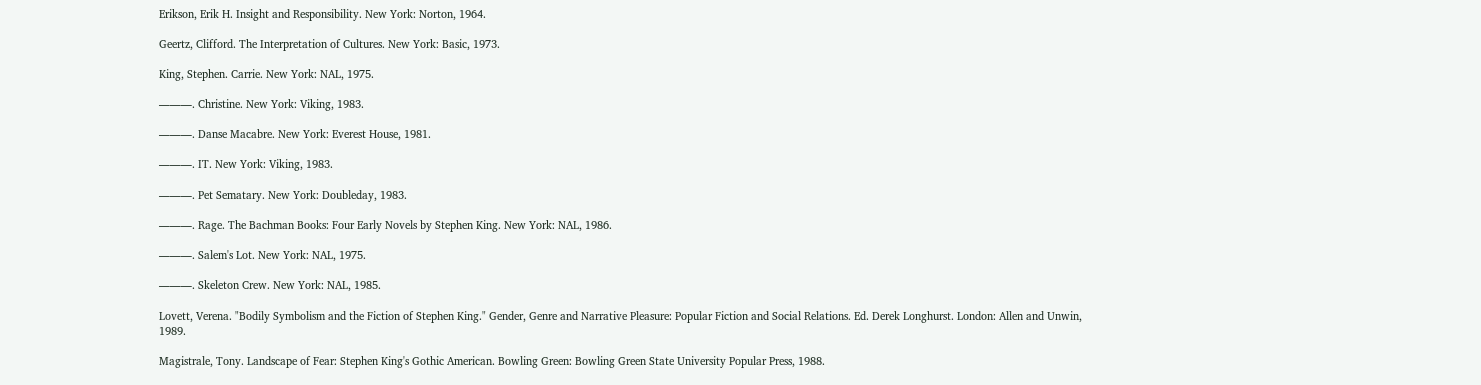Erikson, Erik H. Insight and Responsibility. New York: Norton, 1964.

Geertz, Clifford. The Interpretation of Cultures. New York: Basic, 1973.

King, Stephen. Carrie. New York: NAL, 1975.

―――. Christine. New York: Viking, 1983.

―――. Danse Macabre. New York: Everest House, 1981.

―――. IT. New York: Viking, 1983.

―――. Pet Sematary. New York: Doubleday, 1983.

―――. Rage. The Bachman Books: Four Early Novels by Stephen King. New York: NAL, 1986.

―――. Salem's Lot. New York: NAL, 1975.

―――. Skeleton Crew. New York: NAL, 1985.

Lovett, Verena. "Bodily Symbolism and the Fiction of Stephen King." Gender, Genre and Narrative Pleasure: Popular Fiction and Social Relations. Ed. Derek Longhurst. London: Allen and Unwin, 1989.

Magistrale, Tony. Landscape of Fear: Stephen King's Gothic American. Bowling Green: Bowling Green State University Popular Press, 1988.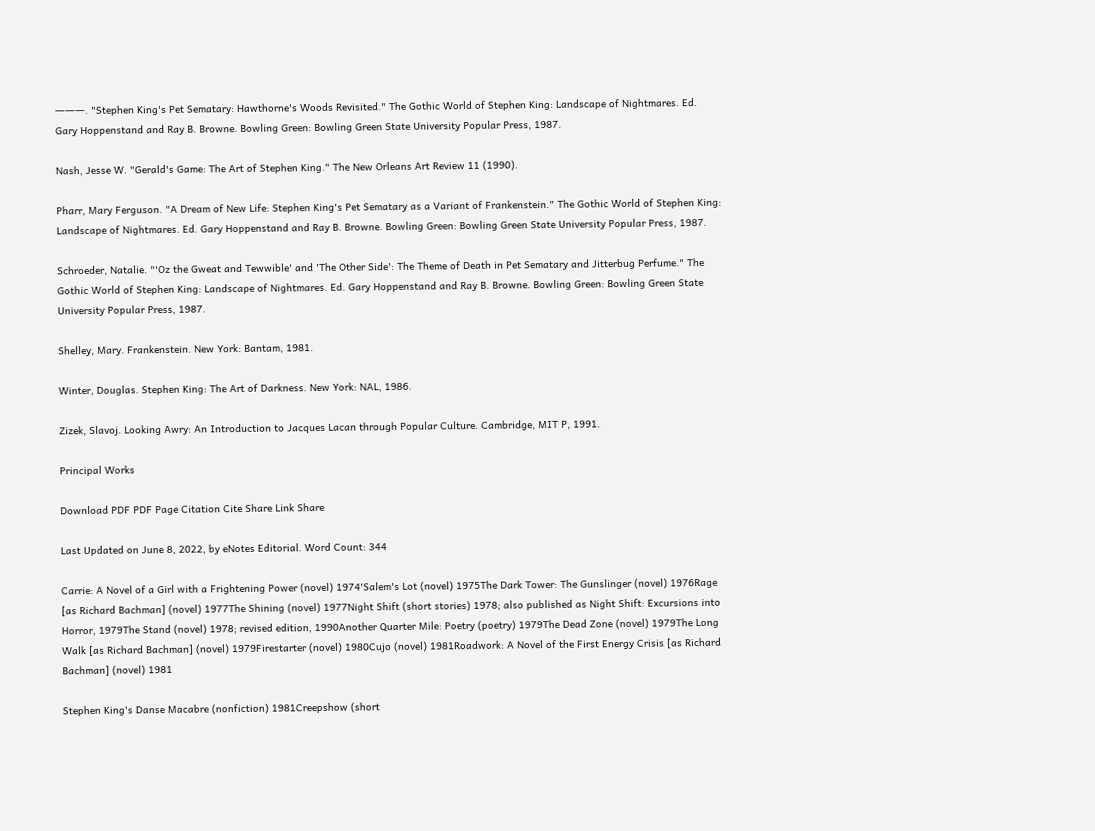―――. "Stephen King's Pet Sematary: Hawthorne's Woods Revisited." The Gothic World of Stephen King: Landscape of Nightmares. Ed. Gary Hoppenstand and Ray B. Browne. Bowling Green: Bowling Green State University Popular Press, 1987.

Nash, Jesse W. "Gerald's Game: The Art of Stephen King." The New Orleans Art Review 11 (1990).

Pharr, Mary Ferguson. "A Dream of New Life: Stephen King's Pet Sematary as a Variant of Frankenstein." The Gothic World of Stephen King: Landscape of Nightmares. Ed. Gary Hoppenstand and Ray B. Browne. Bowling Green: Bowling Green State University Popular Press, 1987.

Schroeder, Natalie. "'Oz the Gweat and Tewwible' and 'The Other Side': The Theme of Death in Pet Sematary and Jitterbug Perfume." The Gothic World of Stephen King: Landscape of Nightmares. Ed. Gary Hoppenstand and Ray B. Browne. Bowling Green: Bowling Green State University Popular Press, 1987.

Shelley, Mary. Frankenstein. New York: Bantam, 1981.

Winter, Douglas. Stephen King: The Art of Darkness. New York: NAL, 1986.

Zizek, Slavoj. Looking Awry: An Introduction to Jacques Lacan through Popular Culture. Cambridge, MIT P, 1991.

Principal Works

Download PDF PDF Page Citation Cite Share Link Share

Last Updated on June 8, 2022, by eNotes Editorial. Word Count: 344

Carrie: A Novel of a Girl with a Frightening Power (novel) 1974'Salem's Lot (novel) 1975The Dark Tower: The Gunslinger (novel) 1976Rage [as Richard Bachman] (novel) 1977The Shining (novel) 1977Night Shift (short stories) 1978; also published as Night Shift: Excursions into Horror, 1979The Stand (novel) 1978; revised edition, 1990Another Quarter Mile: Poetry (poetry) 1979The Dead Zone (novel) 1979The Long Walk [as Richard Bachman] (novel) 1979Firestarter (novel) 1980Cujo (novel) 1981Roadwork: A Novel of the First Energy Crisis [as Richard Bachman] (novel) 1981

Stephen King's Danse Macabre (nonfiction) 1981Creepshow (short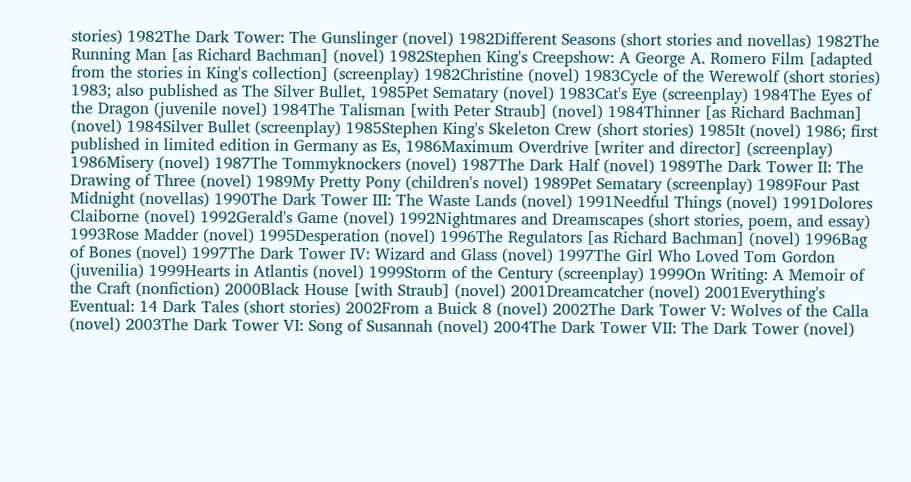stories) 1982The Dark Tower: The Gunslinger (novel) 1982Different Seasons (short stories and novellas) 1982The Running Man [as Richard Bachman] (novel) 1982Stephen King's Creepshow: A George A. Romero Film [adapted from the stories in King's collection] (screenplay) 1982Christine (novel) 1983Cycle of the Werewolf (short stories) 1983; also published as The Silver Bullet, 1985Pet Sematary (novel) 1983Cat's Eye (screenplay) 1984The Eyes of the Dragon (juvenile novel) 1984The Talisman [with Peter Straub] (novel) 1984Thinner [as Richard Bachman] (novel) 1984Silver Bullet (screenplay) 1985Stephen King's Skeleton Crew (short stories) 1985It (novel) 1986; first published in limited edition in Germany as Es, 1986Maximum Overdrive [writer and director] (screenplay) 1986Misery (novel) 1987The Tommyknockers (novel) 1987The Dark Half (novel) 1989The Dark Tower II: The Drawing of Three (novel) 1989My Pretty Pony (children's novel) 1989Pet Sematary (screenplay) 1989Four Past Midnight (novellas) 1990The Dark Tower III: The Waste Lands (novel) 1991Needful Things (novel) 1991Dolores Claiborne (novel) 1992Gerald's Game (novel) 1992Nightmares and Dreamscapes (short stories, poem, and essay) 1993Rose Madder (novel) 1995Desperation (novel) 1996The Regulators [as Richard Bachman] (novel) 1996Bag of Bones (novel) 1997The Dark Tower IV: Wizard and Glass (novel) 1997The Girl Who Loved Tom Gordon (juvenilia) 1999Hearts in Atlantis (novel) 1999Storm of the Century (screenplay) 1999On Writing: A Memoir of the Craft (nonfiction) 2000Black House [with Straub] (novel) 2001Dreamcatcher (novel) 2001Everything's Eventual: 14 Dark Tales (short stories) 2002From a Buick 8 (novel) 2002The Dark Tower V: Wolves of the Calla (novel) 2003The Dark Tower VI: Song of Susannah (novel) 2004The Dark Tower VII: The Dark Tower (novel)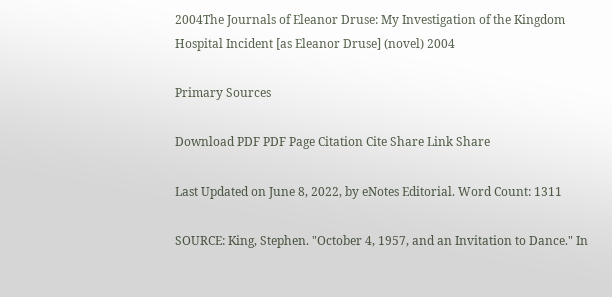2004The Journals of Eleanor Druse: My Investigation of the Kingdom Hospital Incident [as Eleanor Druse] (novel) 2004

Primary Sources

Download PDF PDF Page Citation Cite Share Link Share

Last Updated on June 8, 2022, by eNotes Editorial. Word Count: 1311

SOURCE: King, Stephen. "October 4, 1957, and an Invitation to Dance." In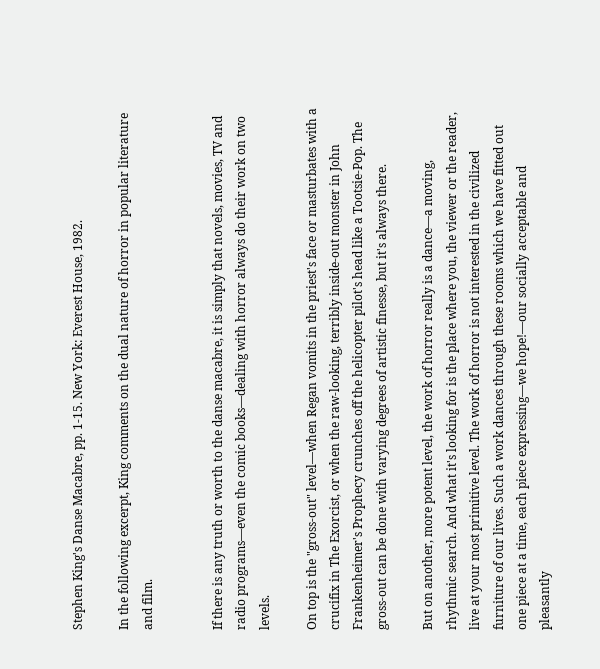Stephen King's Danse Macabre, pp. 1-15. New York: Everest House, 1982.

In the following excerpt, King comments on the dual nature of horror in popular literature and film.


If there is any truth or worth to the danse macabre, it is simply that novels, movies, TV and radio programs—even the comic books—dealing with horror always do their work on two levels.

On top is the "gross-out" level—when Regan vomits in the priest's face or masturbates with a crucifix in The Exorcist, or when the raw-looking, terribly inside-out monster in John Frankenheimer's Prophecy crunches off the helicopter pilot's head like a Tootsie-Pop. The gross-out can be done with varying degrees of artistic finesse, but it's always there.

But on another, more potent level, the work of horror really is a dance—a moving, rhythmic search. And what it's looking for is the place where you, the viewer or the reader, live at your most primitive level. The work of horror is not interested in the civilized furniture of our lives. Such a work dances through these rooms which we have fitted out one piece at a time, each piece expressing—we hope!—our socially acceptable and pleasantly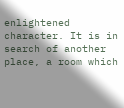enlightened character. It is in search of another place, a room which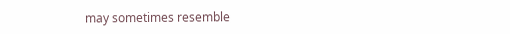may sometimes resemble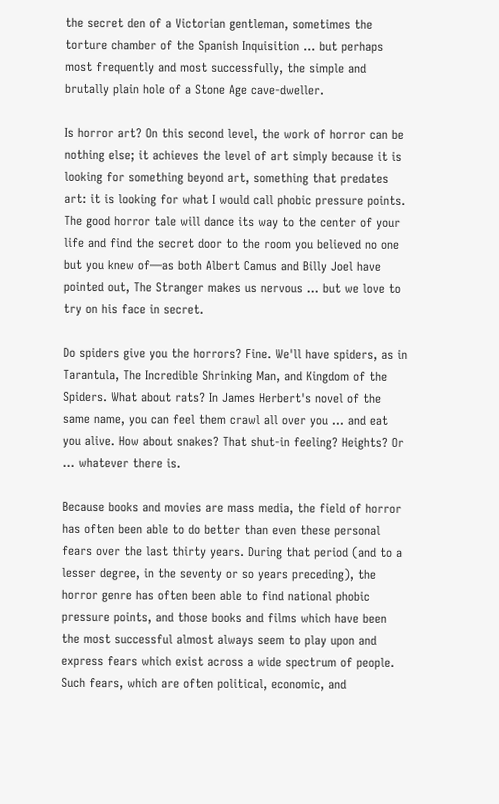the secret den of a Victorian gentleman, sometimes the torture chamber of the Spanish Inquisition … but perhaps most frequently and most successfully, the simple and brutally plain hole of a Stone Age cave-dweller.

Is horror art? On this second level, the work of horror can be nothing else; it achieves the level of art simply because it is looking for something beyond art, something that predates art: it is looking for what I would call phobic pressure points. The good horror tale will dance its way to the center of your life and find the secret door to the room you believed no one but you knew of—as both Albert Camus and Billy Joel have pointed out, The Stranger makes us nervous … but we love to try on his face in secret.

Do spiders give you the horrors? Fine. We'll have spiders, as in Tarantula, The Incredible Shrinking Man, and Kingdom of the Spiders. What about rats? In James Herbert's novel of the same name, you can feel them crawl all over you … and eat you alive. How about snakes? That shut-in feeling? Heights? Or … whatever there is.

Because books and movies are mass media, the field of horror has often been able to do better than even these personal fears over the last thirty years. During that period (and to a lesser degree, in the seventy or so years preceding), the horror genre has often been able to find national phobic pressure points, and those books and films which have been the most successful almost always seem to play upon and express fears which exist across a wide spectrum of people. Such fears, which are often political, economic, and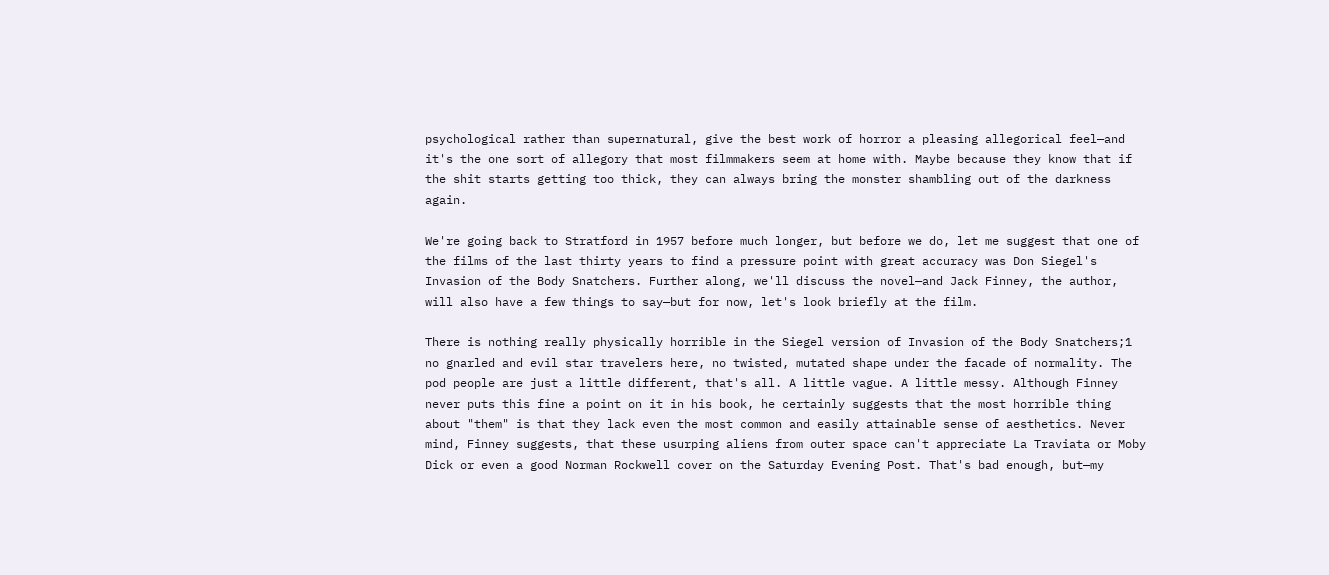psychological rather than supernatural, give the best work of horror a pleasing allegorical feel—and it's the one sort of allegory that most filmmakers seem at home with. Maybe because they know that if the shit starts getting too thick, they can always bring the monster shambling out of the darkness again.

We're going back to Stratford in 1957 before much longer, but before we do, let me suggest that one of the films of the last thirty years to find a pressure point with great accuracy was Don Siegel's Invasion of the Body Snatchers. Further along, we'll discuss the novel—and Jack Finney, the author, will also have a few things to say—but for now, let's look briefly at the film.

There is nothing really physically horrible in the Siegel version of Invasion of the Body Snatchers;1 no gnarled and evil star travelers here, no twisted, mutated shape under the facade of normality. The pod people are just a little different, that's all. A little vague. A little messy. Although Finney never puts this fine a point on it in his book, he certainly suggests that the most horrible thing about "them" is that they lack even the most common and easily attainable sense of aesthetics. Never mind, Finney suggests, that these usurping aliens from outer space can't appreciate La Traviata or Moby Dick or even a good Norman Rockwell cover on the Saturday Evening Post. That's bad enough, but—my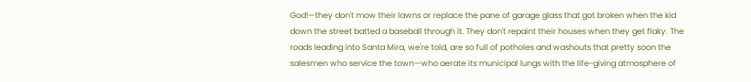God!—they don't mow their lawns or replace the pane of garage glass that got broken when the kid down the street batted a baseball through it. They don't repaint their houses when they get flaky. The roads leading into Santa Mira, we're told, are so full of potholes and washouts that pretty soon the salesmen who service the town—who aerate its municipal lungs with the life-giving atmosphere of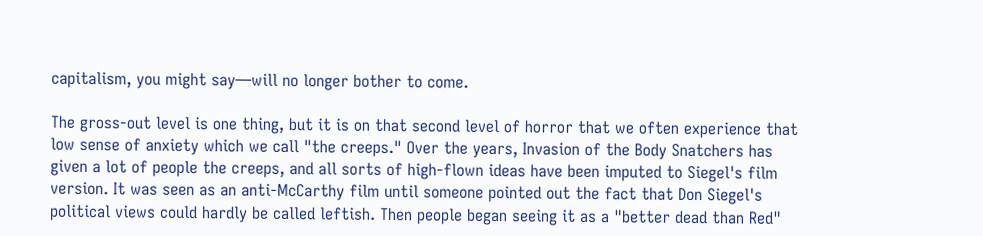capitalism, you might say—will no longer bother to come.

The gross-out level is one thing, but it is on that second level of horror that we often experience that low sense of anxiety which we call "the creeps." Over the years, Invasion of the Body Snatchers has given a lot of people the creeps, and all sorts of high-flown ideas have been imputed to Siegel's film version. It was seen as an anti-McCarthy film until someone pointed out the fact that Don Siegel's political views could hardly be called leftish. Then people began seeing it as a "better dead than Red"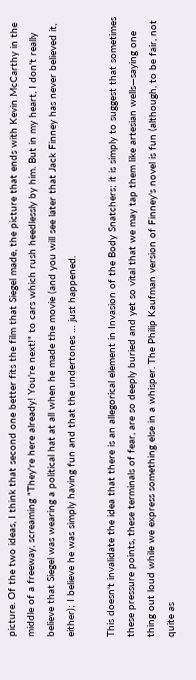picture. Of the two ideas, I think that second one better fits the film that Siegel made, the picture that ends with Kevin McCarthy in the middle of a freeway, screaming "They're here already! You're next!" to cars which rush heedlessly by him. But in my heart, I don't really believe that Siegel was wearing a political hat at all when he made the movie (and you will see later that Jack Finney has never believed it, either); I believe he was simply having fun and that the undertones … just happened.

This doesn't invalidate the idea that there is an allegorical element in Invasion of the Body Snatchers; it is simply to suggest that sometimes these pressure points, these terminals of fear, are so deeply buried and yet so vital that we may tap them like artesian wells—saying one thing out loud while we express something else in a whisper. The Philip Kaufman version of Finney's novel is fun (although, to be fair, not quite as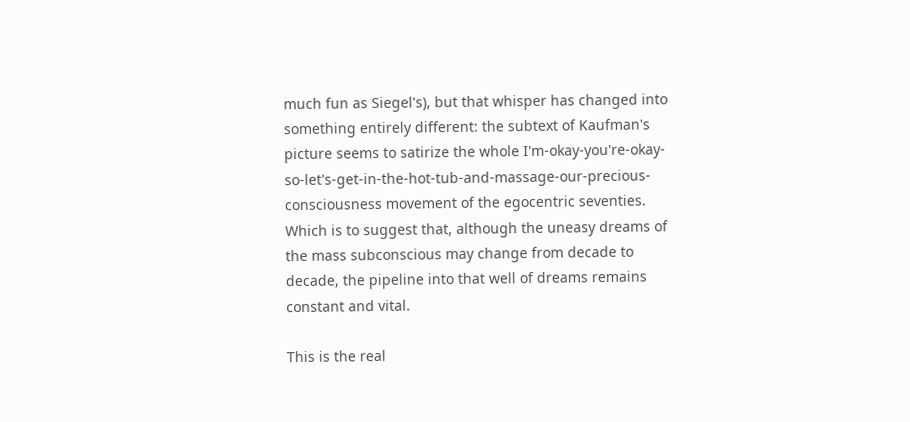much fun as Siegel's), but that whisper has changed into something entirely different: the subtext of Kaufman's picture seems to satirize the whole I'm-okay-you're-okay-so-let's-get-in-the-hot-tub-and-massage-our-precious-consciousness movement of the egocentric seventies. Which is to suggest that, although the uneasy dreams of the mass subconscious may change from decade to decade, the pipeline into that well of dreams remains constant and vital.

This is the real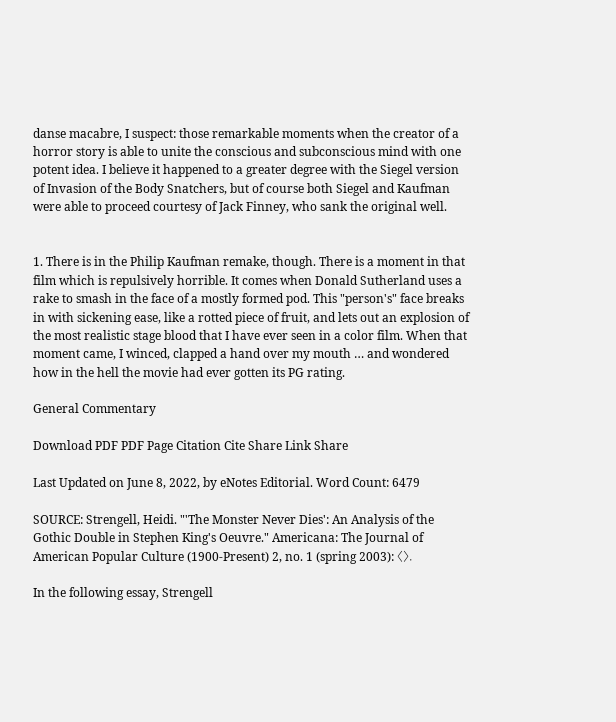danse macabre, I suspect: those remarkable moments when the creator of a horror story is able to unite the conscious and subconscious mind with one potent idea. I believe it happened to a greater degree with the Siegel version of Invasion of the Body Snatchers, but of course both Siegel and Kaufman were able to proceed courtesy of Jack Finney, who sank the original well.


1. There is in the Philip Kaufman remake, though. There is a moment in that film which is repulsively horrible. It comes when Donald Sutherland uses a rake to smash in the face of a mostly formed pod. This "person's" face breaks in with sickening ease, like a rotted piece of fruit, and lets out an explosion of the most realistic stage blood that I have ever seen in a color film. When that moment came, I winced, clapped a hand over my mouth … and wondered how in the hell the movie had ever gotten its PG rating.

General Commentary

Download PDF PDF Page Citation Cite Share Link Share

Last Updated on June 8, 2022, by eNotes Editorial. Word Count: 6479

SOURCE: Strengell, Heidi. "'The Monster Never Dies': An Analysis of the Gothic Double in Stephen King's Oeuvre." Americana: The Journal of American Popular Culture (1900-Present) 2, no. 1 (spring 2003): 〈〉.

In the following essay, Strengell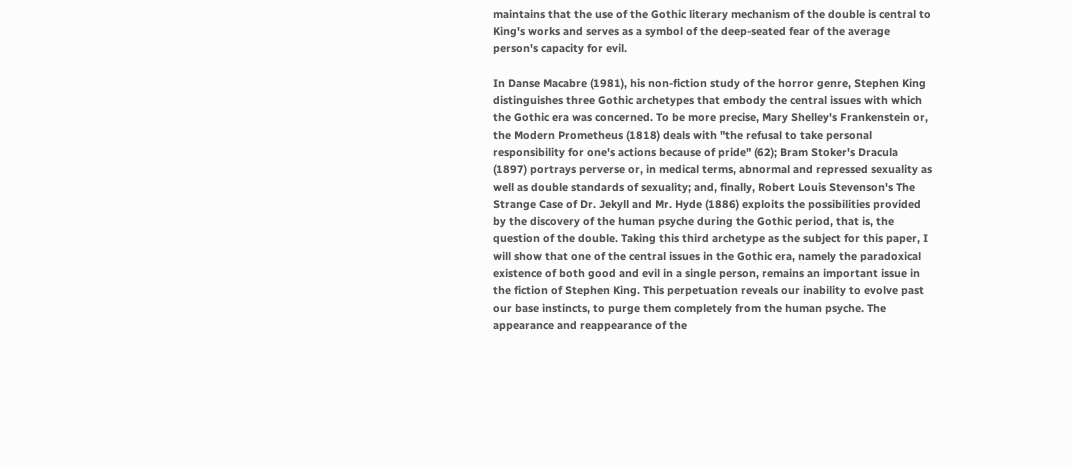maintains that the use of the Gothic literary mechanism of the double is central to King's works and serves as a symbol of the deep-seated fear of the average person's capacity for evil.

In Danse Macabre (1981), his non-fiction study of the horror genre, Stephen King distinguishes three Gothic archetypes that embody the central issues with which the Gothic era was concerned. To be more precise, Mary Shelley's Frankenstein or, the Modern Prometheus (1818) deals with "the refusal to take personal responsibility for one's actions because of pride" (62); Bram Stoker's Dracula (1897) portrays perverse or, in medical terms, abnormal and repressed sexuality as well as double standards of sexuality; and, finally, Robert Louis Stevenson's The Strange Case of Dr. Jekyll and Mr. Hyde (1886) exploits the possibilities provided by the discovery of the human psyche during the Gothic period, that is, the question of the double. Taking this third archetype as the subject for this paper, I will show that one of the central issues in the Gothic era, namely the paradoxical existence of both good and evil in a single person, remains an important issue in the fiction of Stephen King. This perpetuation reveals our inability to evolve past our base instincts, to purge them completely from the human psyche. The appearance and reappearance of the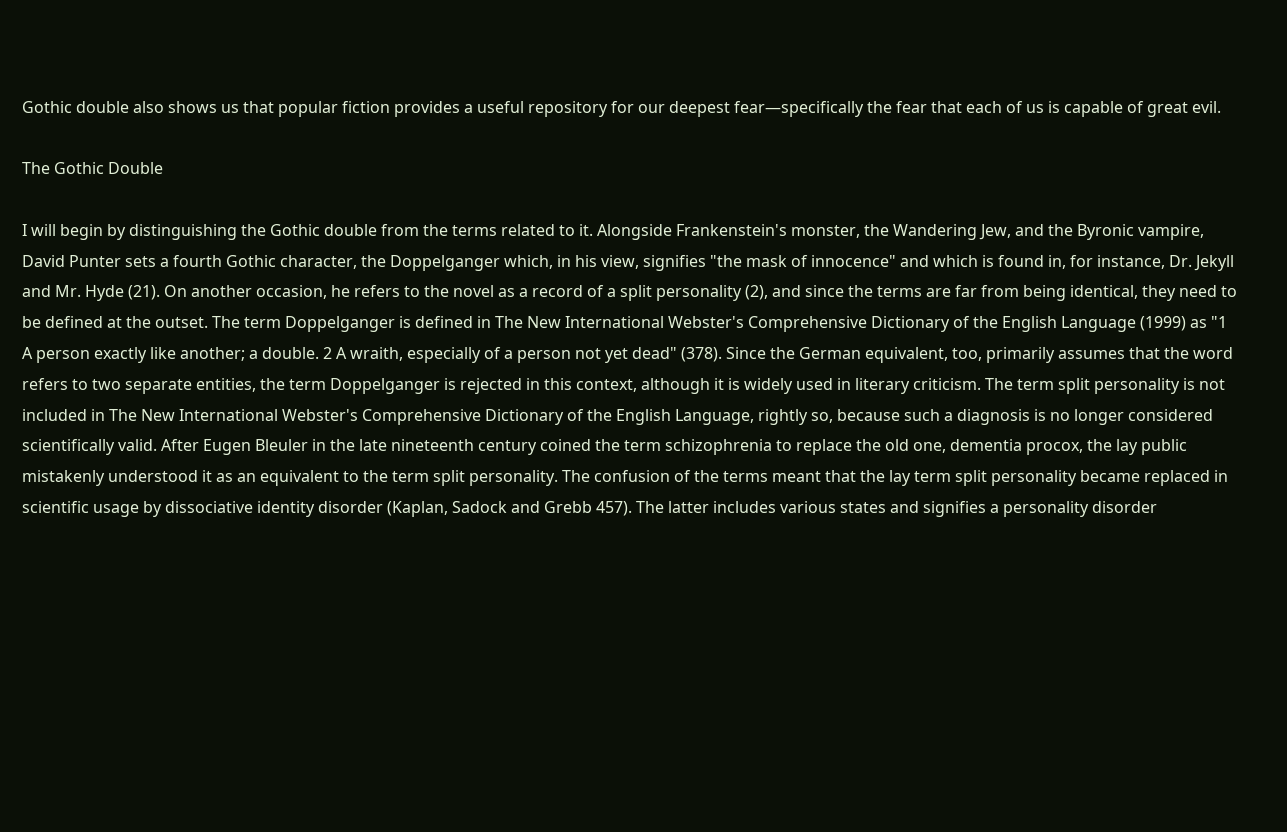Gothic double also shows us that popular fiction provides a useful repository for our deepest fear—specifically the fear that each of us is capable of great evil.

The Gothic Double

I will begin by distinguishing the Gothic double from the terms related to it. Alongside Frankenstein's monster, the Wandering Jew, and the Byronic vampire, David Punter sets a fourth Gothic character, the Doppelganger which, in his view, signifies "the mask of innocence" and which is found in, for instance, Dr. Jekyll and Mr. Hyde (21). On another occasion, he refers to the novel as a record of a split personality (2), and since the terms are far from being identical, they need to be defined at the outset. The term Doppelganger is defined in The New International Webster's Comprehensive Dictionary of the English Language (1999) as "1 A person exactly like another; a double. 2 A wraith, especially of a person not yet dead" (378). Since the German equivalent, too, primarily assumes that the word refers to two separate entities, the term Doppelganger is rejected in this context, although it is widely used in literary criticism. The term split personality is not included in The New International Webster's Comprehensive Dictionary of the English Language, rightly so, because such a diagnosis is no longer considered scientifically valid. After Eugen Bleuler in the late nineteenth century coined the term schizophrenia to replace the old one, dementia procox, the lay public mistakenly understood it as an equivalent to the term split personality. The confusion of the terms meant that the lay term split personality became replaced in scientific usage by dissociative identity disorder (Kaplan, Sadock and Grebb 457). The latter includes various states and signifies a personality disorder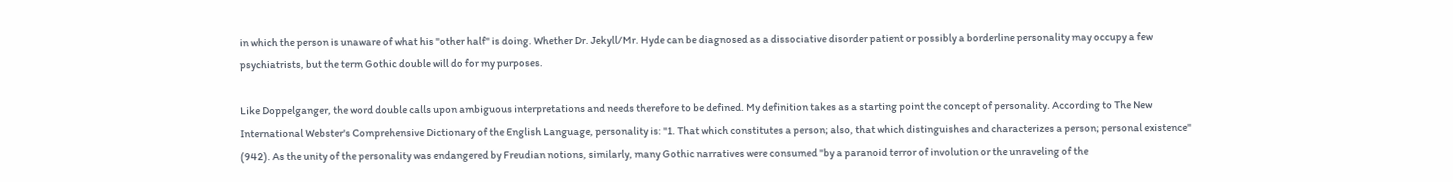in which the person is unaware of what his "other half" is doing. Whether Dr. Jekyll/Mr. Hyde can be diagnosed as a dissociative disorder patient or possibly a borderline personality may occupy a few psychiatrists, but the term Gothic double will do for my purposes.

Like Doppelganger, the word double calls upon ambiguous interpretations and needs therefore to be defined. My definition takes as a starting point the concept of personality. According to The New International Webster's Comprehensive Dictionary of the English Language, personality is: "1. That which constitutes a person; also, that which distinguishes and characterizes a person; personal existence" (942). As the unity of the personality was endangered by Freudian notions, similarly, many Gothic narratives were consumed "by a paranoid terror of involution or the unraveling of the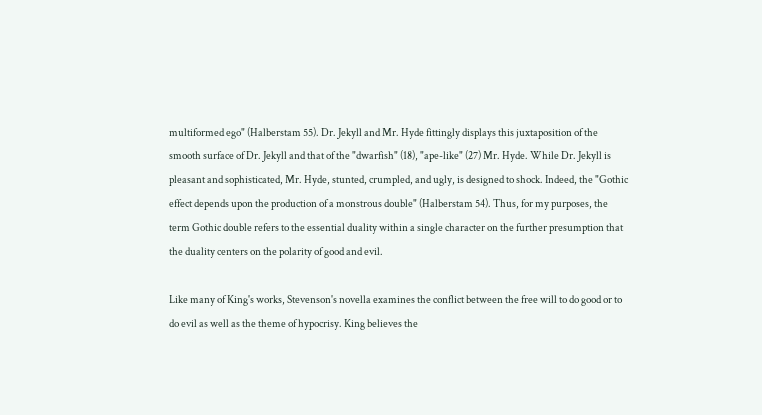multiformed ego" (Halberstam 55). Dr. Jekyll and Mr. Hyde fittingly displays this juxtaposition of the smooth surface of Dr. Jekyll and that of the "dwarfish" (18), "ape-like" (27) Mr. Hyde. While Dr. Jekyll is pleasant and sophisticated, Mr. Hyde, stunted, crumpled, and ugly, is designed to shock. Indeed, the "Gothic effect depends upon the production of a monstrous double" (Halberstam 54). Thus, for my purposes, the term Gothic double refers to the essential duality within a single character on the further presumption that the duality centers on the polarity of good and evil.

Like many of King's works, Stevenson's novella examines the conflict between the free will to do good or to do evil as well as the theme of hypocrisy. King believes the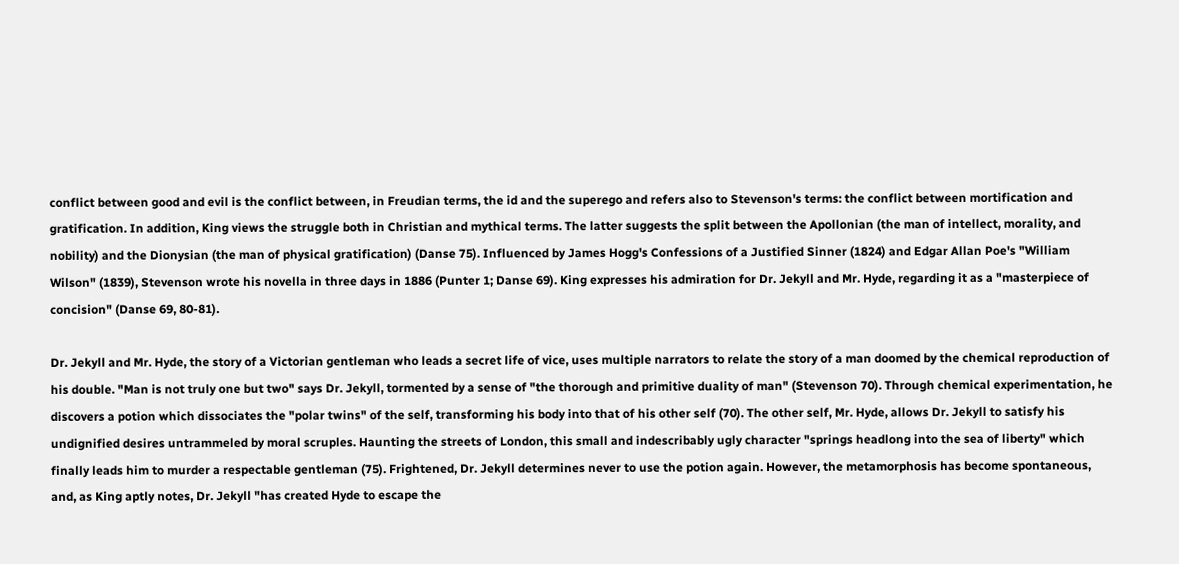conflict between good and evil is the conflict between, in Freudian terms, the id and the superego and refers also to Stevenson's terms: the conflict between mortification and gratification. In addition, King views the struggle both in Christian and mythical terms. The latter suggests the split between the Apollonian (the man of intellect, morality, and nobility) and the Dionysian (the man of physical gratification) (Danse 75). Influenced by James Hogg's Confessions of a Justified Sinner (1824) and Edgar Allan Poe's "William Wilson" (1839), Stevenson wrote his novella in three days in 1886 (Punter 1; Danse 69). King expresses his admiration for Dr. Jekyll and Mr. Hyde, regarding it as a "masterpiece of concision" (Danse 69, 80-81).

Dr. Jekyll and Mr. Hyde, the story of a Victorian gentleman who leads a secret life of vice, uses multiple narrators to relate the story of a man doomed by the chemical reproduction of his double. "Man is not truly one but two" says Dr. Jekyll, tormented by a sense of "the thorough and primitive duality of man" (Stevenson 70). Through chemical experimentation, he discovers a potion which dissociates the "polar twins" of the self, transforming his body into that of his other self (70). The other self, Mr. Hyde, allows Dr. Jekyll to satisfy his undignified desires untrammeled by moral scruples. Haunting the streets of London, this small and indescribably ugly character "springs headlong into the sea of liberty" which finally leads him to murder a respectable gentleman (75). Frightened, Dr. Jekyll determines never to use the potion again. However, the metamorphosis has become spontaneous, and, as King aptly notes, Dr. Jekyll "has created Hyde to escape the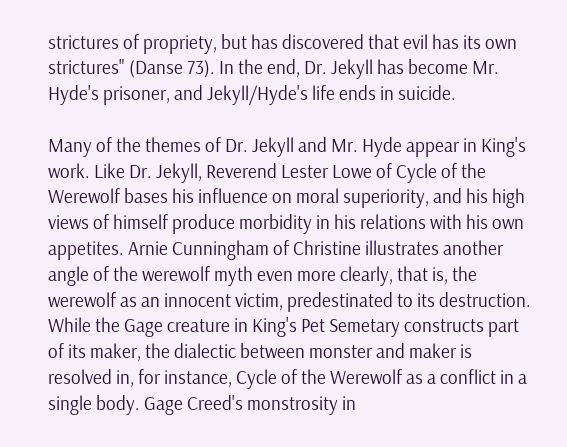strictures of propriety, but has discovered that evil has its own strictures" (Danse 73). In the end, Dr. Jekyll has become Mr. Hyde's prisoner, and Jekyll/Hyde's life ends in suicide.

Many of the themes of Dr. Jekyll and Mr. Hyde appear in King's work. Like Dr. Jekyll, Reverend Lester Lowe of Cycle of the Werewolf bases his influence on moral superiority, and his high views of himself produce morbidity in his relations with his own appetites. Arnie Cunningham of Christine illustrates another angle of the werewolf myth even more clearly, that is, the werewolf as an innocent victim, predestinated to its destruction. While the Gage creature in King's Pet Semetary constructs part of its maker, the dialectic between monster and maker is resolved in, for instance, Cycle of the Werewolf as a conflict in a single body. Gage Creed's monstrosity in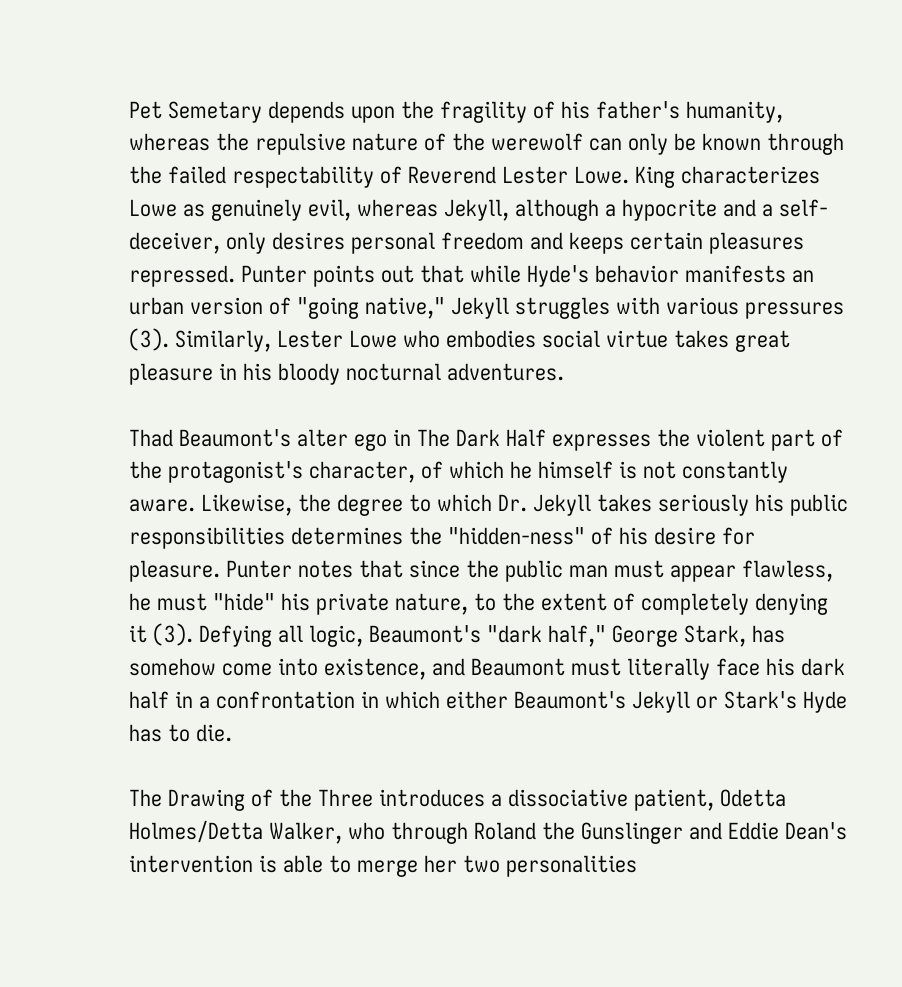Pet Semetary depends upon the fragility of his father's humanity, whereas the repulsive nature of the werewolf can only be known through the failed respectability of Reverend Lester Lowe. King characterizes Lowe as genuinely evil, whereas Jekyll, although a hypocrite and a self-deceiver, only desires personal freedom and keeps certain pleasures repressed. Punter points out that while Hyde's behavior manifests an urban version of "going native," Jekyll struggles with various pressures (3). Similarly, Lester Lowe who embodies social virtue takes great pleasure in his bloody nocturnal adventures.

Thad Beaumont's alter ego in The Dark Half expresses the violent part of the protagonist's character, of which he himself is not constantly aware. Likewise, the degree to which Dr. Jekyll takes seriously his public responsibilities determines the "hidden-ness" of his desire for pleasure. Punter notes that since the public man must appear flawless, he must "hide" his private nature, to the extent of completely denying it (3). Defying all logic, Beaumont's "dark half," George Stark, has somehow come into existence, and Beaumont must literally face his dark half in a confrontation in which either Beaumont's Jekyll or Stark's Hyde has to die.

The Drawing of the Three introduces a dissociative patient, Odetta Holmes/Detta Walker, who through Roland the Gunslinger and Eddie Dean's intervention is able to merge her two personalities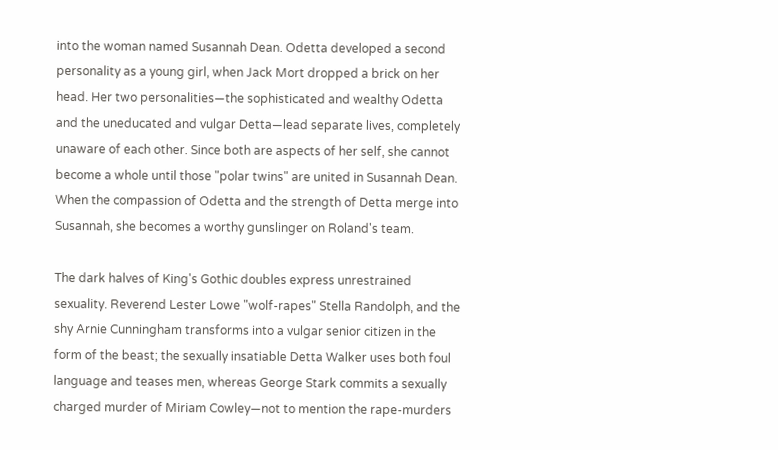into the woman named Susannah Dean. Odetta developed a second personality as a young girl, when Jack Mort dropped a brick on her head. Her two personalities—the sophisticated and wealthy Odetta and the uneducated and vulgar Detta—lead separate lives, completely unaware of each other. Since both are aspects of her self, she cannot become a whole until those "polar twins" are united in Susannah Dean. When the compassion of Odetta and the strength of Detta merge into Susannah, she becomes a worthy gunslinger on Roland's team.

The dark halves of King's Gothic doubles express unrestrained sexuality. Reverend Lester Lowe "wolf-rapes" Stella Randolph, and the shy Arnie Cunningham transforms into a vulgar senior citizen in the form of the beast; the sexually insatiable Detta Walker uses both foul language and teases men, whereas George Stark commits a sexually charged murder of Miriam Cowley—not to mention the rape-murders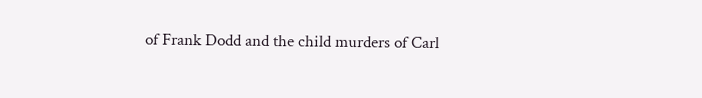of Frank Dodd and the child murders of Carl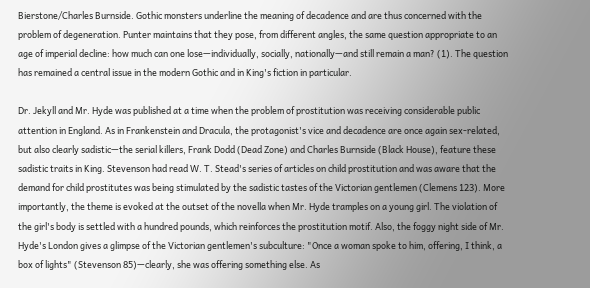Bierstone/Charles Burnside. Gothic monsters underline the meaning of decadence and are thus concerned with the problem of degeneration. Punter maintains that they pose, from different angles, the same question appropriate to an age of imperial decline: how much can one lose—individually, socially, nationally—and still remain a man? (1). The question has remained a central issue in the modern Gothic and in King's fiction in particular.

Dr. Jekyll and Mr. Hyde was published at a time when the problem of prostitution was receiving considerable public attention in England. As in Frankenstein and Dracula, the protagonist's vice and decadence are once again sex-related, but also clearly sadistic—the serial killers, Frank Dodd (Dead Zone) and Charles Burnside (Black House), feature these sadistic traits in King. Stevenson had read W. T. Stead's series of articles on child prostitution and was aware that the demand for child prostitutes was being stimulated by the sadistic tastes of the Victorian gentlemen (Clemens 123). More importantly, the theme is evoked at the outset of the novella when Mr. Hyde tramples on a young girl. The violation of the girl's body is settled with a hundred pounds, which reinforces the prostitution motif. Also, the foggy night side of Mr. Hyde's London gives a glimpse of the Victorian gentlemen's subculture: "Once a woman spoke to him, offering, I think, a box of lights" (Stevenson 85)—clearly, she was offering something else. As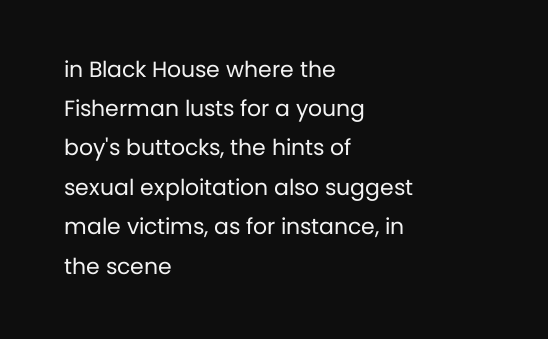in Black House where the Fisherman lusts for a young boy's buttocks, the hints of sexual exploitation also suggest male victims, as for instance, in the scene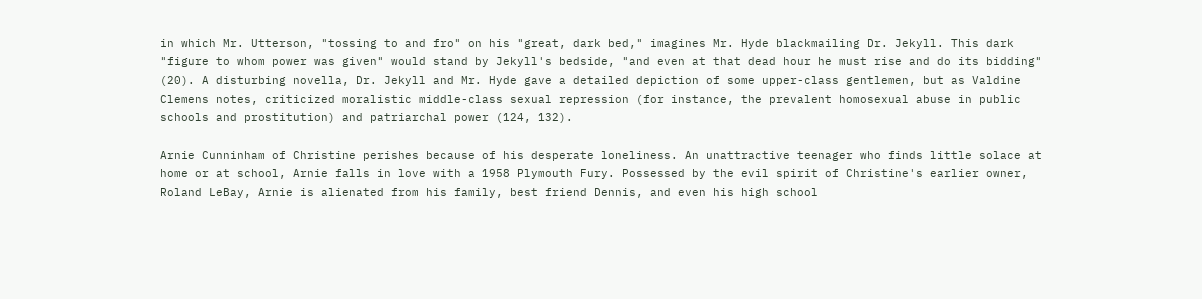in which Mr. Utterson, "tossing to and fro" on his "great, dark bed," imagines Mr. Hyde blackmailing Dr. Jekyll. This dark "figure to whom power was given" would stand by Jekyll's bedside, "and even at that dead hour he must rise and do its bidding" (20). A disturbing novella, Dr. Jekyll and Mr. Hyde gave a detailed depiction of some upper-class gentlemen, but as Valdine Clemens notes, criticized moralistic middle-class sexual repression (for instance, the prevalent homosexual abuse in public schools and prostitution) and patriarchal power (124, 132).

Arnie Cunninham of Christine perishes because of his desperate loneliness. An unattractive teenager who finds little solace at home or at school, Arnie falls in love with a 1958 Plymouth Fury. Possessed by the evil spirit of Christine's earlier owner, Roland LeBay, Arnie is alienated from his family, best friend Dennis, and even his high school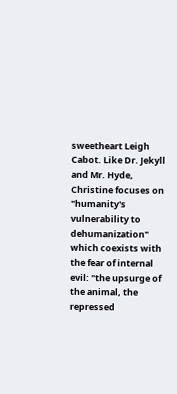sweetheart Leigh Cabot. Like Dr. Jekyll and Mr. Hyde, Christine focuses on "humanity's vulnerability to dehumanization" which coexists with the fear of internal evil: "the upsurge of the animal, the repressed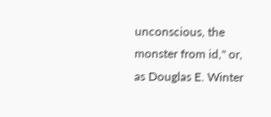unconscious, the monster from id," or, as Douglas E. Winter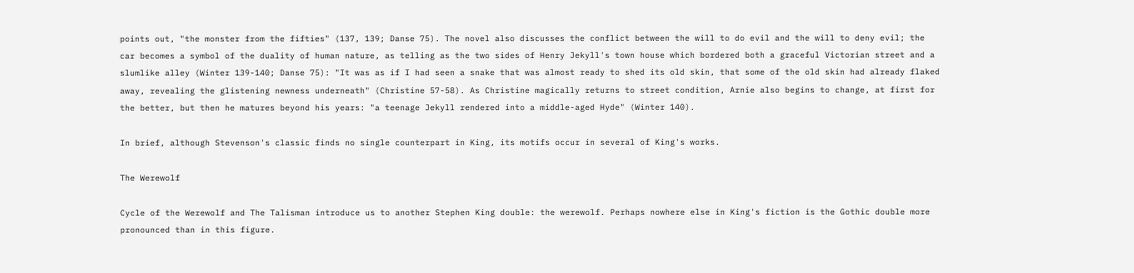points out, "the monster from the fifties" (137, 139; Danse 75). The novel also discusses the conflict between the will to do evil and the will to deny evil; the car becomes a symbol of the duality of human nature, as telling as the two sides of Henry Jekyll's town house which bordered both a graceful Victorian street and a slumlike alley (Winter 139-140; Danse 75): "It was as if I had seen a snake that was almost ready to shed its old skin, that some of the old skin had already flaked away, revealing the glistening newness underneath" (Christine 57-58). As Christine magically returns to street condition, Arnie also begins to change, at first for the better, but then he matures beyond his years: "a teenage Jekyll rendered into a middle-aged Hyde" (Winter 140).

In brief, although Stevenson's classic finds no single counterpart in King, its motifs occur in several of King's works.

The Werewolf

Cycle of the Werewolf and The Talisman introduce us to another Stephen King double: the werewolf. Perhaps nowhere else in King's fiction is the Gothic double more pronounced than in this figure.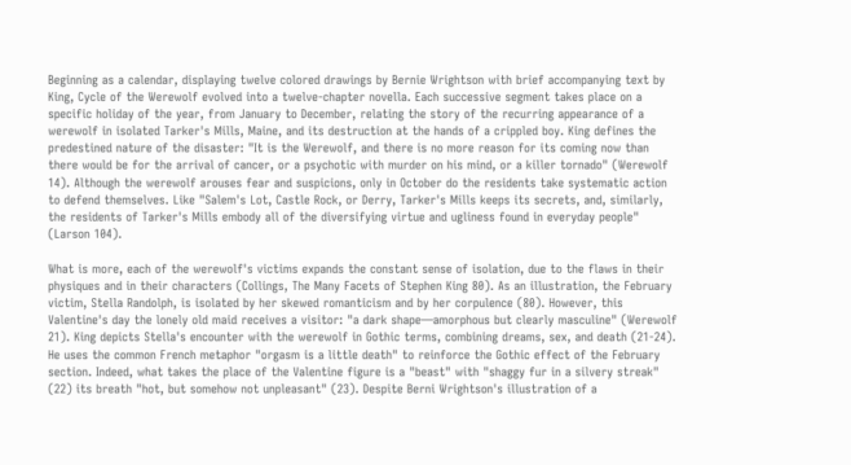Beginning as a calendar, displaying twelve colored drawings by Bernie Wrightson with brief accompanying text by King, Cycle of the Werewolf evolved into a twelve-chapter novella. Each successive segment takes place on a specific holiday of the year, from January to December, relating the story of the recurring appearance of a werewolf in isolated Tarker's Mills, Maine, and its destruction at the hands of a crippled boy. King defines the predestined nature of the disaster: "It is the Werewolf, and there is no more reason for its coming now than there would be for the arrival of cancer, or a psychotic with murder on his mind, or a killer tornado" (Werewolf 14). Although the werewolf arouses fear and suspicions, only in October do the residents take systematic action to defend themselves. Like "Salem's Lot, Castle Rock, or Derry, Tarker's Mills keeps its secrets, and, similarly, the residents of Tarker's Mills embody all of the diversifying virtue and ugliness found in everyday people" (Larson 104).

What is more, each of the werewolf's victims expands the constant sense of isolation, due to the flaws in their physiques and in their characters (Collings, The Many Facets of Stephen King 80). As an illustration, the February victim, Stella Randolph, is isolated by her skewed romanticism and by her corpulence (80). However, this Valentine's day the lonely old maid receives a visitor: "a dark shape—amorphous but clearly masculine" (Werewolf 21). King depicts Stella's encounter with the werewolf in Gothic terms, combining dreams, sex, and death (21-24). He uses the common French metaphor "orgasm is a little death" to reinforce the Gothic effect of the February section. Indeed, what takes the place of the Valentine figure is a "beast" with "shaggy fur in a silvery streak" (22) its breath "hot, but somehow not unpleasant" (23). Despite Berni Wrightson's illustration of a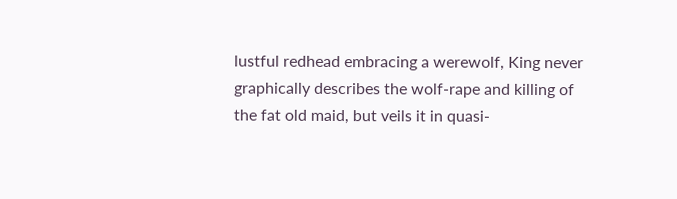lustful redhead embracing a werewolf, King never graphically describes the wolf-rape and killing of the fat old maid, but veils it in quasi-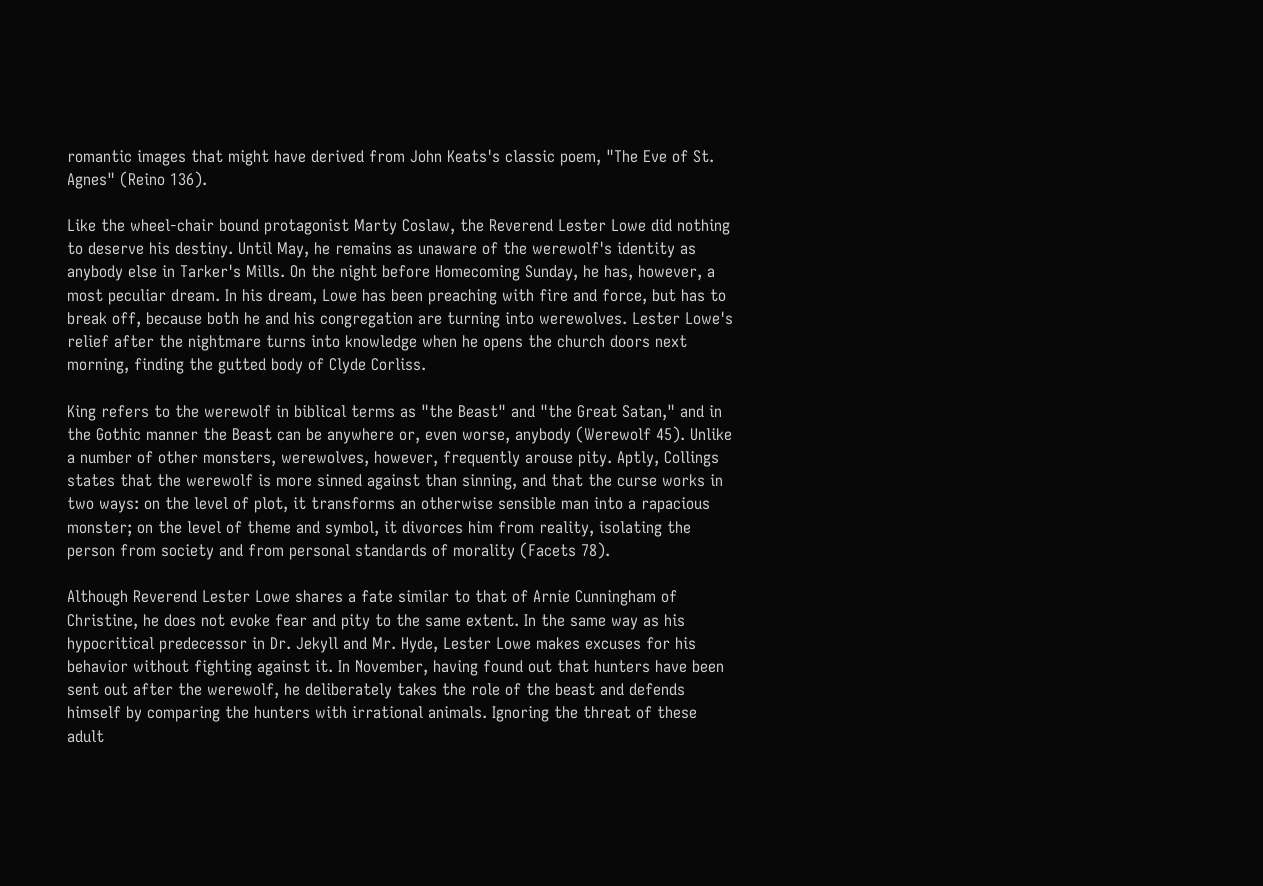romantic images that might have derived from John Keats's classic poem, "The Eve of St. Agnes" (Reino 136).

Like the wheel-chair bound protagonist Marty Coslaw, the Reverend Lester Lowe did nothing to deserve his destiny. Until May, he remains as unaware of the werewolf's identity as anybody else in Tarker's Mills. On the night before Homecoming Sunday, he has, however, a most peculiar dream. In his dream, Lowe has been preaching with fire and force, but has to break off, because both he and his congregation are turning into werewolves. Lester Lowe's relief after the nightmare turns into knowledge when he opens the church doors next morning, finding the gutted body of Clyde Corliss.

King refers to the werewolf in biblical terms as "the Beast" and "the Great Satan," and in the Gothic manner the Beast can be anywhere or, even worse, anybody (Werewolf 45). Unlike a number of other monsters, werewolves, however, frequently arouse pity. Aptly, Collings states that the werewolf is more sinned against than sinning, and that the curse works in two ways: on the level of plot, it transforms an otherwise sensible man into a rapacious monster; on the level of theme and symbol, it divorces him from reality, isolating the person from society and from personal standards of morality (Facets 78).

Although Reverend Lester Lowe shares a fate similar to that of Arnie Cunningham of Christine, he does not evoke fear and pity to the same extent. In the same way as his hypocritical predecessor in Dr. Jekyll and Mr. Hyde, Lester Lowe makes excuses for his behavior without fighting against it. In November, having found out that hunters have been sent out after the werewolf, he deliberately takes the role of the beast and defends himself by comparing the hunters with irrational animals. Ignoring the threat of these adult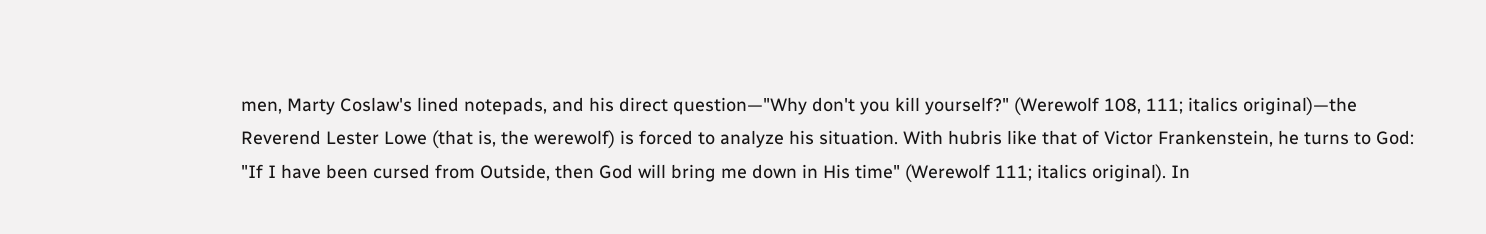men, Marty Coslaw's lined notepads, and his direct question—"Why don't you kill yourself?" (Werewolf 108, 111; italics original)—the Reverend Lester Lowe (that is, the werewolf) is forced to analyze his situation. With hubris like that of Victor Frankenstein, he turns to God: "If I have been cursed from Outside, then God will bring me down in His time" (Werewolf 111; italics original). In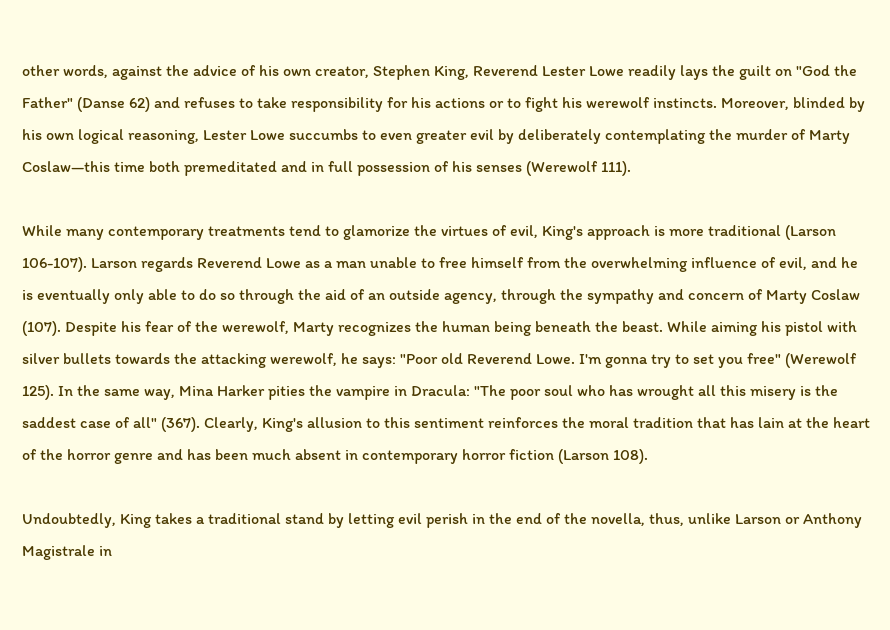other words, against the advice of his own creator, Stephen King, Reverend Lester Lowe readily lays the guilt on "God the Father" (Danse 62) and refuses to take responsibility for his actions or to fight his werewolf instincts. Moreover, blinded by his own logical reasoning, Lester Lowe succumbs to even greater evil by deliberately contemplating the murder of Marty Coslaw—this time both premeditated and in full possession of his senses (Werewolf 111).

While many contemporary treatments tend to glamorize the virtues of evil, King's approach is more traditional (Larson 106-107). Larson regards Reverend Lowe as a man unable to free himself from the overwhelming influence of evil, and he is eventually only able to do so through the aid of an outside agency, through the sympathy and concern of Marty Coslaw (107). Despite his fear of the werewolf, Marty recognizes the human being beneath the beast. While aiming his pistol with silver bullets towards the attacking werewolf, he says: "Poor old Reverend Lowe. I'm gonna try to set you free" (Werewolf 125). In the same way, Mina Harker pities the vampire in Dracula: "The poor soul who has wrought all this misery is the saddest case of all" (367). Clearly, King's allusion to this sentiment reinforces the moral tradition that has lain at the heart of the horror genre and has been much absent in contemporary horror fiction (Larson 108).

Undoubtedly, King takes a traditional stand by letting evil perish in the end of the novella, thus, unlike Larson or Anthony Magistrale in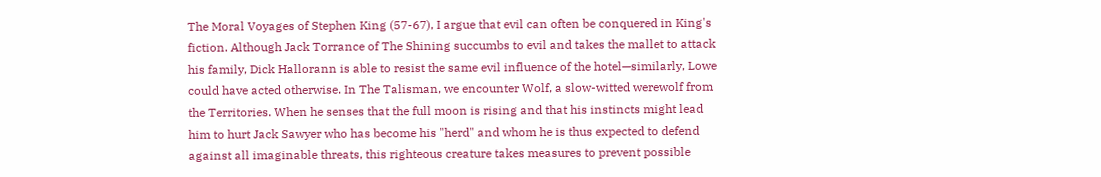The Moral Voyages of Stephen King (57-67), I argue that evil can often be conquered in King's fiction. Although Jack Torrance of The Shining succumbs to evil and takes the mallet to attack his family, Dick Hallorann is able to resist the same evil influence of the hotel—similarly, Lowe could have acted otherwise. In The Talisman, we encounter Wolf, a slow-witted werewolf from the Territories. When he senses that the full moon is rising and that his instincts might lead him to hurt Jack Sawyer who has become his "herd" and whom he is thus expected to defend against all imaginable threats, this righteous creature takes measures to prevent possible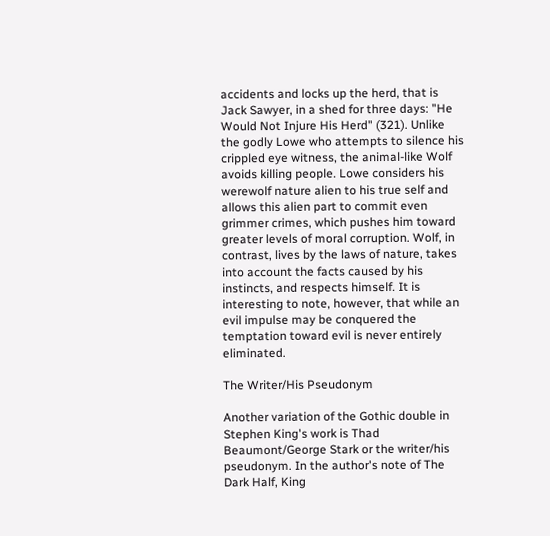accidents and locks up the herd, that is Jack Sawyer, in a shed for three days: "He Would Not Injure His Herd" (321). Unlike the godly Lowe who attempts to silence his crippled eye witness, the animal-like Wolf avoids killing people. Lowe considers his werewolf nature alien to his true self and allows this alien part to commit even grimmer crimes, which pushes him toward greater levels of moral corruption. Wolf, in contrast, lives by the laws of nature, takes into account the facts caused by his instincts, and respects himself. It is interesting to note, however, that while an evil impulse may be conquered the temptation toward evil is never entirely eliminated.

The Writer/His Pseudonym

Another variation of the Gothic double in Stephen King's work is Thad Beaumont/George Stark or the writer/his pseudonym. In the author's note of The Dark Half, King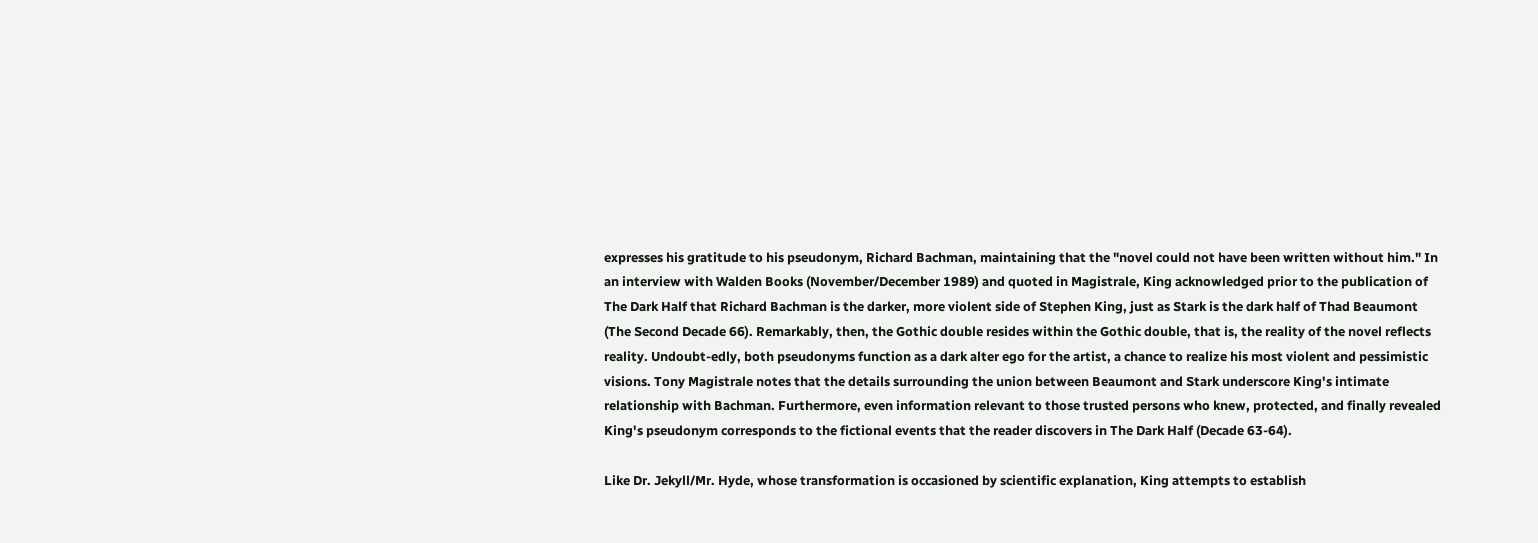expresses his gratitude to his pseudonym, Richard Bachman, maintaining that the "novel could not have been written without him." In an interview with Walden Books (November/December 1989) and quoted in Magistrale, King acknowledged prior to the publication of The Dark Half that Richard Bachman is the darker, more violent side of Stephen King, just as Stark is the dark half of Thad Beaumont (The Second Decade 66). Remarkably, then, the Gothic double resides within the Gothic double, that is, the reality of the novel reflects reality. Undoubt-edly, both pseudonyms function as a dark alter ego for the artist, a chance to realize his most violent and pessimistic visions. Tony Magistrale notes that the details surrounding the union between Beaumont and Stark underscore King's intimate relationship with Bachman. Furthermore, even information relevant to those trusted persons who knew, protected, and finally revealed King's pseudonym corresponds to the fictional events that the reader discovers in The Dark Half (Decade 63-64).

Like Dr. Jekyll/Mr. Hyde, whose transformation is occasioned by scientific explanation, King attempts to establish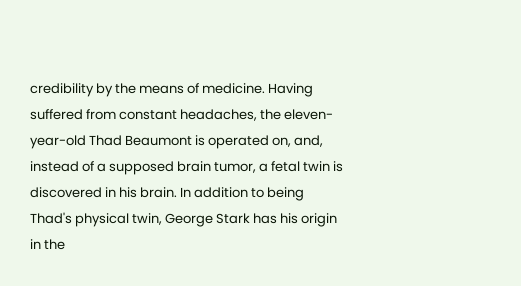credibility by the means of medicine. Having suffered from constant headaches, the eleven-year-old Thad Beaumont is operated on, and, instead of a supposed brain tumor, a fetal twin is discovered in his brain. In addition to being Thad's physical twin, George Stark has his origin in the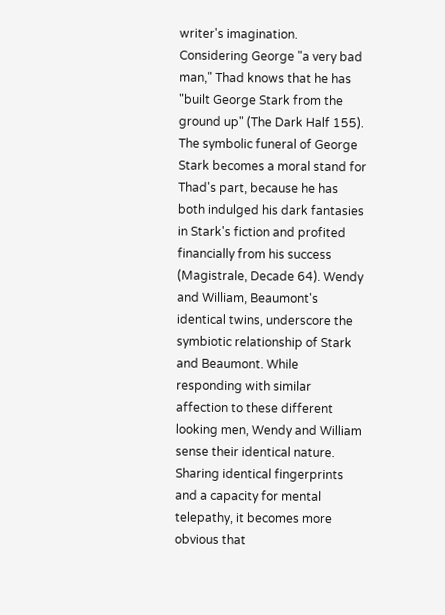writer's imagination. Considering George "a very bad man," Thad knows that he has "built George Stark from the ground up" (The Dark Half 155). The symbolic funeral of George Stark becomes a moral stand for Thad's part, because he has both indulged his dark fantasies in Stark's fiction and profited financially from his success (Magistrale, Decade 64). Wendy and William, Beaumont's identical twins, underscore the symbiotic relationship of Stark and Beaumont. While responding with similar affection to these different looking men, Wendy and William sense their identical nature. Sharing identical fingerprints and a capacity for mental telepathy, it becomes more obvious that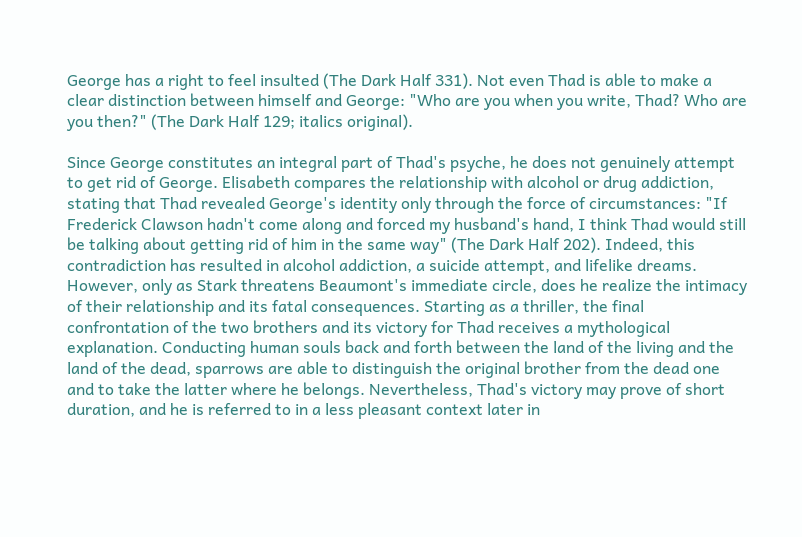George has a right to feel insulted (The Dark Half 331). Not even Thad is able to make a clear distinction between himself and George: "Who are you when you write, Thad? Who are you then?" (The Dark Half 129; italics original).

Since George constitutes an integral part of Thad's psyche, he does not genuinely attempt to get rid of George. Elisabeth compares the relationship with alcohol or drug addiction, stating that Thad revealed George's identity only through the force of circumstances: "If Frederick Clawson hadn't come along and forced my husband's hand, I think Thad would still be talking about getting rid of him in the same way" (The Dark Half 202). Indeed, this contradiction has resulted in alcohol addiction, a suicide attempt, and lifelike dreams. However, only as Stark threatens Beaumont's immediate circle, does he realize the intimacy of their relationship and its fatal consequences. Starting as a thriller, the final confrontation of the two brothers and its victory for Thad receives a mythological explanation. Conducting human souls back and forth between the land of the living and the land of the dead, sparrows are able to distinguish the original brother from the dead one and to take the latter where he belongs. Nevertheless, Thad's victory may prove of short duration, and he is referred to in a less pleasant context later in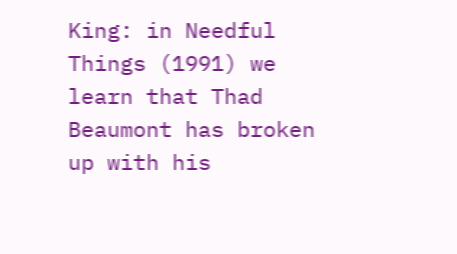King: in Needful Things (1991) we learn that Thad Beaumont has broken up with his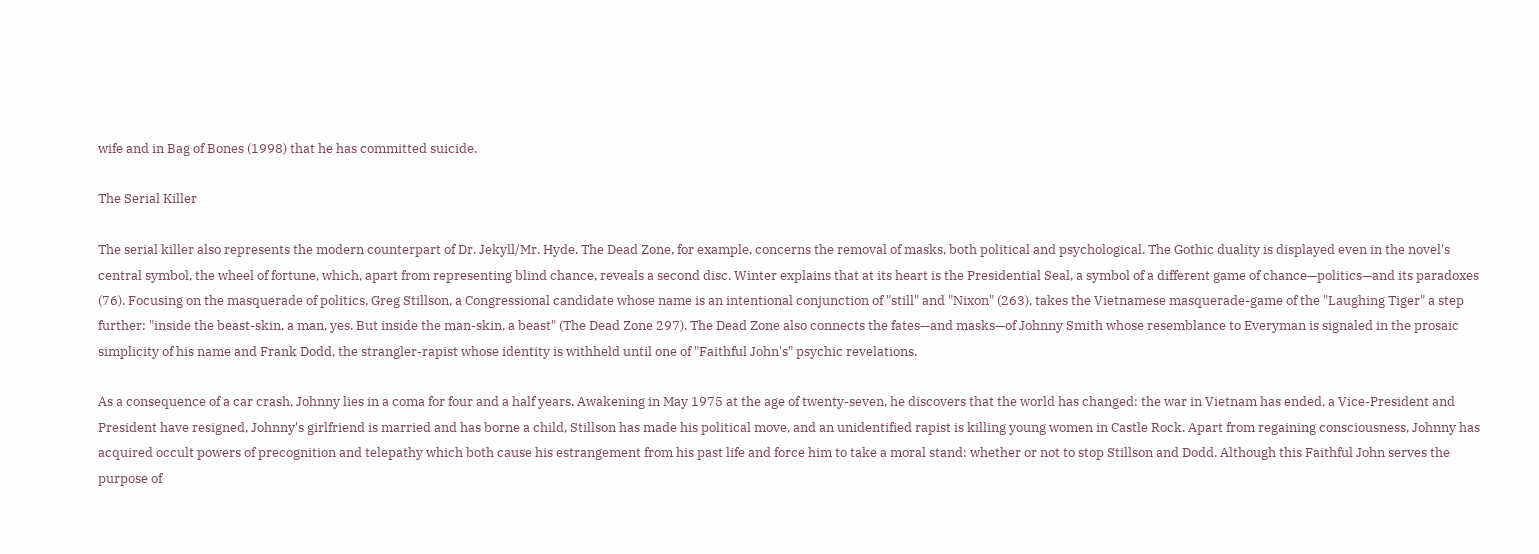wife and in Bag of Bones (1998) that he has committed suicide.

The Serial Killer

The serial killer also represents the modern counterpart of Dr. Jekyll/Mr. Hyde. The Dead Zone, for example, concerns the removal of masks, both political and psychological. The Gothic duality is displayed even in the novel's central symbol, the wheel of fortune, which, apart from representing blind chance, reveals a second disc. Winter explains that at its heart is the Presidential Seal, a symbol of a different game of chance—politics—and its paradoxes (76). Focusing on the masquerade of politics, Greg Stillson, a Congressional candidate whose name is an intentional conjunction of "still" and "Nixon" (263), takes the Vietnamese masquerade-game of the "Laughing Tiger" a step further: "inside the beast-skin, a man, yes. But inside the man-skin, a beast" (The Dead Zone 297). The Dead Zone also connects the fates—and masks—of Johnny Smith whose resemblance to Everyman is signaled in the prosaic simplicity of his name and Frank Dodd, the strangler-rapist whose identity is withheld until one of "Faithful John's" psychic revelations.

As a consequence of a car crash, Johnny lies in a coma for four and a half years. Awakening in May 1975 at the age of twenty-seven, he discovers that the world has changed: the war in Vietnam has ended, a Vice-President and President have resigned, Johnny's girlfriend is married and has borne a child, Stillson has made his political move, and an unidentified rapist is killing young women in Castle Rock. Apart from regaining consciousness, Johnny has acquired occult powers of precognition and telepathy which both cause his estrangement from his past life and force him to take a moral stand: whether or not to stop Stillson and Dodd. Although this Faithful John serves the purpose of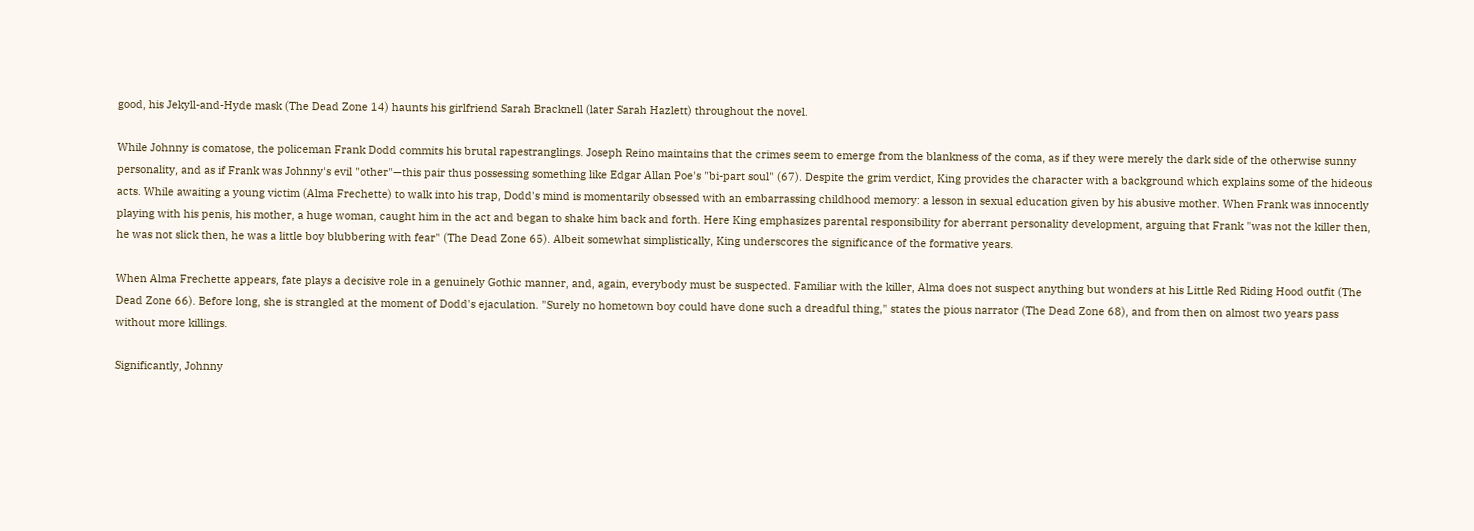good, his Jekyll-and-Hyde mask (The Dead Zone 14) haunts his girlfriend Sarah Bracknell (later Sarah Hazlett) throughout the novel.

While Johnny is comatose, the policeman Frank Dodd commits his brutal rapestranglings. Joseph Reino maintains that the crimes seem to emerge from the blankness of the coma, as if they were merely the dark side of the otherwise sunny personality, and as if Frank was Johnny's evil "other"—this pair thus possessing something like Edgar Allan Poe's "bi-part soul" (67). Despite the grim verdict, King provides the character with a background which explains some of the hideous acts. While awaiting a young victim (Alma Frechette) to walk into his trap, Dodd's mind is momentarily obsessed with an embarrassing childhood memory: a lesson in sexual education given by his abusive mother. When Frank was innocently playing with his penis, his mother, a huge woman, caught him in the act and began to shake him back and forth. Here King emphasizes parental responsibility for aberrant personality development, arguing that Frank "was not the killer then, he was not slick then, he was a little boy blubbering with fear" (The Dead Zone 65). Albeit somewhat simplistically, King underscores the significance of the formative years.

When Alma Frechette appears, fate plays a decisive role in a genuinely Gothic manner, and, again, everybody must be suspected. Familiar with the killer, Alma does not suspect anything but wonders at his Little Red Riding Hood outfit (The Dead Zone 66). Before long, she is strangled at the moment of Dodd's ejaculation. "Surely no hometown boy could have done such a dreadful thing," states the pious narrator (The Dead Zone 68), and from then on almost two years pass without more killings.

Significantly, Johnny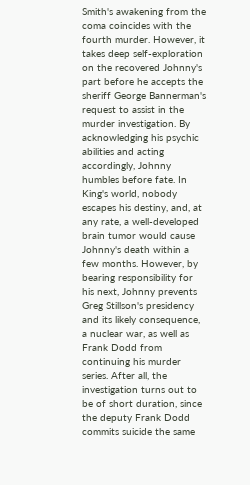Smith's awakening from the coma coincides with the fourth murder. However, it takes deep self-exploration on the recovered Johnny's part before he accepts the sheriff George Bannerman's request to assist in the murder investigation. By acknowledging his psychic abilities and acting accordingly, Johnny humbles before fate. In King's world, nobody escapes his destiny, and, at any rate, a well-developed brain tumor would cause Johnny's death within a few months. However, by bearing responsibility for his next, Johnny prevents Greg Stillson's presidency and its likely consequence, a nuclear war, as well as Frank Dodd from continuing his murder series. After all, the investigation turns out to be of short duration, since the deputy Frank Dodd commits suicide the same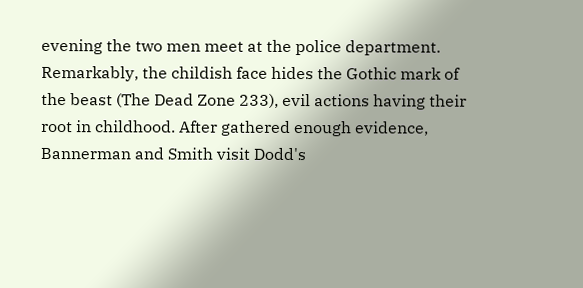evening the two men meet at the police department. Remarkably, the childish face hides the Gothic mark of the beast (The Dead Zone 233), evil actions having their root in childhood. After gathered enough evidence, Bannerman and Smith visit Dodd's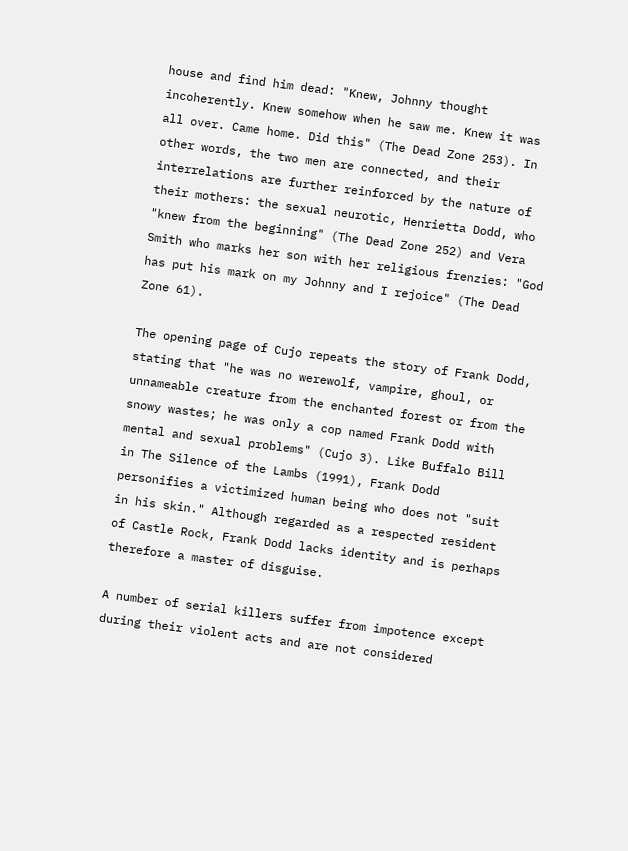house and find him dead: "Knew, Johnny thought incoherently. Knew somehow when he saw me. Knew it was all over. Came home. Did this" (The Dead Zone 253). In other words, the two men are connected, and their interrelations are further reinforced by the nature of their mothers: the sexual neurotic, Henrietta Dodd, who "knew from the beginning" (The Dead Zone 252) and Vera Smith who marks her son with her religious frenzies: "God has put his mark on my Johnny and I rejoice" (The Dead Zone 61).

The opening page of Cujo repeats the story of Frank Dodd, stating that "he was no werewolf, vampire, ghoul, or unnameable creature from the enchanted forest or from the snowy wastes; he was only a cop named Frank Dodd with mental and sexual problems" (Cujo 3). Like Buffalo Bill in The Silence of the Lambs (1991), Frank Dodd personifies a victimized human being who does not "suit in his skin." Although regarded as a respected resident of Castle Rock, Frank Dodd lacks identity and is perhaps therefore a master of disguise.

A number of serial killers suffer from impotence except during their violent acts and are not considered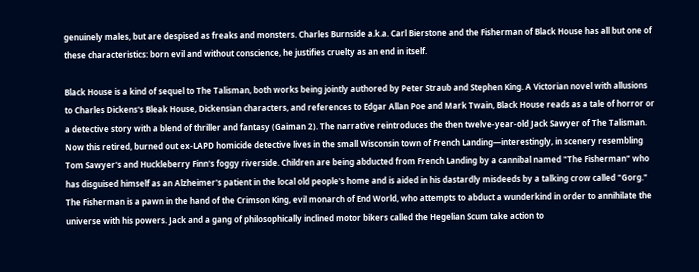genuinely males, but are despised as freaks and monsters. Charles Burnside a.k.a. Carl Bierstone and the Fisherman of Black House has all but one of these characteristics: born evil and without conscience, he justifies cruelty as an end in itself.

Black House is a kind of sequel to The Talisman, both works being jointly authored by Peter Straub and Stephen King. A Victorian novel with allusions to Charles Dickens's Bleak House, Dickensian characters, and references to Edgar Allan Poe and Mark Twain, Black House reads as a tale of horror or a detective story with a blend of thriller and fantasy (Gaiman 2). The narrative reintroduces the then twelve-year-old Jack Sawyer of The Talisman. Now this retired, burned out ex-LAPD homicide detective lives in the small Wisconsin town of French Landing—interestingly, in scenery resembling Tom Sawyer's and Huckleberry Finn's foggy riverside. Children are being abducted from French Landing by a cannibal named "The Fisherman" who has disguised himself as an Alzheimer's patient in the local old people's home and is aided in his dastardly misdeeds by a talking crow called "Gorg." The Fisherman is a pawn in the hand of the Crimson King, evil monarch of End World, who attempts to abduct a wunderkind in order to annihilate the universe with his powers. Jack and a gang of philosophically inclined motor bikers called the Hegelian Scum take action to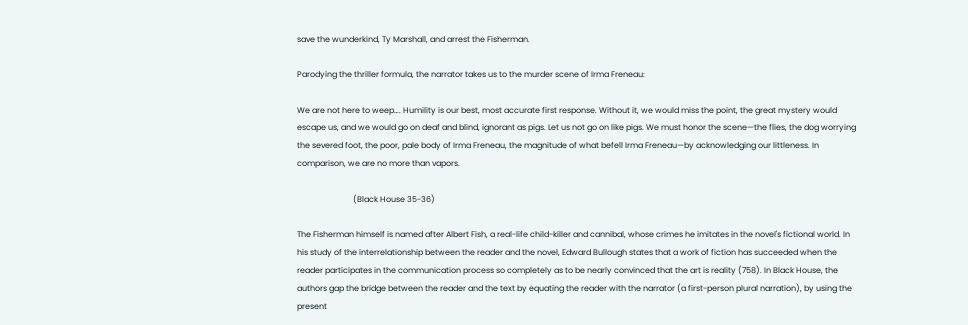save the wunderkind, Ty Marshall, and arrest the Fisherman.

Parodying the thriller formula, the narrator takes us to the murder scene of Irma Freneau:

We are not here to weep…. Humility is our best, most accurate first response. Without it, we would miss the point, the great mystery would escape us, and we would go on deaf and blind, ignorant as pigs. Let us not go on like pigs. We must honor the scene—the flies, the dog worrying the severed foot, the poor, pale body of Irma Freneau, the magnitude of what befell Irma Freneau—by acknowledging our littleness. In comparison, we are no more than vapors.

                            (Black House 35-36)

The Fisherman himself is named after Albert Fish, a real-life child-killer and cannibal, whose crimes he imitates in the novel's fictional world. In his study of the interrelationship between the reader and the novel, Edward Bullough states that a work of fiction has succeeded when the reader participates in the communication process so completely as to be nearly convinced that the art is reality (758). In Black House, the authors gap the bridge between the reader and the text by equating the reader with the narrator (a first-person plural narration), by using the present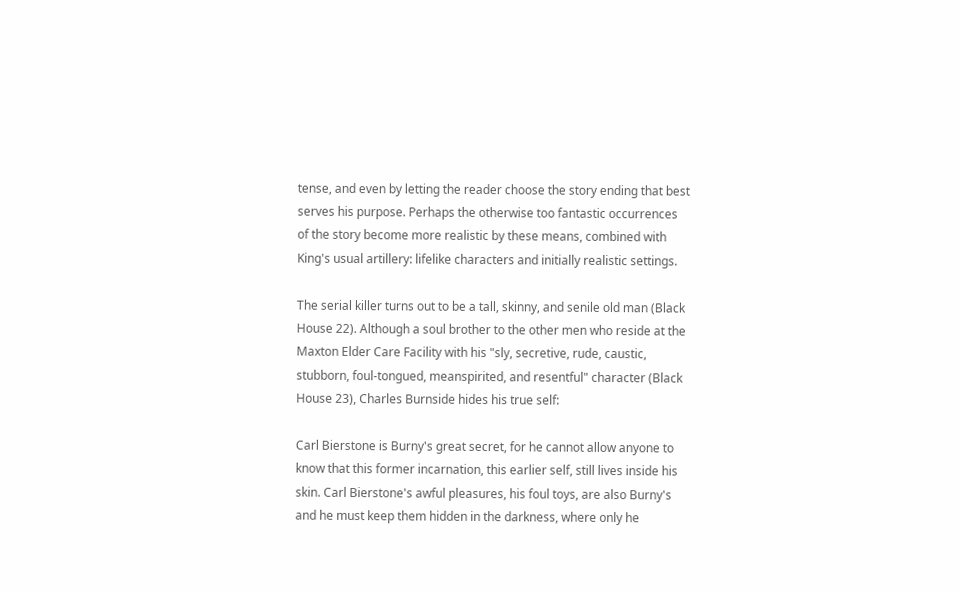tense, and even by letting the reader choose the story ending that best serves his purpose. Perhaps the otherwise too fantastic occurrences of the story become more realistic by these means, combined with King's usual artillery: lifelike characters and initially realistic settings.

The serial killer turns out to be a tall, skinny, and senile old man (Black House 22). Although a soul brother to the other men who reside at the Maxton Elder Care Facility with his "sly, secretive, rude, caustic, stubborn, foul-tongued, meanspirited, and resentful" character (Black House 23), Charles Burnside hides his true self:

Carl Bierstone is Burny's great secret, for he cannot allow anyone to know that this former incarnation, this earlier self, still lives inside his skin. Carl Bierstone's awful pleasures, his foul toys, are also Burny's and he must keep them hidden in the darkness, where only he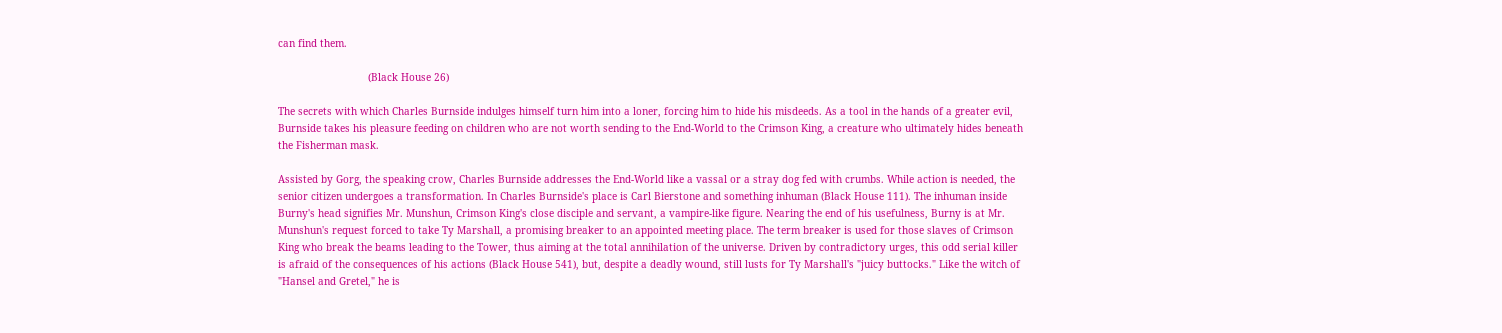can find them.

                              (Black House 26)

The secrets with which Charles Burnside indulges himself turn him into a loner, forcing him to hide his misdeeds. As a tool in the hands of a greater evil, Burnside takes his pleasure feeding on children who are not worth sending to the End-World to the Crimson King, a creature who ultimately hides beneath the Fisherman mask.

Assisted by Gorg, the speaking crow, Charles Burnside addresses the End-World like a vassal or a stray dog fed with crumbs. While action is needed, the senior citizen undergoes a transformation. In Charles Burnside's place is Carl Bierstone and something inhuman (Black House 111). The inhuman inside Burny's head signifies Mr. Munshun, Crimson King's close disciple and servant, a vampire-like figure. Nearing the end of his usefulness, Burny is at Mr. Munshun's request forced to take Ty Marshall, a promising breaker to an appointed meeting place. The term breaker is used for those slaves of Crimson King who break the beams leading to the Tower, thus aiming at the total annihilation of the universe. Driven by contradictory urges, this odd serial killer is afraid of the consequences of his actions (Black House 541), but, despite a deadly wound, still lusts for Ty Marshall's "juicy buttocks." Like the witch of "Hansel and Gretel," he is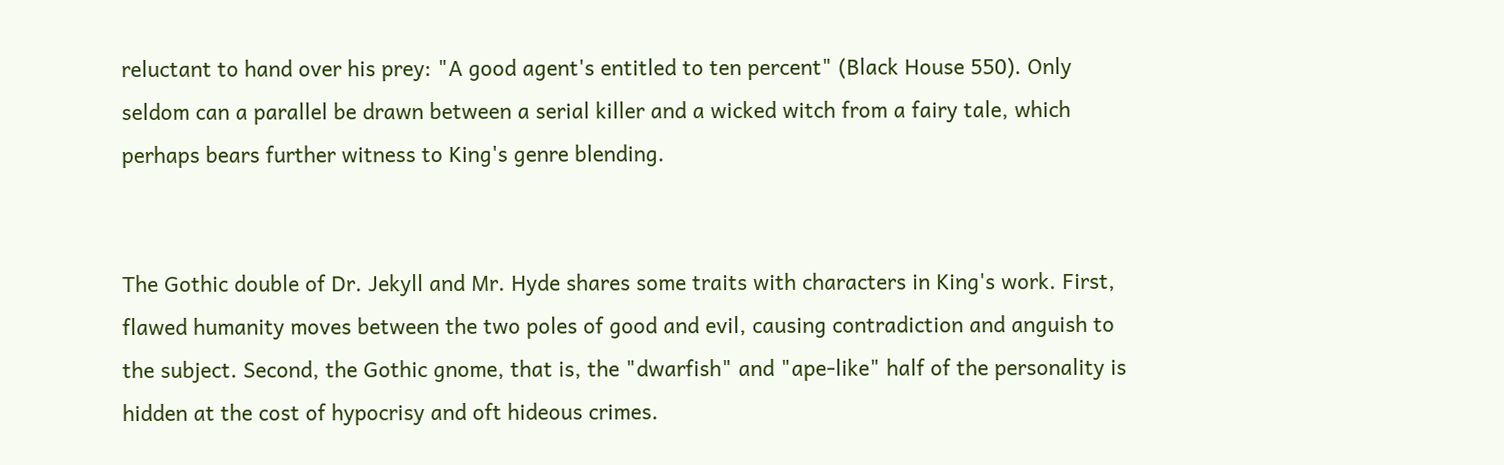reluctant to hand over his prey: "A good agent's entitled to ten percent" (Black House 550). Only seldom can a parallel be drawn between a serial killer and a wicked witch from a fairy tale, which perhaps bears further witness to King's genre blending.


The Gothic double of Dr. Jekyll and Mr. Hyde shares some traits with characters in King's work. First, flawed humanity moves between the two poles of good and evil, causing contradiction and anguish to the subject. Second, the Gothic gnome, that is, the "dwarfish" and "ape-like" half of the personality is hidden at the cost of hypocrisy and oft hideous crimes.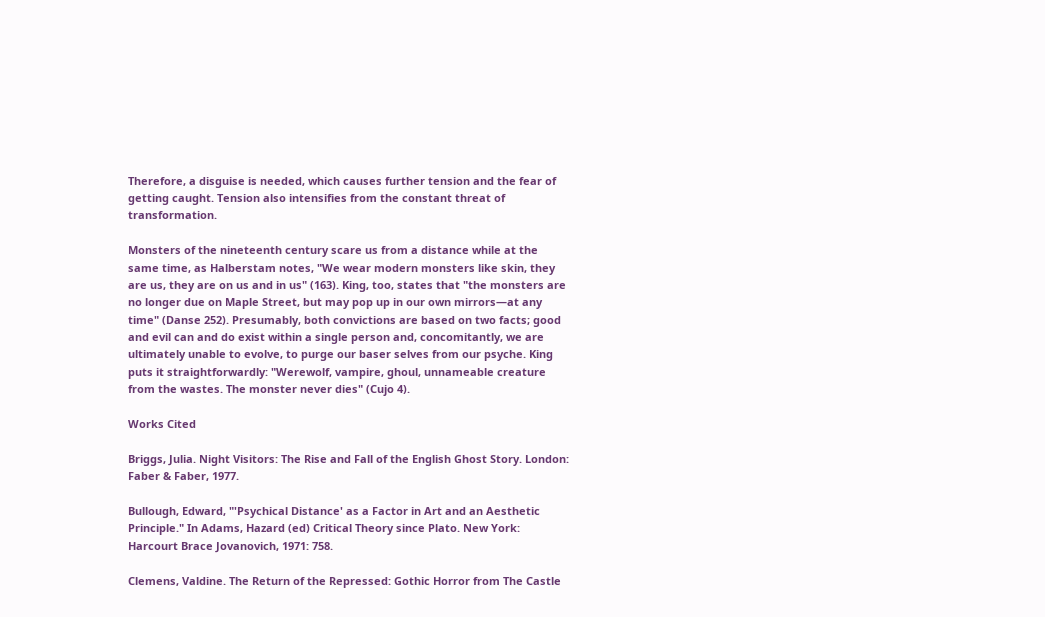Therefore, a disguise is needed, which causes further tension and the fear of getting caught. Tension also intensifies from the constant threat of transformation.

Monsters of the nineteenth century scare us from a distance while at the same time, as Halberstam notes, "We wear modern monsters like skin, they are us, they are on us and in us" (163). King, too, states that "the monsters are no longer due on Maple Street, but may pop up in our own mirrors—at any time" (Danse 252). Presumably, both convictions are based on two facts; good and evil can and do exist within a single person and, concomitantly, we are ultimately unable to evolve, to purge our baser selves from our psyche. King puts it straightforwardly: "Werewolf, vampire, ghoul, unnameable creature from the wastes. The monster never dies" (Cujo 4).

Works Cited

Briggs, Julia. Night Visitors: The Rise and Fall of the English Ghost Story. London: Faber & Faber, 1977.

Bullough, Edward, "'Psychical Distance' as a Factor in Art and an Aesthetic Principle." In Adams, Hazard (ed) Critical Theory since Plato. New York: Harcourt Brace Jovanovich, 1971: 758.

Clemens, Valdine. The Return of the Repressed: Gothic Horror from The Castle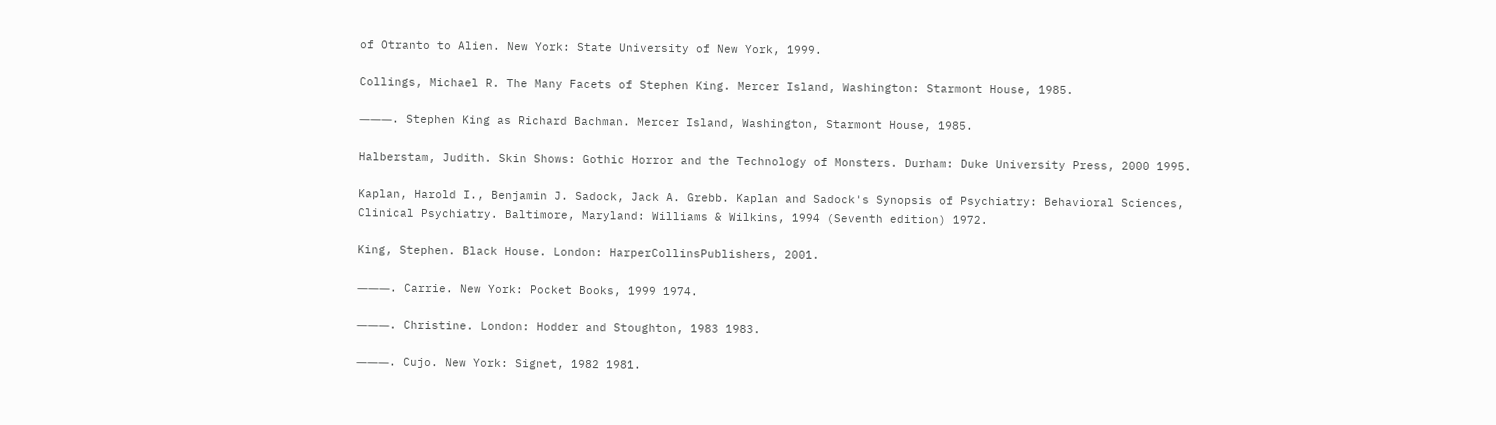of Otranto to Alien. New York: State University of New York, 1999.

Collings, Michael R. The Many Facets of Stephen King. Mercer Island, Washington: Starmont House, 1985.

―――. Stephen King as Richard Bachman. Mercer Island, Washington, Starmont House, 1985.

Halberstam, Judith. Skin Shows: Gothic Horror and the Technology of Monsters. Durham: Duke University Press, 2000 1995.

Kaplan, Harold I., Benjamin J. Sadock, Jack A. Grebb. Kaplan and Sadock's Synopsis of Psychiatry: Behavioral Sciences, Clinical Psychiatry. Baltimore, Maryland: Williams & Wilkins, 1994 (Seventh edition) 1972.

King, Stephen. Black House. London: HarperCollinsPublishers, 2001.

―――. Carrie. New York: Pocket Books, 1999 1974.

―――. Christine. London: Hodder and Stoughton, 1983 1983.

―――. Cujo. New York: Signet, 1982 1981.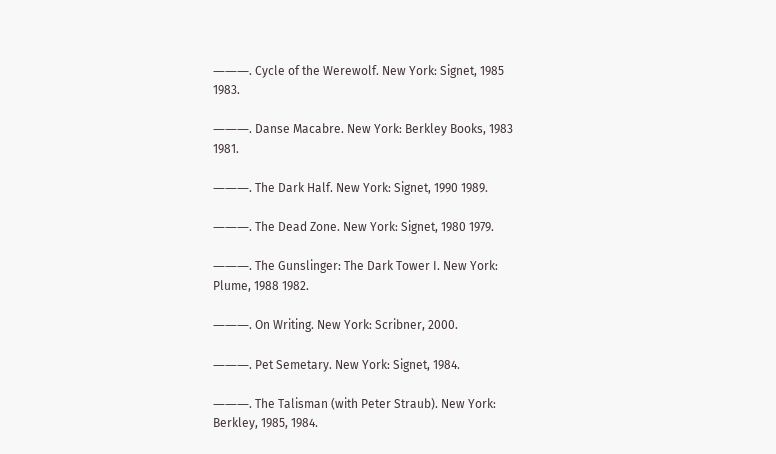―――. Cycle of the Werewolf. New York: Signet, 1985 1983.

―――. Danse Macabre. New York: Berkley Books, 1983 1981.

―――. The Dark Half. New York: Signet, 1990 1989.

―――. The Dead Zone. New York: Signet, 1980 1979.

―――. The Gunslinger: The Dark Tower I. New York: Plume, 1988 1982.

―――. On Writing. New York: Scribner, 2000.

―――. Pet Semetary. New York: Signet, 1984.

―――. The Talisman (with Peter Straub). New York: Berkley, 1985, 1984.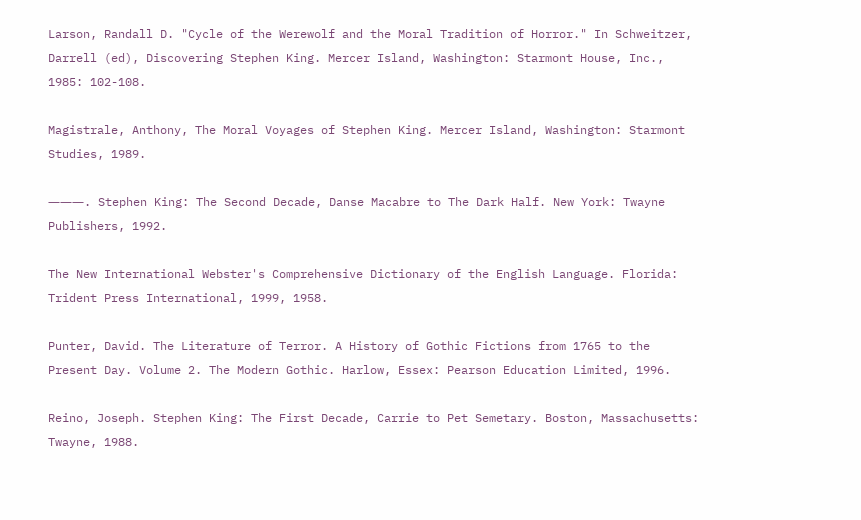Larson, Randall D. "Cycle of the Werewolf and the Moral Tradition of Horror." In Schweitzer, Darrell (ed), Discovering Stephen King. Mercer Island, Washington: Starmont House, Inc., 1985: 102-108.

Magistrale, Anthony, The Moral Voyages of Stephen King. Mercer Island, Washington: Starmont Studies, 1989.

―――. Stephen King: The Second Decade, Danse Macabre to The Dark Half. New York: Twayne Publishers, 1992.

The New International Webster's Comprehensive Dictionary of the English Language. Florida: Trident Press International, 1999, 1958.

Punter, David. The Literature of Terror. A History of Gothic Fictions from 1765 to the Present Day. Volume 2. The Modern Gothic. Harlow, Essex: Pearson Education Limited, 1996.

Reino, Joseph. Stephen King: The First Decade, Carrie to Pet Semetary. Boston, Massachusetts: Twayne, 1988.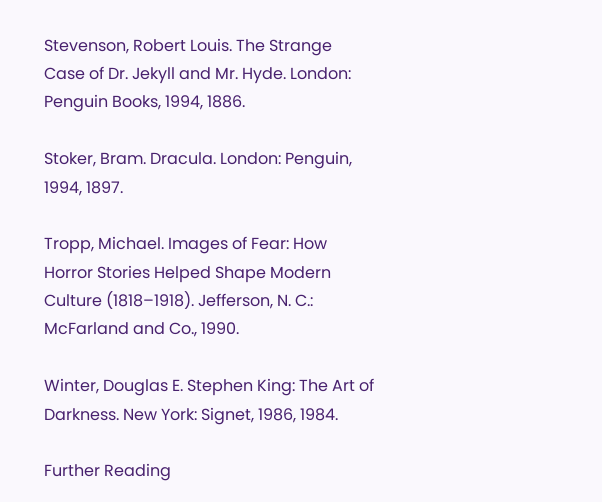Stevenson, Robert Louis. The Strange Case of Dr. Jekyll and Mr. Hyde. London: Penguin Books, 1994, 1886.

Stoker, Bram. Dracula. London: Penguin, 1994, 1897.

Tropp, Michael. Images of Fear: How Horror Stories Helped Shape Modern Culture (1818–1918). Jefferson, N. C.: McFarland and Co., 1990.

Winter, Douglas E. Stephen King: The Art of Darkness. New York: Signet, 1986, 1984.

Further Reading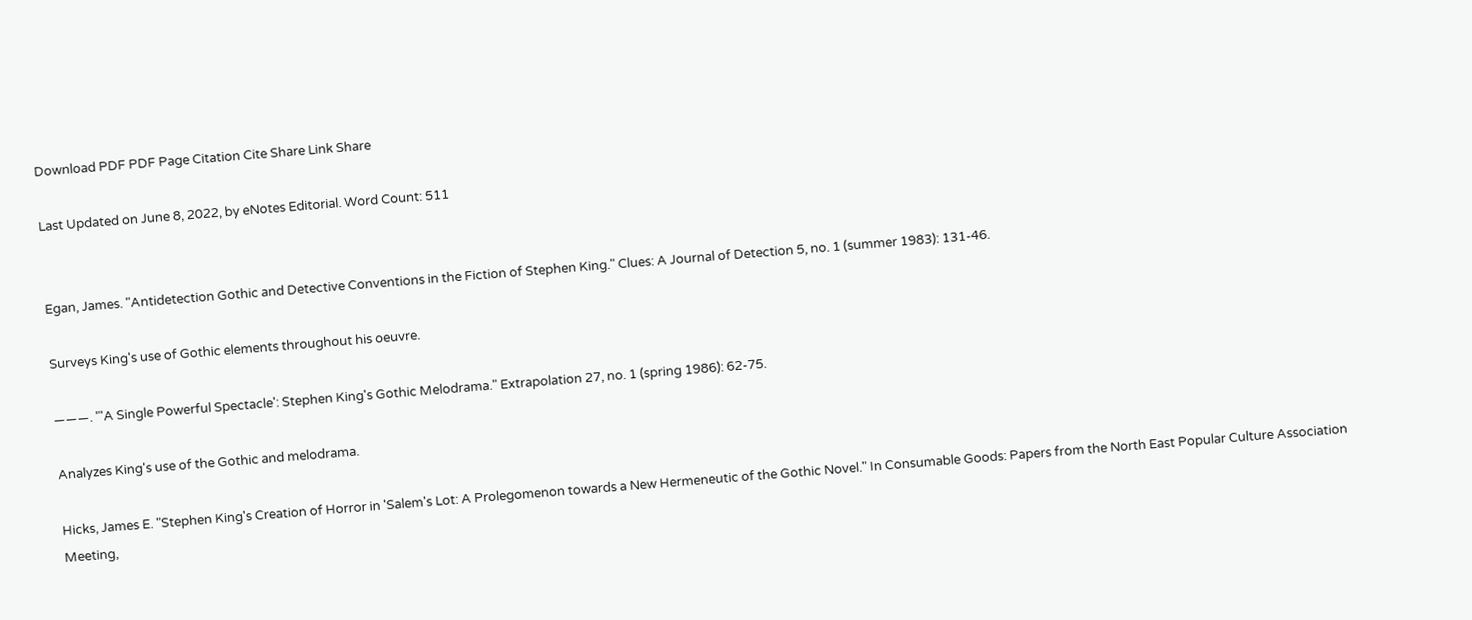Download PDF PDF Page Citation Cite Share Link Share

Last Updated on June 8, 2022, by eNotes Editorial. Word Count: 511


Egan, James. "Antidetection Gothic and Detective Conventions in the Fiction of Stephen King." Clues: A Journal of Detection 5, no. 1 (summer 1983): 131-46.

Surveys King's use of Gothic elements throughout his oeuvre.

―――. "'A Single Powerful Spectacle': Stephen King's Gothic Melodrama." Extrapolation 27, no. 1 (spring 1986): 62-75.

Analyzes King's use of the Gothic and melodrama.

Hicks, James E. "Stephen King's Creation of Horror in 'Salem's Lot: A Prolegomenon towards a New Hermeneutic of the Gothic Novel." In Consumable Goods: Papers from the North East Popular Culture Association Meeting,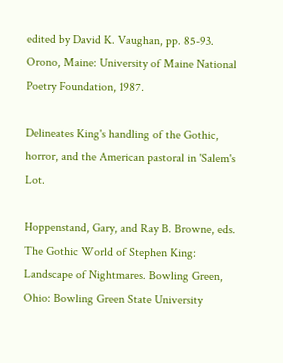edited by David K. Vaughan, pp. 85-93. Orono, Maine: University of Maine National Poetry Foundation, 1987.

Delineates King's handling of the Gothic, horror, and the American pastoral in 'Salem's Lot.

Hoppenstand, Gary, and Ray B. Browne, eds. The Gothic World of Stephen King: Landscape of Nightmares. Bowling Green, Ohio: Bowling Green State University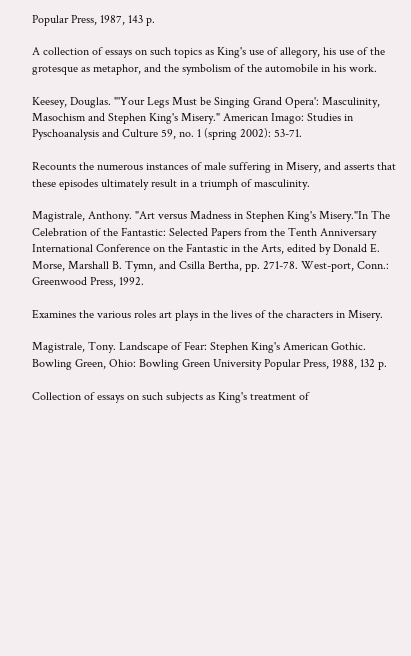Popular Press, 1987, 143 p.

A collection of essays on such topics as King's use of allegory, his use of the grotesque as metaphor, and the symbolism of the automobile in his work.

Keesey, Douglas. "'Your Legs Must be Singing Grand Opera': Masculinity, Masochism and Stephen King's Misery." American Imago: Studies in Pyschoanalysis and Culture 59, no. 1 (spring 2002): 53-71.

Recounts the numerous instances of male suffering in Misery, and asserts that these episodes ultimately result in a triumph of masculinity.

Magistrale, Anthony. "Art versus Madness in Stephen King's Misery."In The Celebration of the Fantastic: Selected Papers from the Tenth Anniversary International Conference on the Fantastic in the Arts, edited by Donald E. Morse, Marshall B. Tymn, and Csilla Bertha, pp. 271-78. West-port, Conn.: Greenwood Press, 1992.

Examines the various roles art plays in the lives of the characters in Misery.

Magistrale, Tony. Landscape of Fear: Stephen King's American Gothic. Bowling Green, Ohio: Bowling Green University Popular Press, 1988, 132 p.

Collection of essays on such subjects as King's treatment of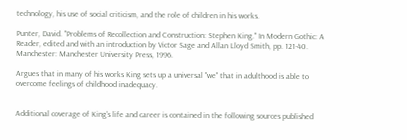technology, his use of social criticism, and the role of children in his works.

Punter, David. "Problems of Recollection and Construction: Stephen King." In Modern Gothic: A Reader, edited and with an introduction by Victor Sage and Allan Lloyd Smith, pp. 121-40. Manchester: Manchester University Press, 1996.

Argues that in many of his works King sets up a universal "we" that in adulthood is able to overcome feelings of childhood inadequacy.


Additional coverage of King's life and career is contained in the following sources published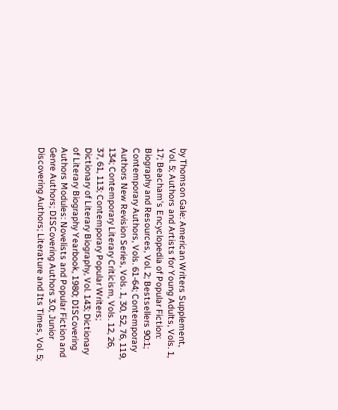by Thomson Gale: American Writers Supplement, Vol. 5; Authors and Artists for Young Adults, Vols. 1, 17; Beacham's Encyclopedia of Popular Fiction: Biography and Resources, Vol. 2; Bestsellers 90:1; Contemporary Authors, Vols. 61-64; Contemporary Authors New Revision Series, Vols. 1, 30, 52, 76, 119, 134; Contemporary Literary Criticism, Vols. 12, 26, 37, 61, 113; Contemporary Popular Writers; Dictionary of Literary Biography, Vol. 143; Dictionary of Literary Biography Yearbook, 1980; DISCovering Authors Modules: Novelists and Popular Fiction and Genre Authors; DISCovering Authors 3.0; Junior Discovering Authors; Literature and Its Times, Vol. 5;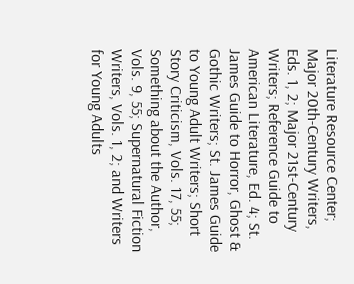Literature Resource Center; Major 20th-Century Writers, Eds. 1, 2; Major 21st-Century Writers; Reference Guide to American Literature, Ed. 4; St. James Guide to Horror, Ghost & Gothic Writers; St. James Guide to Young Adult Writers; Short Story Criticism, Vols. 17, 55; Something about the Author, Vols. 9, 55; Supernatural Fiction Writers, Vols. 1, 2; and Writers for Young Adults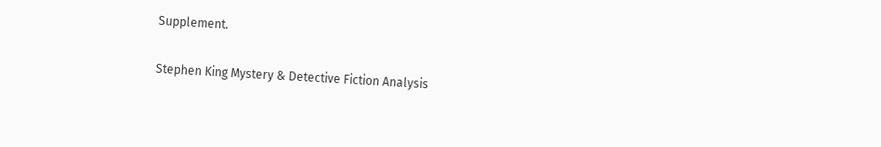Supplement.


Stephen King Mystery & Detective Fiction Analysis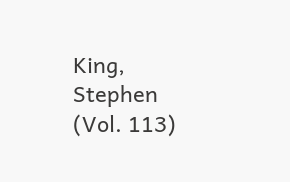King, Stephen (Vol. 113)